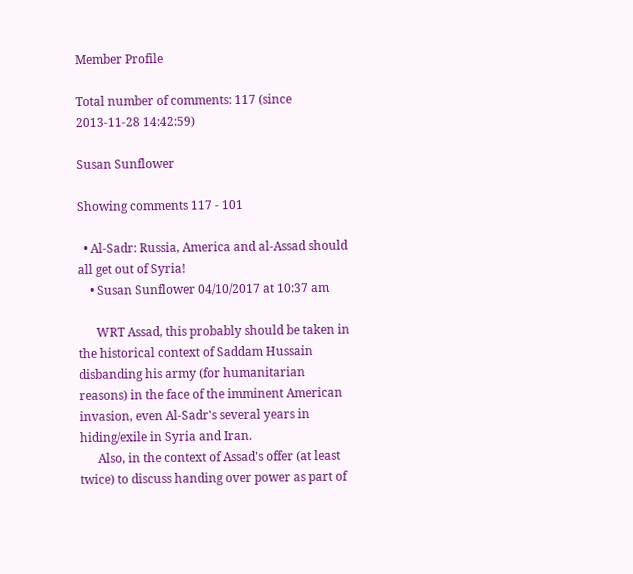Member Profile

Total number of comments: 117 (since 2013-11-28 14:42:59)

Susan Sunflower

Showing comments 117 - 101

  • Al-Sadr: Russia, America and al-Assad should all get out of Syria!
    • Susan Sunflower 04/10/2017 at 10:37 am

      WRT Assad, this probably should be taken in the historical context of Saddam Hussain disbanding his army (for humanitarian reasons) in the face of the imminent American invasion, even Al-Sadr's several years in hiding/exile in Syria and Iran.
      Also, in the context of Assad's offer (at least twice) to discuss handing over power as part of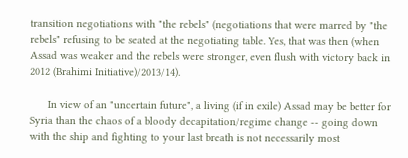transition negotiations with "the rebels" (negotiations that were marred by "the rebels" refusing to be seated at the negotiating table. Yes, that was then (when Assad was weaker and the rebels were stronger, even flush with victory back in 2012 (Brahimi Initiative)/2013/14).

      In view of an "uncertain future", a living (if in exile) Assad may be better for Syria than the chaos of a bloody decapitation/regime change -- going down with the ship and fighting to your last breath is not necessarily most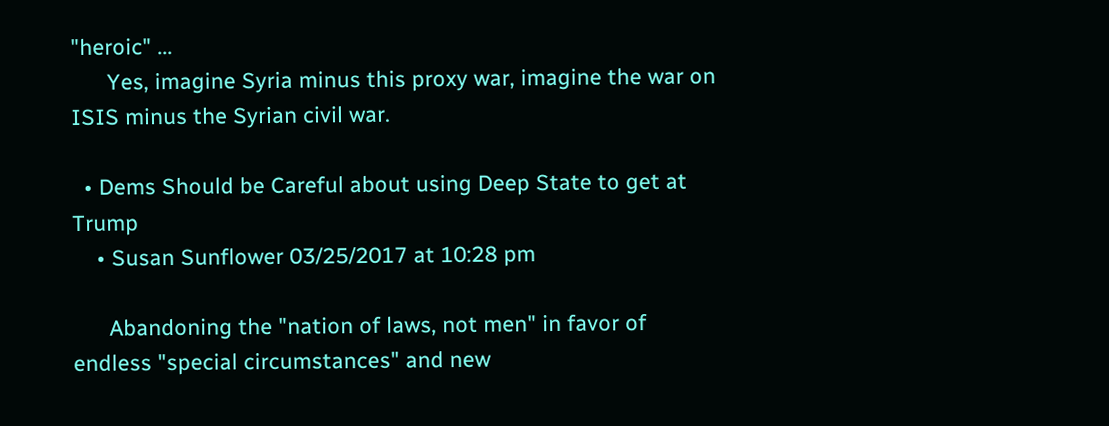"heroic" ...
      Yes, imagine Syria minus this proxy war, imagine the war on ISIS minus the Syrian civil war.

  • Dems Should be Careful about using Deep State to get at Trump
    • Susan Sunflower 03/25/2017 at 10:28 pm

      Abandoning the "nation of laws, not men" in favor of endless "special circumstances" and new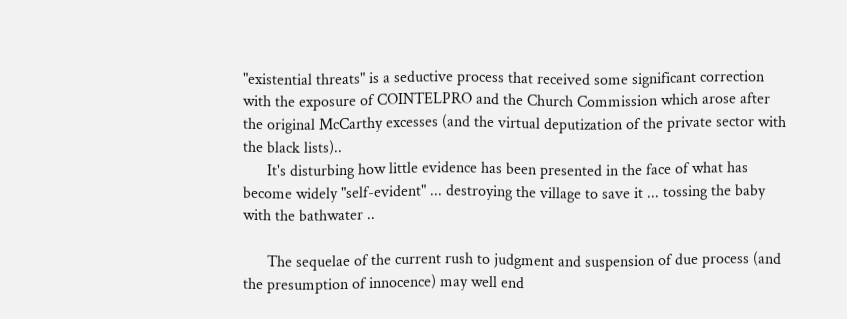"existential threats" is a seductive process that received some significant correction with the exposure of COINTELPRO and the Church Commission which arose after the original McCarthy excesses (and the virtual deputization of the private sector with the black lists)..
      It's disturbing how little evidence has been presented in the face of what has become widely "self-evident" ... destroying the village to save it ... tossing the baby with the bathwater ..

      The sequelae of the current rush to judgment and suspension of due process (and the presumption of innocence) may well end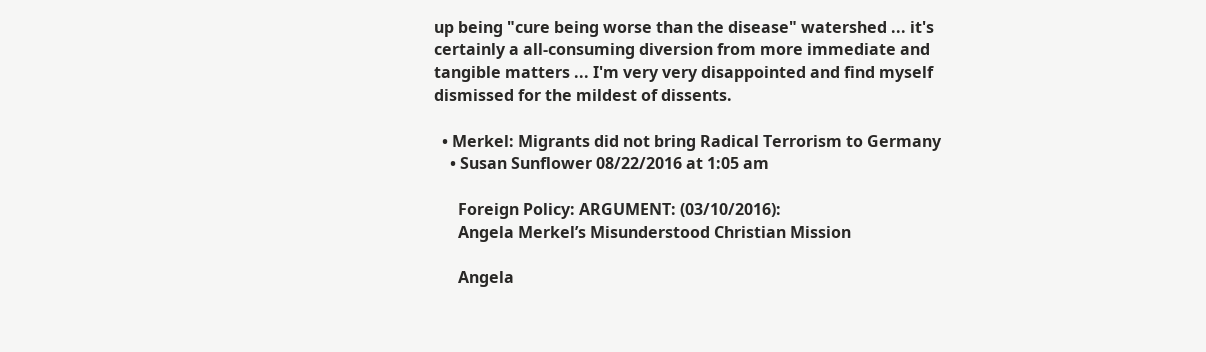up being "cure being worse than the disease" watershed ... it's certainly a all-consuming diversion from more immediate and tangible matters ... I'm very very disappointed and find myself dismissed for the mildest of dissents.

  • Merkel: Migrants did not bring Radical Terrorism to Germany
    • Susan Sunflower 08/22/2016 at 1:05 am

      Foreign Policy: ARGUMENT: (03/10/2016):
      Angela Merkel’s Misunderstood Christian Mission

      Angela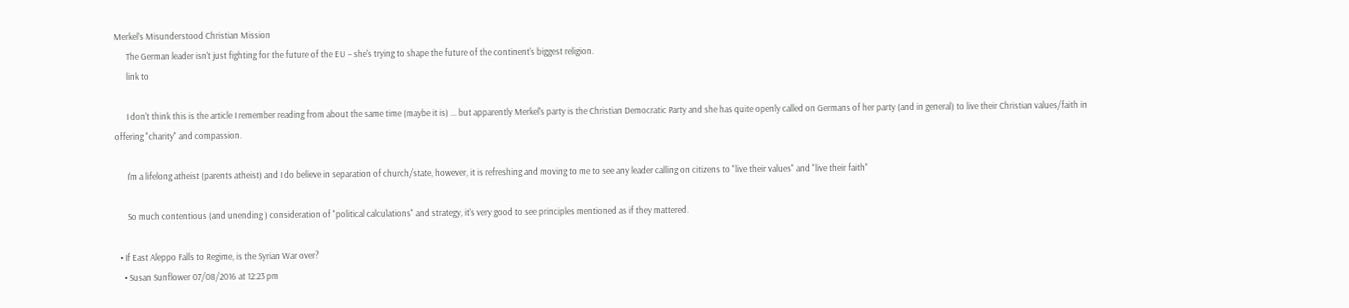Merkel’s Misunderstood Christian Mission
      The German leader isn't just fighting for the future of the EU – she's trying to shape the future of the continent's biggest religion.
      link to

      I don't think this is the article I remember reading from about the same time (maybe it is) ... but apparently Merkel's party is the Christian Democratic Party and she has quite openly called on Germans of her party (and in general) to live their Christian values/faith in offering "charity" and compassion.

      I'm a lifelong atheist (parents atheist) and I do believe in separation of church/state, however, it is refreshing and moving to me to see any leader calling on citizens to "live their values" and "live their faith"

      So much contentious (and unending ) consideration of "political calculations" and strategy, it's very good to see principles mentioned as if they mattered.

  • If East Aleppo Falls to Regime, is the Syrian War over?
    • Susan Sunflower 07/08/2016 at 12:23 pm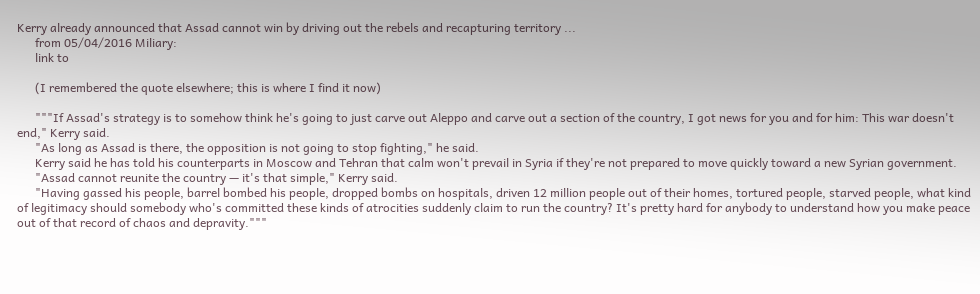Kerry already announced that Assad cannot win by driving out the rebels and recapturing territory ...
      from 05/04/2016 Miliary:
      link to

      (I remembered the quote elsewhere; this is where I find it now)

      """If Assad's strategy is to somehow think he's going to just carve out Aleppo and carve out a section of the country, I got news for you and for him: This war doesn't end," Kerry said.
      "As long as Assad is there, the opposition is not going to stop fighting," he said.
      Kerry said he has told his counterparts in Moscow and Tehran that calm won't prevail in Syria if they're not prepared to move quickly toward a new Syrian government.
      "Assad cannot reunite the country — it's that simple," Kerry said.
      "Having gassed his people, barrel bombed his people, dropped bombs on hospitals, driven 12 million people out of their homes, tortured people, starved people, what kind of legitimacy should somebody who's committed these kinds of atrocities suddenly claim to run the country? It's pretty hard for anybody to understand how you make peace out of that record of chaos and depravity."""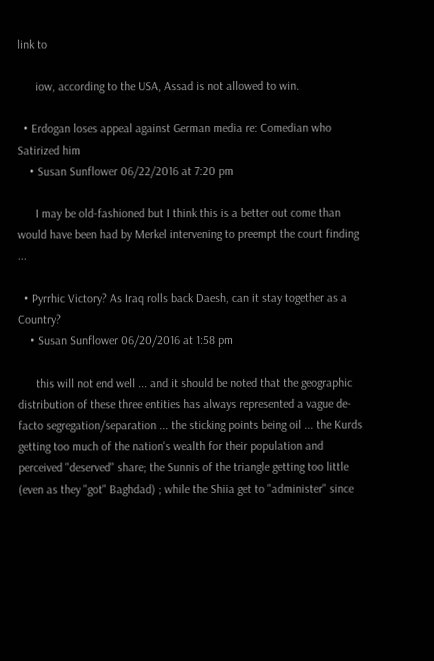link to

      iow, according to the USA, Assad is not allowed to win.

  • Erdogan loses appeal against German media re: Comedian who Satirized him
    • Susan Sunflower 06/22/2016 at 7:20 pm

      I may be old-fashioned but I think this is a better out come than would have been had by Merkel intervening to preempt the court finding ...

  • Pyrrhic Victory? As Iraq rolls back Daesh, can it stay together as a Country?
    • Susan Sunflower 06/20/2016 at 1:58 pm

      this will not end well ... and it should be noted that the geographic distribution of these three entities has always represented a vague de-facto segregation/separation ... the sticking points being oil ... the Kurds getting too much of the nation's wealth for their population and perceived "deserved" share; the Sunnis of the triangle getting too little (even as they "got" Baghdad) ; while the Shiia get to "administer" since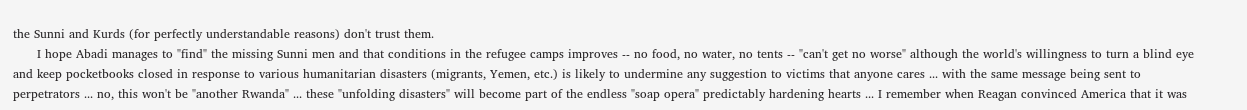the Sunni and Kurds (for perfectly understandable reasons) don't trust them.
      I hope Abadi manages to "find" the missing Sunni men and that conditions in the refugee camps improves -- no food, no water, no tents -- "can't get no worse" although the world's willingness to turn a blind eye and keep pocketbooks closed in response to various humanitarian disasters (migrants, Yemen, etc.) is likely to undermine any suggestion to victims that anyone cares ... with the same message being sent to perpetrators ... no, this won't be "another Rwanda" ... these "unfolding disasters" will become part of the endless "soap opera" predictably hardening hearts ... I remember when Reagan convinced America that it was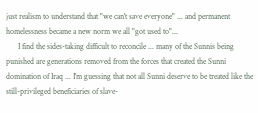just realism to understand that "we can't save everyone" ... and permanent homelessness became a new norm we all "got used to"...
      I find the sides-taking difficult to reconcile ... many of the Sunnis being punished are generations removed from the forces that created the Sunni domination of Iraq ... I'm guessing that not all Sunni deserve to be treated like the still-privileged beneficiaries of slave-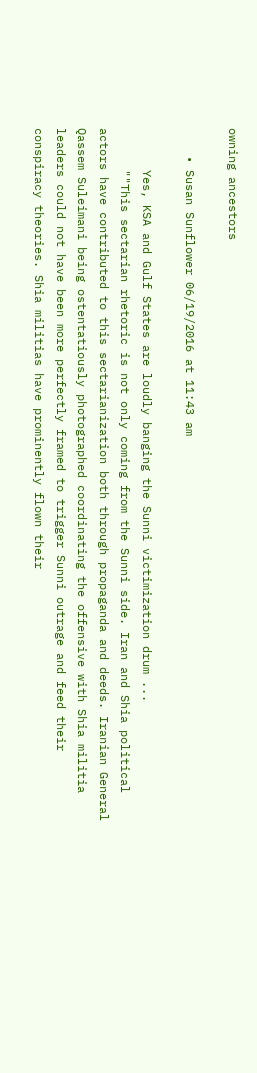owning ancestors

    • Susan Sunflower 06/19/2016 at 11:43 am

      Yes, KSA and Gulf States are loudly banging the Sunni victimization drum ...
      ""This sectarian rhetoric is not only coming from the Sunni side. Iran and Shia political actors have contributed to this sectarianization both through propaganda and deeds. Iranian General Qassem Suleimani being ostentatiously photographed coordinating the offensive with Shia militia leaders could not have been more perfectly framed to trigger Sunni outrage and feed their conspiracy theories. Shia militias have prominently flown their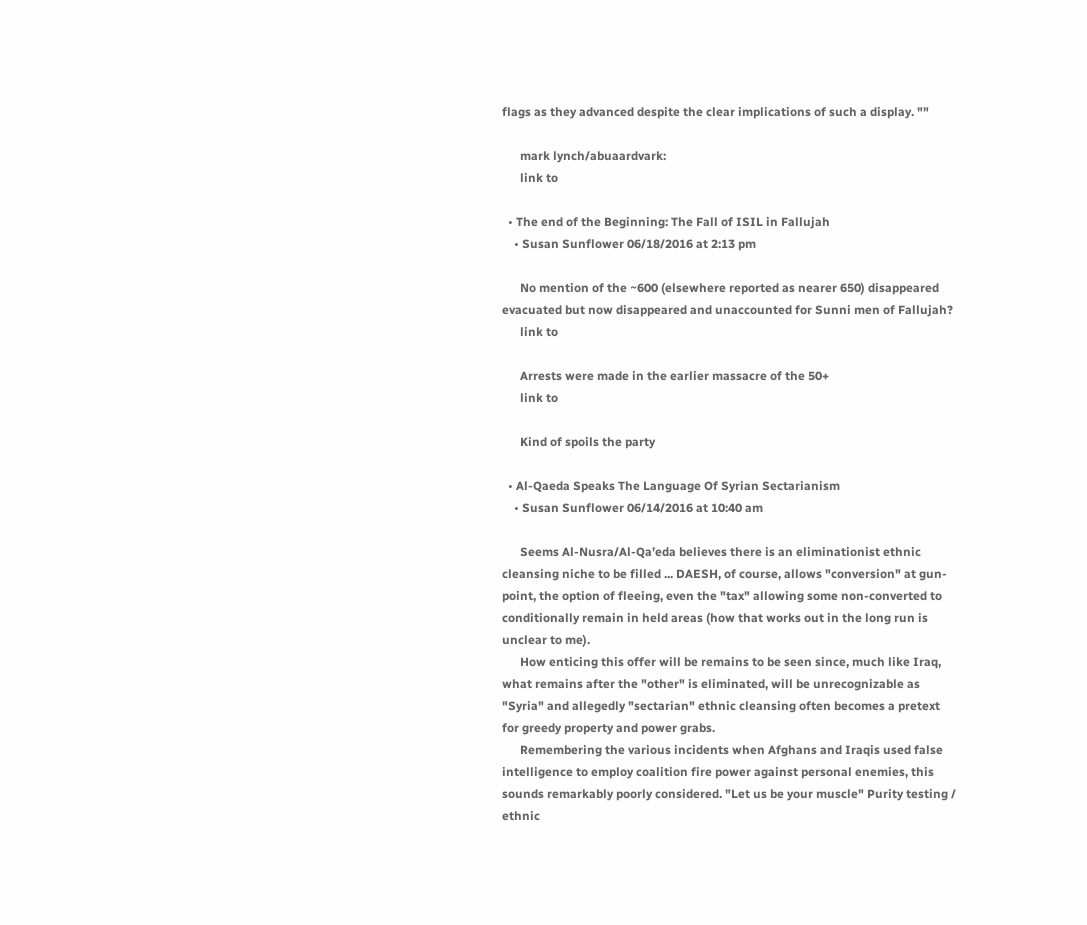flags as they advanced despite the clear implications of such a display. ""

      mark lynch/abuaardvark:
      link to

  • The end of the Beginning: The Fall of ISIL in Fallujah
    • Susan Sunflower 06/18/2016 at 2:13 pm

      No mention of the ~600 (elsewhere reported as nearer 650) disappeared evacuated but now disappeared and unaccounted for Sunni men of Fallujah?
      link to

      Arrests were made in the earlier massacre of the 50+
      link to

      Kind of spoils the party

  • Al-Qaeda Speaks The Language Of Syrian Sectarianism
    • Susan Sunflower 06/14/2016 at 10:40 am

      Seems Al-Nusra/Al-Qa’eda believes there is an eliminationist ethnic cleansing niche to be filled ... DAESH, of course, allows "conversion" at gun-point, the option of fleeing, even the "tax" allowing some non-converted to conditionally remain in held areas (how that works out in the long run is unclear to me).
      How enticing this offer will be remains to be seen since, much like Iraq, what remains after the "other" is eliminated, will be unrecognizable as "Syria" and allegedly "sectarian" ethnic cleansing often becomes a pretext for greedy property and power grabs.
      Remembering the various incidents when Afghans and Iraqis used false intelligence to employ coalition fire power against personal enemies, this sounds remarkably poorly considered. "Let us be your muscle" Purity testing / ethnic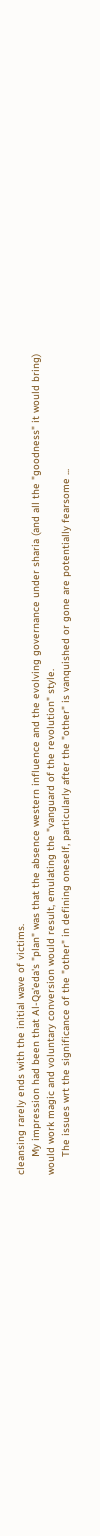cleansing rarely ends with the initial wave of victims.
      My impression had been that Al-Qa’eda's "plan" was that the absence western influence and the evolving governance under sharia (and all the "goodness" it would bring) would work magic and voluntary conversion would result, emulating the "vanguard of the revolution" style.
      The issues wrt the significance of the "other" in defining oneself, particularly after the "other" is vanquished or gone are potentially fearsome ...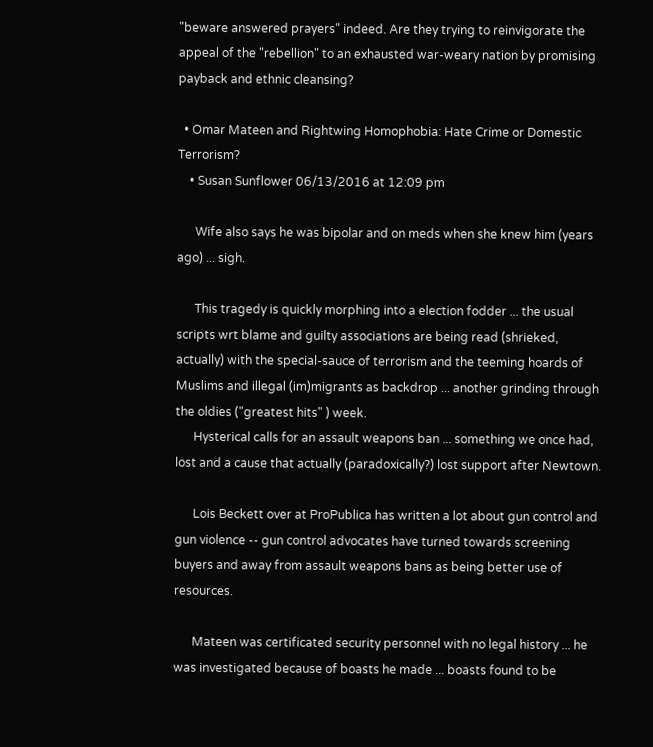"beware answered prayers" indeed. Are they trying to reinvigorate the appeal of the "rebellion" to an exhausted war-weary nation by promising payback and ethnic cleansing?

  • Omar Mateen and Rightwing Homophobia: Hate Crime or Domestic Terrorism?
    • Susan Sunflower 06/13/2016 at 12:09 pm

      Wife also says he was bipolar and on meds when she knew him (years ago) ... sigh.

      This tragedy is quickly morphing into a election fodder ... the usual scripts wrt blame and guilty associations are being read (shrieked, actually) with the special-sauce of terrorism and the teeming hoards of Muslims and illegal (im)migrants as backdrop ... another grinding through the oldies ("greatest hits" ) week.
      Hysterical calls for an assault weapons ban ... something we once had, lost and a cause that actually (paradoxically?) lost support after Newtown.

      Lois Beckett over at ProPublica has written a lot about gun control and gun violence -- gun control advocates have turned towards screening buyers and away from assault weapons bans as being better use of resources.

      Mateen was certificated security personnel with no legal history ... he was investigated because of boasts he made ... boasts found to be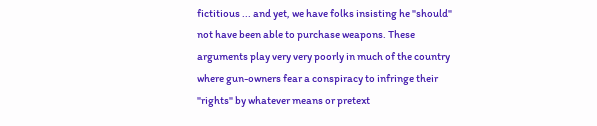fictitious ... and yet, we have folks insisting he "should" not have been able to purchase weapons. These arguments play very very poorly in much of the country where gun-owners fear a conspiracy to infringe their "rights" by whatever means or pretext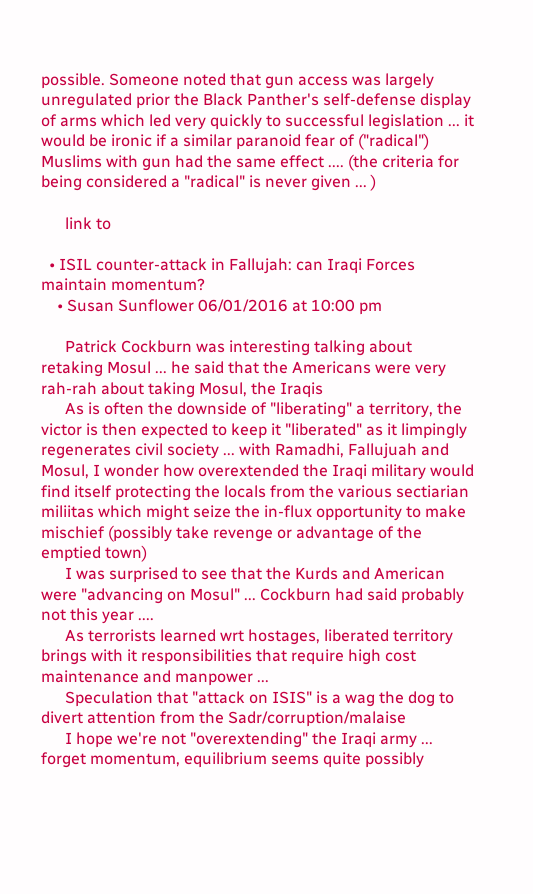possible. Someone noted that gun access was largely unregulated prior the Black Panther's self-defense display of arms which led very quickly to successful legislation ... it would be ironic if a similar paranoid fear of ("radical") Muslims with gun had the same effect .... (the criteria for being considered a "radical" is never given ... )

      link to

  • ISIL counter-attack in Fallujah: can Iraqi Forces maintain momentum?
    • Susan Sunflower 06/01/2016 at 10:00 pm

      Patrick Cockburn was interesting talking about retaking Mosul ... he said that the Americans were very rah-rah about taking Mosul, the Iraqis
      As is often the downside of "liberating" a territory, the victor is then expected to keep it "liberated" as it limpingly regenerates civil society ... with Ramadhi, Fallujuah and Mosul, I wonder how overextended the Iraqi military would find itself protecting the locals from the various sectiarian miliitas which might seize the in-flux opportunity to make mischief (possibly take revenge or advantage of the emptied town)
      I was surprised to see that the Kurds and American were "advancing on Mosul" ... Cockburn had said probably not this year ....
      As terrorists learned wrt hostages, liberated territory brings with it responsibilities that require high cost maintenance and manpower ...
      Speculation that "attack on ISIS" is a wag the dog to divert attention from the Sadr/corruption/malaise
      I hope we're not "overextending" the Iraqi army ... forget momentum, equilibrium seems quite possibly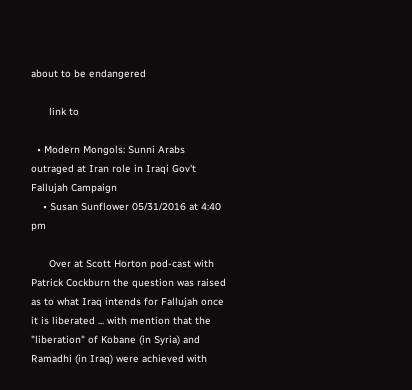about to be endangered

      link to

  • Modern Mongols: Sunni Arabs outraged at Iran role in Iraqi Gov't Fallujah Campaign
    • Susan Sunflower 05/31/2016 at 4:40 pm

      Over at Scott Horton pod-cast with Patrick Cockburn the question was raised as to what Iraq intends for Fallujah once it is liberated ... with mention that the "liberation" of Kobane (in Syria) and Ramadhi (in Iraq) were achieved with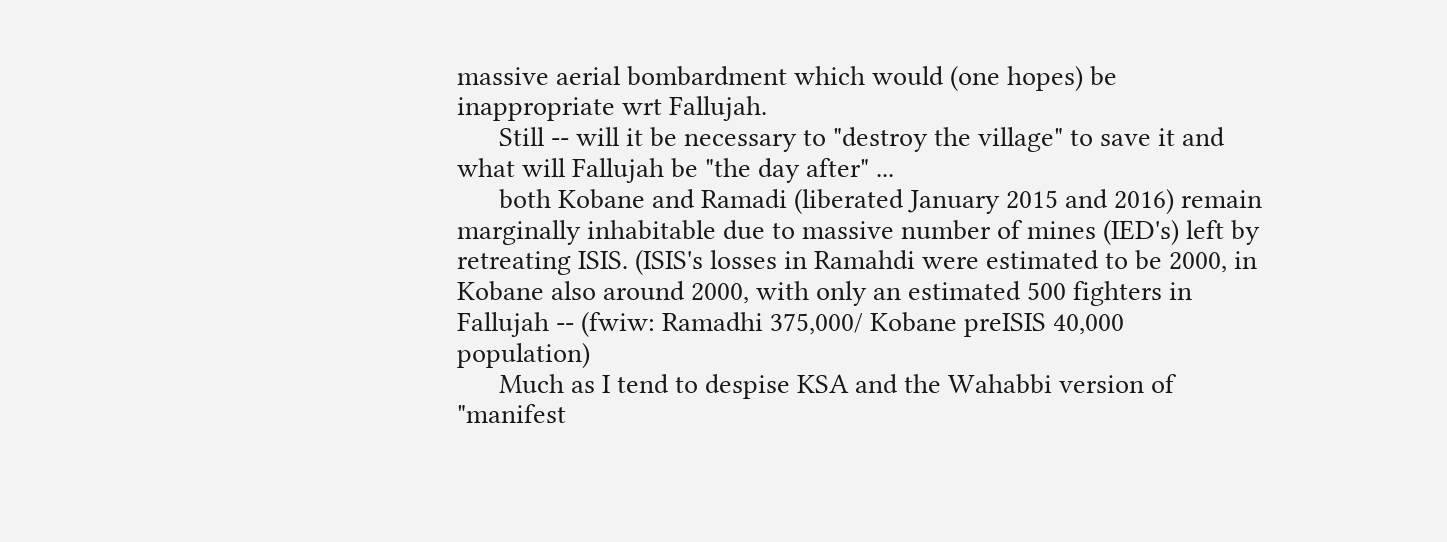massive aerial bombardment which would (one hopes) be inappropriate wrt Fallujah.
      Still -- will it be necessary to "destroy the village" to save it and what will Fallujah be "the day after" ...
      both Kobane and Ramadi (liberated January 2015 and 2016) remain marginally inhabitable due to massive number of mines (IED's) left by retreating ISIS. (ISIS's losses in Ramahdi were estimated to be 2000, in Kobane also around 2000, with only an estimated 500 fighters in Fallujah -- (fwiw: Ramadhi 375,000/ Kobane preISIS 40,000 population)
      Much as I tend to despise KSA and the Wahabbi version of "manifest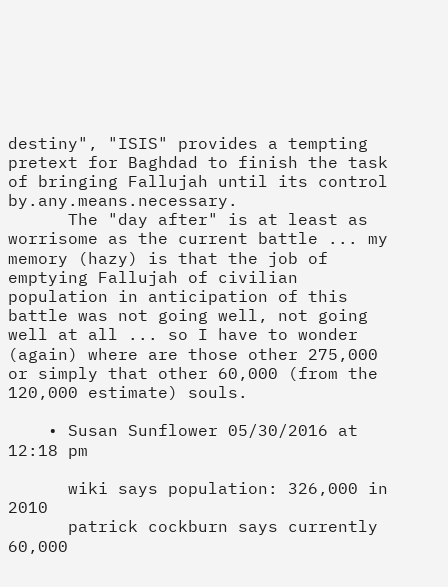destiny", "ISIS" provides a tempting pretext for Baghdad to finish the task of bringing Fallujah until its control by.any.means.necessary.
      The "day after" is at least as worrisome as the current battle ... my memory (hazy) is that the job of emptying Fallujah of civilian population in anticipation of this battle was not going well, not going well at all ... so I have to wonder (again) where are those other 275,000 or simply that other 60,000 (from the 120,000 estimate) souls.

    • Susan Sunflower 05/30/2016 at 12:18 pm

      wiki says population: 326,000 in 2010
      patrick cockburn says currently 60,000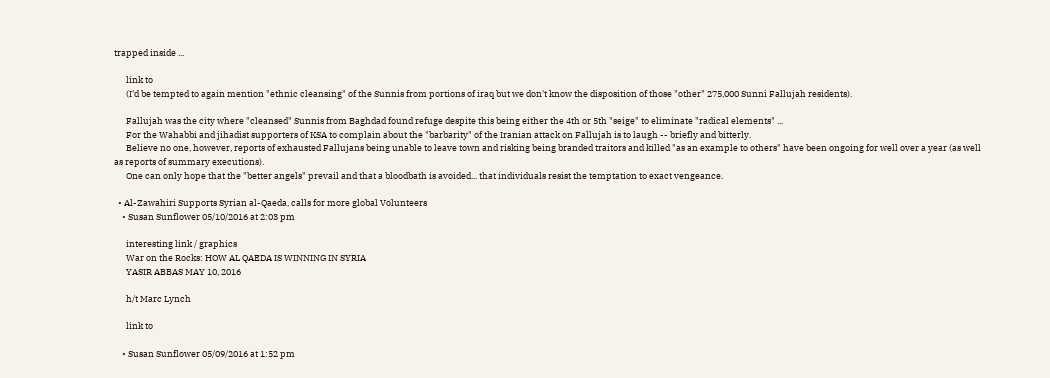trapped inside ...

      link to
      (I'd be tempted to again mention "ethnic cleansing" of the Sunnis from portions of iraq but we don't know the disposition of those "other" 275,000 Sunni Fallujah residents).

      Fallujah was the city where "cleansed" Sunnis from Baghdad found refuge despite this being either the 4th or 5th "seige" to eliminate "radical elements" ...
      For the Wahabbi and jihadist supporters of KSA to complain about the "barbarity" of the Iranian attack on Fallujah is to laugh -- briefly and bitterly.
      Believe no one, however, reports of exhausted Fallujans being unable to leave town and risking being branded traitors and killed "as an example to others" have been ongoing for well over a year (as well as reports of summary executions).
      One can only hope that the "better angels" prevail and that a bloodbath is avoided... that individuals resist the temptation to exact vengeance.

  • Al-Zawahiri Supports Syrian al-Qaeda, calls for more global Volunteers
    • Susan Sunflower 05/10/2016 at 2:03 pm

      interesting link / graphics
      War on the Rocks: HOW AL QAEDA IS WINNING IN SYRIA
      YASIR ABBAS MAY 10, 2016

      h/t Marc Lynch

      link to

    • Susan Sunflower 05/09/2016 at 1:52 pm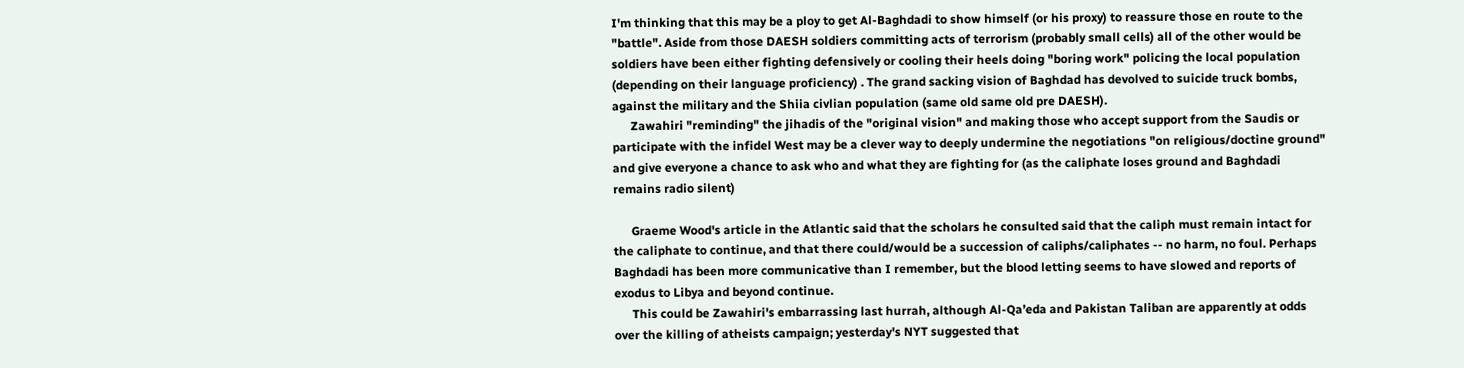I'm thinking that this may be a ploy to get Al-Baghdadi to show himself (or his proxy) to reassure those en route to the "battle". Aside from those DAESH soldiers committing acts of terrorism (probably small cells) all of the other would be soldiers have been either fighting defensively or cooling their heels doing "boring work" policing the local population (depending on their language proficiency) . The grand sacking vision of Baghdad has devolved to suicide truck bombs, against the military and the Shiia civlian population (same old same old pre DAESH).
      Zawahiri "reminding" the jihadis of the "original vision" and making those who accept support from the Saudis or participate with the infidel West may be a clever way to deeply undermine the negotiations "on religious/doctine ground" and give everyone a chance to ask who and what they are fighting for (as the caliphate loses ground and Baghdadi remains radio silent)

      Graeme Wood's article in the Atlantic said that the scholars he consulted said that the caliph must remain intact for the caliphate to continue, and that there could/would be a succession of caliphs/caliphates -- no harm, no foul. Perhaps Baghdadi has been more communicative than I remember, but the blood letting seems to have slowed and reports of exodus to Libya and beyond continue.
      This could be Zawahiri's embarrassing last hurrah, although Al-Qa’eda and Pakistan Taliban are apparently at odds over the killing of atheists campaign; yesterday's NYT suggested that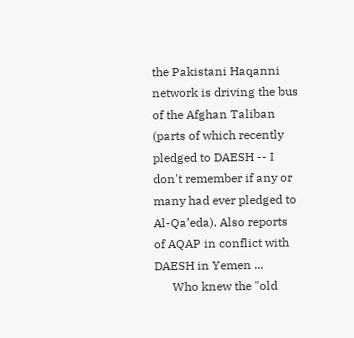the Pakistani Haqanni network is driving the bus of the Afghan Taliban (parts of which recently pledged to DAESH -- I don't remember if any or many had ever pledged to Al-Qa’eda). Also reports of AQAP in conflict with DAESH in Yemen ...
      Who knew the "old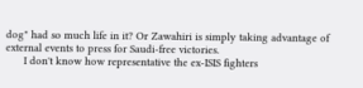dog" had so much life in it? Or Zawahiri is simply taking advantage of external events to press for Saudi-free victories.
      I don't know how representative the ex-ISIS fighters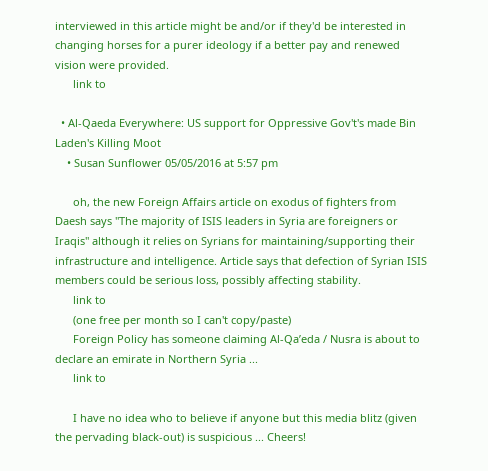interviewed in this article might be and/or if they'd be interested in changing horses for a purer ideology if a better pay and renewed vision were provided.
      link to

  • Al-Qaeda Everywhere: US support for Oppressive Gov't's made Bin Laden's Killing Moot
    • Susan Sunflower 05/05/2016 at 5:57 pm

      oh, the new Foreign Affairs article on exodus of fighters from Daesh says "The majority of ISIS leaders in Syria are foreigners or Iraqis" although it relies on Syrians for maintaining/supporting their infrastructure and intelligence. Article says that defection of Syrian ISIS members could be serious loss, possibly affecting stability.
      link to
      (one free per month so I can't copy/paste)
      Foreign Policy has someone claiming Al-Qa’eda / Nusra is about to declare an emirate in Northern Syria ...
      link to

      I have no idea who to believe if anyone but this media blitz (given the pervading black-out) is suspicious ... Cheers!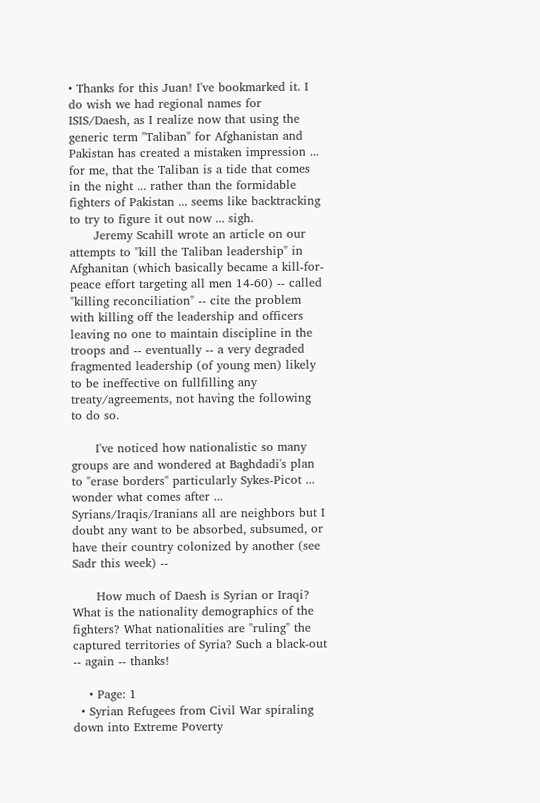• Thanks for this Juan! I've bookmarked it. I do wish we had regional names for ISIS/Daesh, as I realize now that using the generic term "Taliban" for Afghanistan and Pakistan has created a mistaken impression ... for me, that the Taliban is a tide that comes in the night ... rather than the formidable fighters of Pakistan ... seems like backtracking to try to figure it out now ... sigh.
      Jeremy Scahill wrote an article on our attempts to "kill the Taliban leadership" in Afghanitan (which basically became a kill-for-peace effort targeting all men 14-60) -- called "killing reconciliation" -- cite the problem with killing off the leadership and officers leaving no one to maintain discipline in the troops and -- eventually -- a very degraded fragmented leadership (of young men) likely to be ineffective on fullfilling any treaty/agreements, not having the following to do so.

      I've noticed how nationalistic so many groups are and wondered at Baghdadi's plan to "erase borders" particularly Sykes-Picot ... wonder what comes after ... Syrians/Iraqis/Iranians all are neighbors but I doubt any want to be absorbed, subsumed, or have their country colonized by another (see Sadr this week) --

      How much of Daesh is Syrian or Iraqi? What is the nationality demographics of the fighters? What nationalities are "ruling" the captured territories of Syria? Such a black-out -- again -- thanks!

    • Page: 1
  • Syrian Refugees from Civil War spiraling down into Extreme Poverty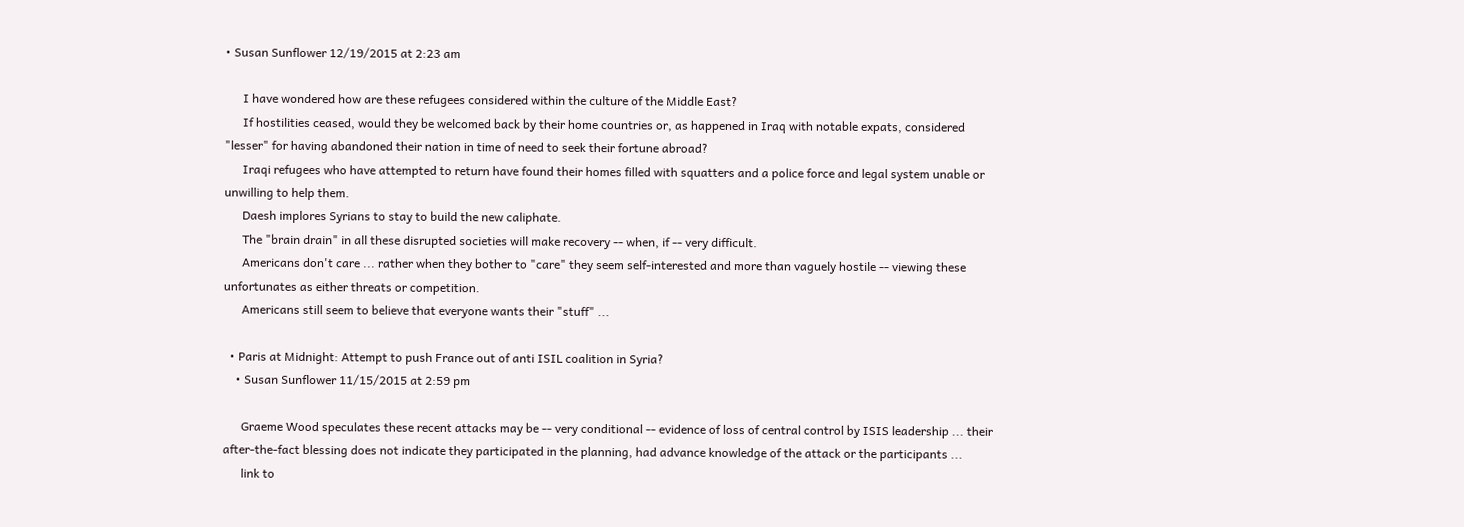• Susan Sunflower 12/19/2015 at 2:23 am

      I have wondered how are these refugees considered within the culture of the Middle East?
      If hostilities ceased, would they be welcomed back by their home countries or, as happened in Iraq with notable expats, considered "lesser" for having abandoned their nation in time of need to seek their fortune abroad?
      Iraqi refugees who have attempted to return have found their homes filled with squatters and a police force and legal system unable or unwilling to help them.
      Daesh implores Syrians to stay to build the new caliphate.
      The "brain drain" in all these disrupted societies will make recovery -- when, if -- very difficult.
      Americans don't care ... rather when they bother to "care" they seem self-interested and more than vaguely hostile -- viewing these unfortunates as either threats or competition.
      Americans still seem to believe that everyone wants their "stuff" ...

  • Paris at Midnight: Attempt to push France out of anti ISIL coalition in Syria?
    • Susan Sunflower 11/15/2015 at 2:59 pm

      Graeme Wood speculates these recent attacks may be -- very conditional -- evidence of loss of central control by ISIS leadership ... their after-the-fact blessing does not indicate they participated in the planning, had advance knowledge of the attack or the participants ...
      link to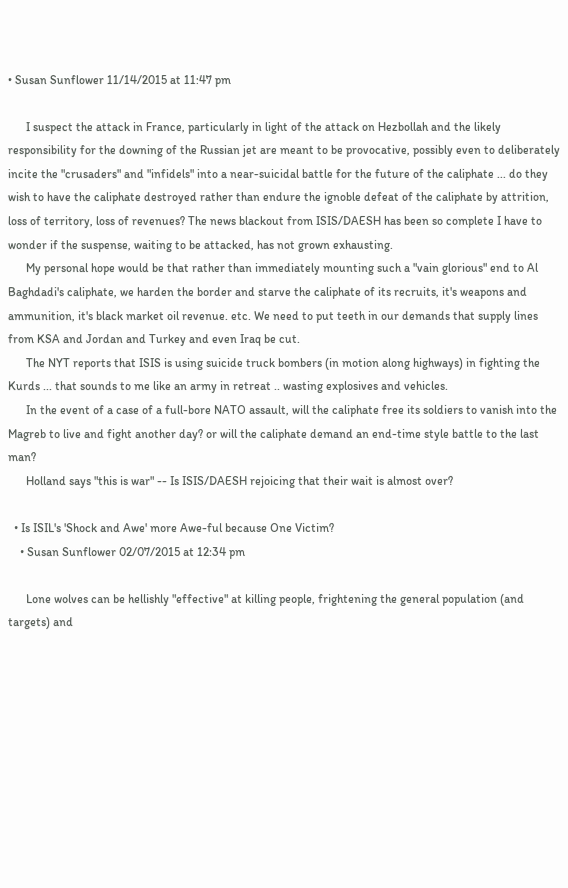• Susan Sunflower 11/14/2015 at 11:47 pm

      I suspect the attack in France, particularly in light of the attack on Hezbollah and the likely responsibility for the downing of the Russian jet are meant to be provocative, possibly even to deliberately incite the "crusaders" and "infidels" into a near-suicidal battle for the future of the caliphate ... do they wish to have the caliphate destroyed rather than endure the ignoble defeat of the caliphate by attrition, loss of territory, loss of revenues? The news blackout from ISIS/DAESH has been so complete I have to wonder if the suspense, waiting to be attacked, has not grown exhausting.
      My personal hope would be that rather than immediately mounting such a "vain glorious" end to Al Baghdadi's caliphate, we harden the border and starve the caliphate of its recruits, it's weapons and ammunition, it's black market oil revenue. etc. We need to put teeth in our demands that supply lines from KSA and Jordan and Turkey and even Iraq be cut.
      The NYT reports that ISIS is using suicide truck bombers (in motion along highways) in fighting the Kurds ... that sounds to me like an army in retreat .. wasting explosives and vehicles.
      In the event of a case of a full-bore NATO assault, will the caliphate free its soldiers to vanish into the Magreb to live and fight another day? or will the caliphate demand an end-time style battle to the last man?
      Holland says "this is war" -- Is ISIS/DAESH rejoicing that their wait is almost over?

  • Is ISIL's 'Shock and Awe' more Awe-ful because One Victim?
    • Susan Sunflower 02/07/2015 at 12:34 pm

      Lone wolves can be hellishly "effective" at killing people, frightening the general population (and targets) and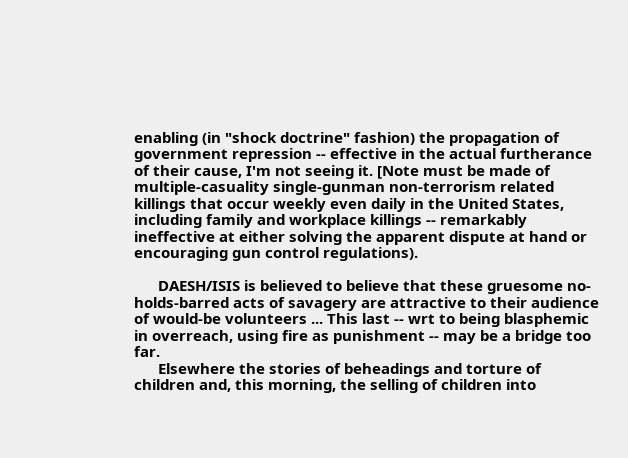enabling (in "shock doctrine" fashion) the propagation of government repression -- effective in the actual furtherance of their cause, I'm not seeing it. [Note must be made of multiple-casuality single-gunman non-terrorism related killings that occur weekly even daily in the United States, including family and workplace killings -- remarkably ineffective at either solving the apparent dispute at hand or encouraging gun control regulations).

      DAESH/ISIS is believed to believe that these gruesome no-holds-barred acts of savagery are attractive to their audience of would-be volunteers ... This last -- wrt to being blasphemic in overreach, using fire as punishment -- may be a bridge too far.
      Elsewhere the stories of beheadings and torture of children and, this morning, the selling of children into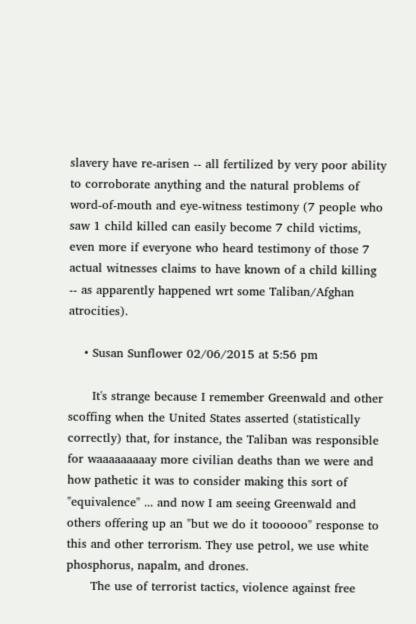slavery have re-arisen -- all fertilized by very poor ability to corroborate anything and the natural problems of word-of-mouth and eye-witness testimony (7 people who saw 1 child killed can easily become 7 child victims, even more if everyone who heard testimony of those 7 actual witnesses claims to have known of a child killing -- as apparently happened wrt some Taliban/Afghan atrocities).

    • Susan Sunflower 02/06/2015 at 5:56 pm

      It's strange because I remember Greenwald and other scoffing when the United States asserted (statistically correctly) that, for instance, the Taliban was responsible for waaaaaaaaay more civilian deaths than we were and how pathetic it was to consider making this sort of "equivalence" ... and now I am seeing Greenwald and others offering up an "but we do it toooooo" response to this and other terrorism. They use petrol, we use white phosphorus, napalm, and drones.
      The use of terrorist tactics, violence against free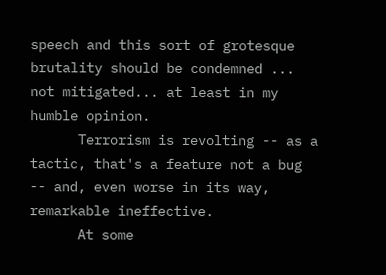speech and this sort of grotesque brutality should be condemned ... not mitigated... at least in my humble opinion.
      Terrorism is revolting -- as a tactic, that's a feature not a bug -- and, even worse in its way, remarkable ineffective.
      At some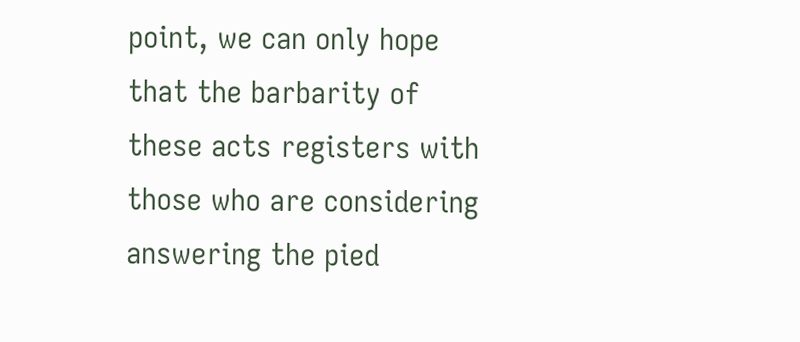point, we can only hope that the barbarity of these acts registers with those who are considering answering the pied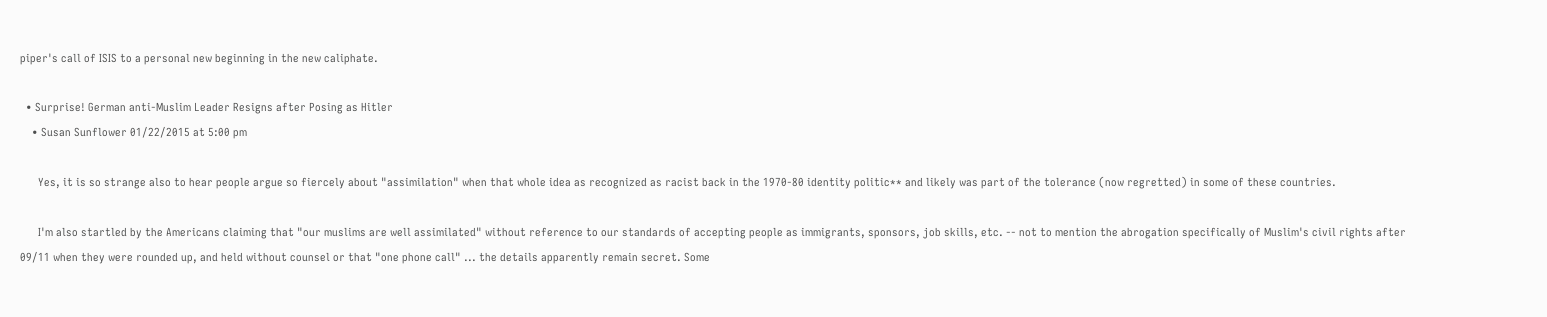piper's call of ISIS to a personal new beginning in the new caliphate.

  • Surprise! German anti-Muslim Leader Resigns after Posing as Hitler
    • Susan Sunflower 01/22/2015 at 5:00 pm

      Yes, it is so strange also to hear people argue so fiercely about "assimilation" when that whole idea as recognized as racist back in the 1970-80 identity politic** and likely was part of the tolerance (now regretted) in some of these countries.

      I'm also startled by the Americans claiming that "our muslims are well assimilated" without reference to our standards of accepting people as immigrants, sponsors, job skills, etc. -- not to mention the abrogation specifically of Muslim's civil rights after 09/11 when they were rounded up, and held without counsel or that "one phone call" ... the details apparently remain secret. Some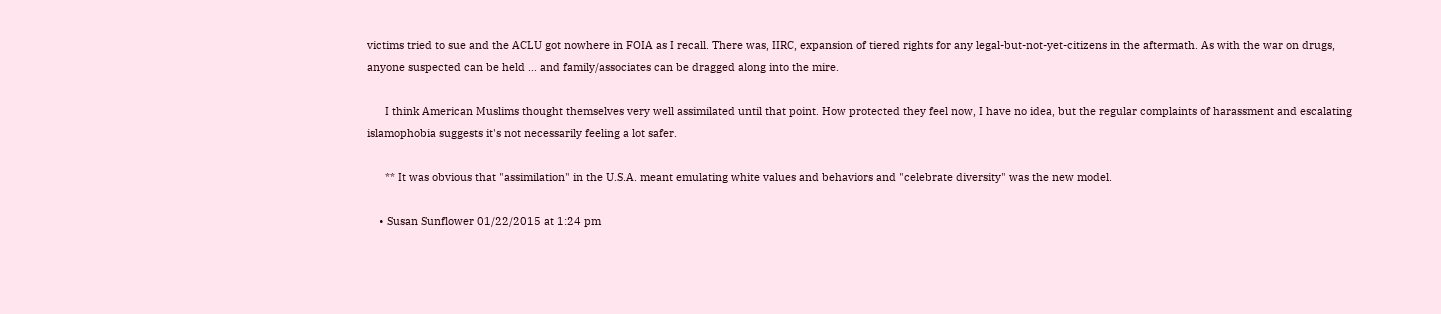victims tried to sue and the ACLU got nowhere in FOIA as I recall. There was, IIRC, expansion of tiered rights for any legal-but-not-yet-citizens in the aftermath. As with the war on drugs, anyone suspected can be held ... and family/associates can be dragged along into the mire.

      I think American Muslims thought themselves very well assimilated until that point. How protected they feel now, I have no idea, but the regular complaints of harassment and escalating islamophobia suggests it's not necessarily feeling a lot safer.

      ** It was obvious that "assimilation" in the U.S.A. meant emulating white values and behaviors and "celebrate diversity" was the new model.

    • Susan Sunflower 01/22/2015 at 1:24 pm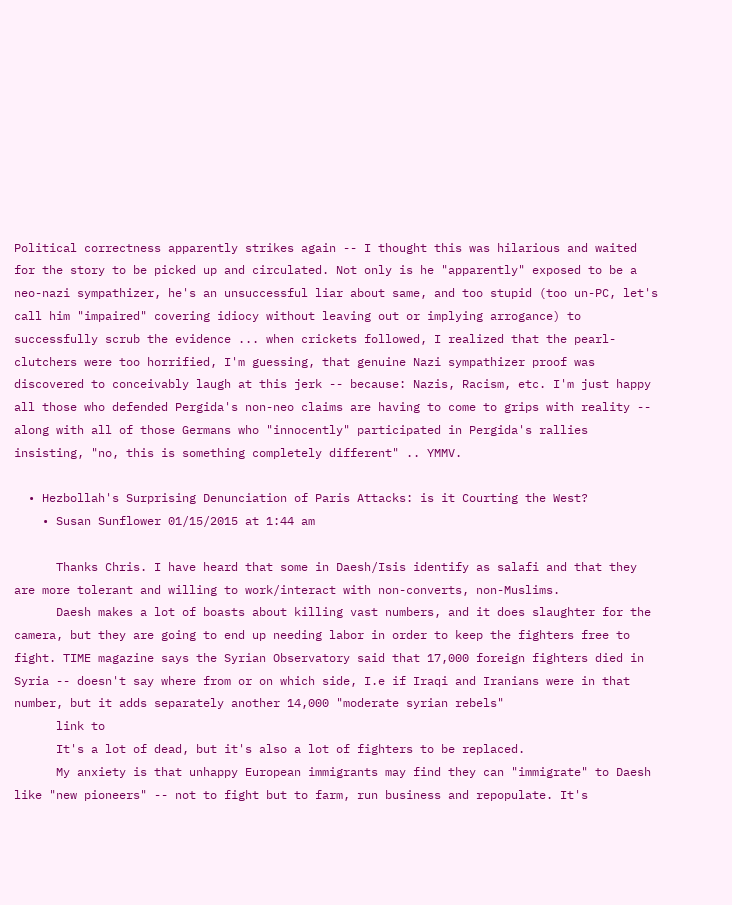Political correctness apparently strikes again -- I thought this was hilarious and waited for the story to be picked up and circulated. Not only is he "apparently" exposed to be a neo-nazi sympathizer, he's an unsuccessful liar about same, and too stupid (too un-PC, let's call him "impaired" covering idiocy without leaving out or implying arrogance) to successfully scrub the evidence ... when crickets followed, I realized that the pearl-clutchers were too horrified, I'm guessing, that genuine Nazi sympathizer proof was discovered to conceivably laugh at this jerk -- because: Nazis, Racism, etc. I'm just happy all those who defended Pergida's non-neo claims are having to come to grips with reality -- along with all of those Germans who "innocently" participated in Pergida's rallies insisting, "no, this is something completely different" .. YMMV.

  • Hezbollah's Surprising Denunciation of Paris Attacks: is it Courting the West?
    • Susan Sunflower 01/15/2015 at 1:44 am

      Thanks Chris. I have heard that some in Daesh/Isis identify as salafi and that they are more tolerant and willing to work/interact with non-converts, non-Muslims.
      Daesh makes a lot of boasts about killing vast numbers, and it does slaughter for the camera, but they are going to end up needing labor in order to keep the fighters free to fight. TIME magazine says the Syrian Observatory said that 17,000 foreign fighters died in Syria -- doesn't say where from or on which side, I.e if Iraqi and Iranians were in that number, but it adds separately another 14,000 "moderate syrian rebels"
      link to
      It's a lot of dead, but it's also a lot of fighters to be replaced.
      My anxiety is that unhappy European immigrants may find they can "immigrate" to Daesh like "new pioneers" -- not to fight but to farm, run business and repopulate. It's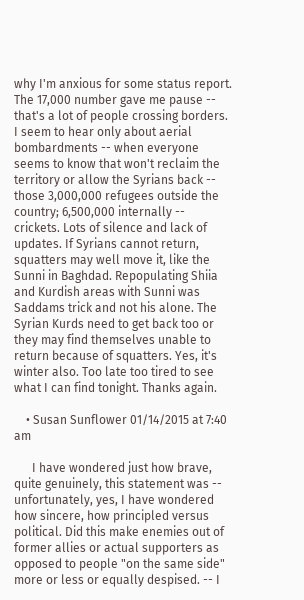why I'm anxious for some status report. The 17,000 number gave me pause -- that's a lot of people crossing borders. I seem to hear only about aerial bombardments -- when everyone seems to know that won't reclaim the territory or allow the Syrians back -- those 3,000,000 refugees outside the country; 6,500,000 internally -- crickets. Lots of silence and lack of updates. If Syrians cannot return, squatters may well move it, like the Sunni in Baghdad. Repopulating Shiia and Kurdish areas with Sunni was Saddams trick and not his alone. The Syrian Kurds need to get back too or they may find themselves unable to return because of squatters. Yes, it's winter also. Too late too tired to see what I can find tonight. Thanks again.

    • Susan Sunflower 01/14/2015 at 7:40 am

      I have wondered just how brave, quite genuinely, this statement was -- unfortunately, yes, I have wondered how sincere, how principled versus political. Did this make enemies out of former allies or actual supporters as opposed to people "on the same side" more or less or equally despised. -- I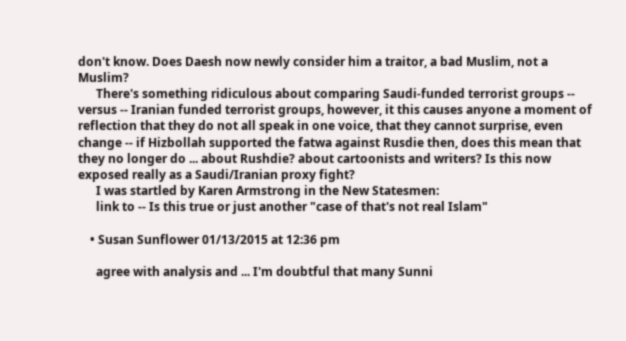don't know. Does Daesh now newly consider him a traitor, a bad Muslim, not a Muslim?
      There's something ridiculous about comparing Saudi-funded terrorist groups -- versus -- Iranian funded terrorist groups, however, it this causes anyone a moment of reflection that they do not all speak in one voice, that they cannot surprise, even change -- if Hizbollah supported the fatwa against Rusdie then, does this mean that they no longer do ... about Rushdie? about cartoonists and writers? Is this now exposed really as a Saudi/Iranian proxy fight?
      I was startled by Karen Armstrong in the New Statesmen:
      link to -- Is this true or just another "case of that's not real Islam"

    • Susan Sunflower 01/13/2015 at 12:36 pm

      agree with analysis and ... I'm doubtful that many Sunni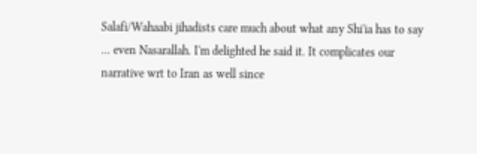Salafi/Wahaabi jihadists care much about what any Shi'ia has to say ... even Nasarallah. I'm delighted he said it. It complicates our narrative wrt to Iran as well since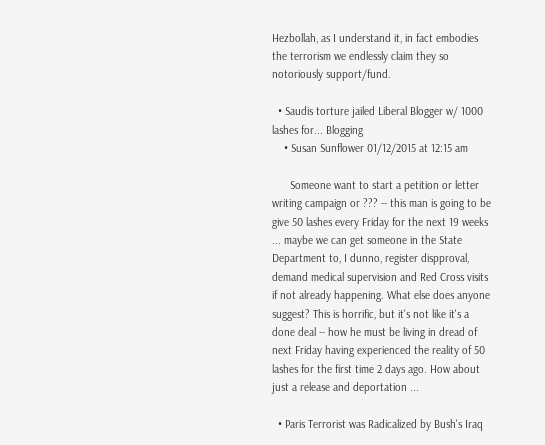Hezbollah, as I understand it, in fact embodies the terrorism we endlessly claim they so notoriously support/fund.

  • Saudis torture jailed Liberal Blogger w/ 1000 lashes for... Blogging
    • Susan Sunflower 01/12/2015 at 12:15 am

      Someone want to start a petition or letter writing campaign or ??? -- this man is going to be give 50 lashes every Friday for the next 19 weeks ... maybe we can get someone in the State Department to, I dunno, register dispproval, demand medical supervision and Red Cross visits if not already happening. What else does anyone suggest? This is horrific, but it's not like it's a done deal -- how he must be living in dread of next Friday having experienced the reality of 50 lashes for the first time 2 days ago. How about just a release and deportation ...

  • Paris Terrorist was Radicalized by Bush's Iraq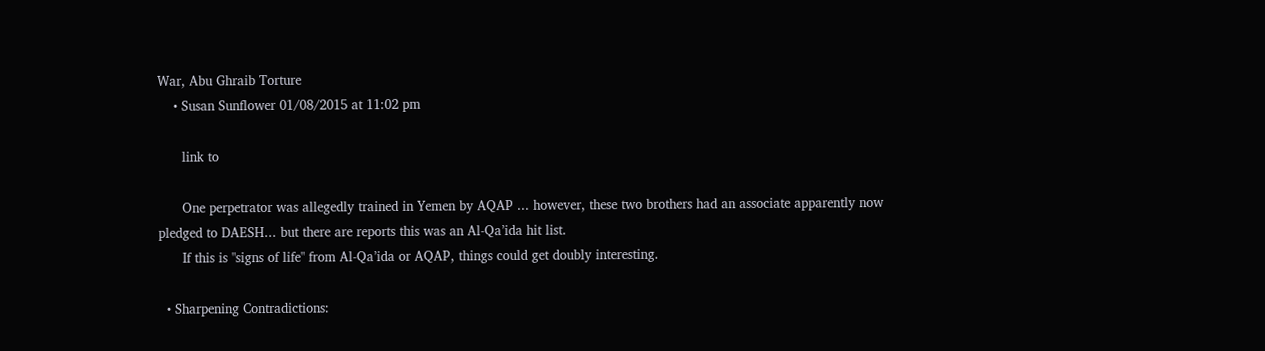War, Abu Ghraib Torture
    • Susan Sunflower 01/08/2015 at 11:02 pm

      link to

      One perpetrator was allegedly trained in Yemen by AQAP ... however, these two brothers had an associate apparently now pledged to DAESH... but there are reports this was an Al-Qa’ida hit list.
      If this is "signs of life" from Al-Qa’ida or AQAP, things could get doubly interesting.

  • Sharpening Contradictions: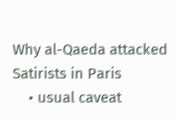Why al-Qaeda attacked Satirists in Paris
    • usual caveat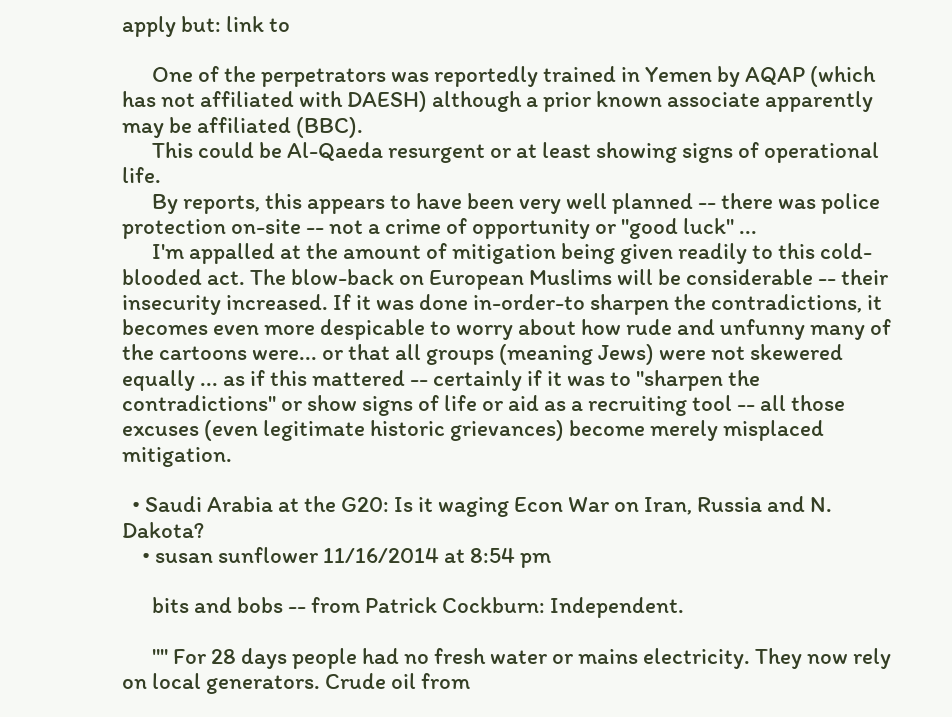apply but: link to

      One of the perpetrators was reportedly trained in Yemen by AQAP (which has not affiliated with DAESH) although a prior known associate apparently may be affiliated (BBC).
      This could be Al-Qaeda resurgent or at least showing signs of operational life.
      By reports, this appears to have been very well planned -- there was police protection on-site -- not a crime of opportunity or "good luck" ...
      I'm appalled at the amount of mitigation being given readily to this cold-blooded act. The blow-back on European Muslims will be considerable -- their insecurity increased. If it was done in-order-to sharpen the contradictions, it becomes even more despicable to worry about how rude and unfunny many of the cartoons were... or that all groups (meaning Jews) were not skewered equally ... as if this mattered -- certainly if it was to "sharpen the contradictions" or show signs of life or aid as a recruiting tool -- all those excuses (even legitimate historic grievances) become merely misplaced mitigation.

  • Saudi Arabia at the G20: Is it waging Econ War on Iran, Russia and N. Dakota?
    • susan sunflower 11/16/2014 at 8:54 pm

      bits and bobs -- from Patrick Cockburn: Independent.

      "" For 28 days people had no fresh water or mains electricity. They now rely on local generators. Crude oil from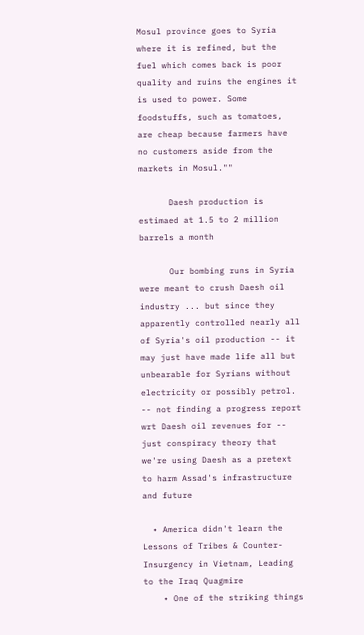Mosul province goes to Syria where it is refined, but the fuel which comes back is poor quality and ruins the engines it is used to power. Some foodstuffs, such as tomatoes, are cheap because farmers have no customers aside from the markets in Mosul.""

      Daesh production is estimaed at 1.5 to 2 million barrels a month

      Our bombing runs in Syria were meant to crush Daesh oil industry ... but since they apparently controlled nearly all of Syria's oil production -- it may just have made life all but unbearable for Syrians without electricity or possibly petrol. -- not finding a progress report wrt Daesh oil revenues for -- just conspiracy theory that we're using Daesh as a pretext to harm Assad's infrastructure and future

  • America didn't learn the Lessons of Tribes & Counter-Insurgency in Vietnam, Leading to the Iraq Quagmire
    • One of the striking things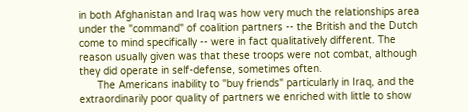in both Afghanistan and Iraq was how very much the relationships area under the "command" of coalition partners -- the British and the Dutch come to mind specifically -- were in fact qualitatively different. The reason usually given was that these troops were not combat, although they did operate in self-defense, sometimes often.
      The Americans inability to "buy friends" particularly in Iraq, and the extraordinarily poor quality of partners we enriched with little to show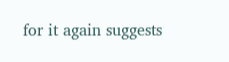for it again suggests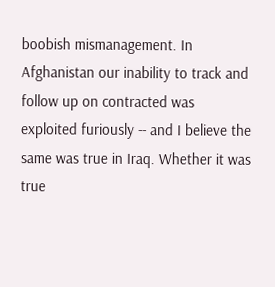boobish mismanagement. In Afghanistan our inability to track and follow up on contracted was exploited furiously -- and I believe the same was true in Iraq. Whether it was true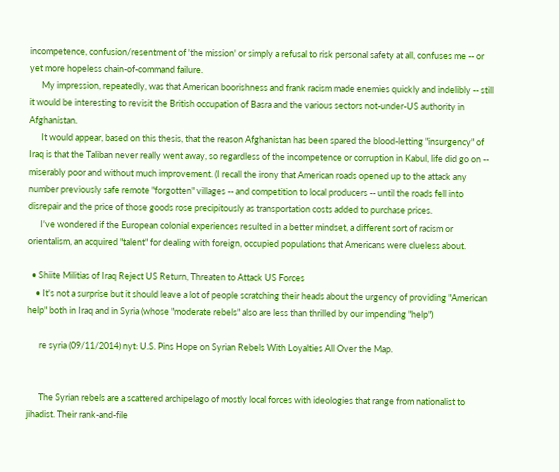incompetence, confusion/resentment of 'the mission' or simply a refusal to risk personal safety at all, confuses me -- or yet more hopeless chain-of-command failure.
      My impression, repeatedly, was that American boorishness and frank racism made enemies quickly and indelibly -- still it would be interesting to revisit the British occupation of Basra and the various sectors not-under-US authority in Afghanistan.
      It would appear, based on this thesis, that the reason Afghanistan has been spared the blood-letting "insurgency" of Iraq is that the Taliban never really went away, so regardless of the incompetence or corruption in Kabul, life did go on -- miserably poor and without much improvement. (I recall the irony that American roads opened up to the attack any number previously safe remote "forgotten" villages -- and competition to local producers -- until the roads fell into disrepair and the price of those goods rose precipitously as transportation costs added to purchase prices.
      I've wondered if the European colonial experiences resulted in a better mindset, a different sort of racism or orientalism, an acquired "talent" for dealing with foreign, occupied populations that Americans were clueless about.

  • Shiite Militias of Iraq Reject US Return, Threaten to Attack US Forces
    • It's not a surprise but it should leave a lot of people scratching their heads about the urgency of providing "American help" both in Iraq and in Syria (whose "moderate rebels" also are less than thrilled by our impending "help")

      re syria (09/11/2014) nyt: U.S. Pins Hope on Syrian Rebels With Loyalties All Over the Map.


      The Syrian rebels are a scattered archipelago of mostly local forces with ideologies that range from nationalist to jihadist. Their rank-and-file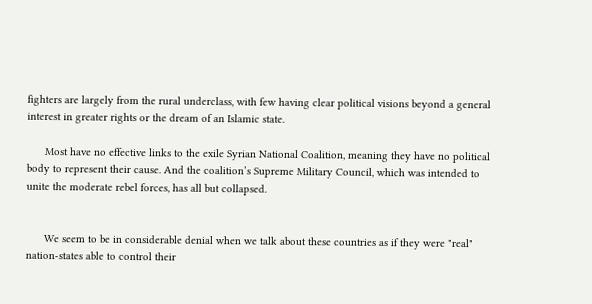fighters are largely from the rural underclass, with few having clear political visions beyond a general interest in greater rights or the dream of an Islamic state.

      Most have no effective links to the exile Syrian National Coalition, meaning they have no political body to represent their cause. And the coalition’s Supreme Military Council, which was intended to unite the moderate rebel forces, has all but collapsed.


      We seem to be in considerable denial when we talk about these countries as if they were "real" nation-states able to control their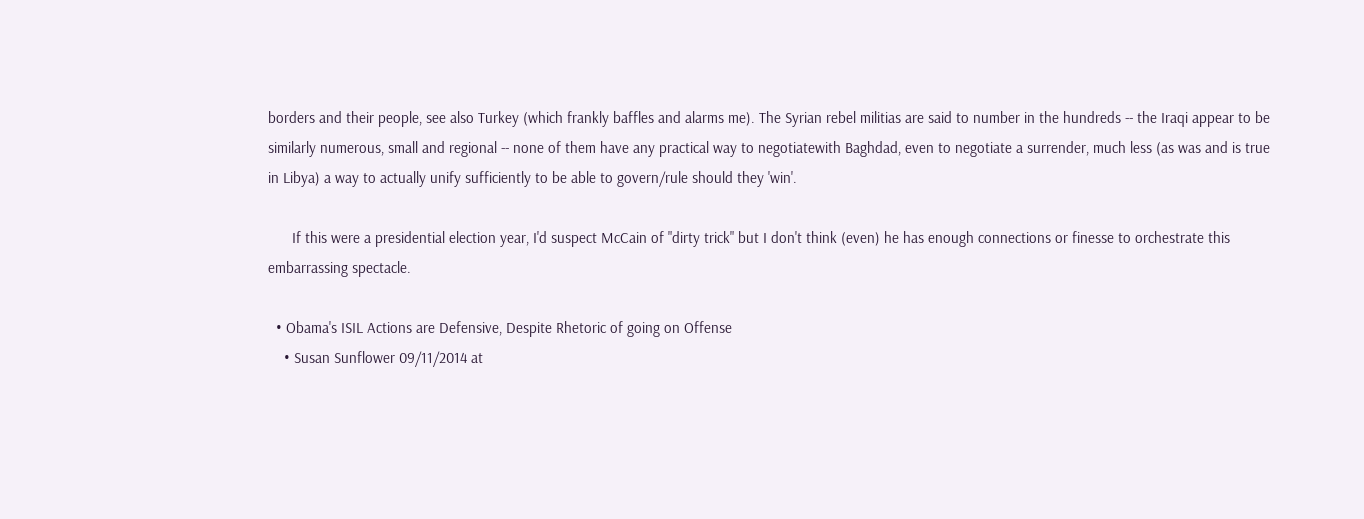borders and their people, see also Turkey (which frankly baffles and alarms me). The Syrian rebel militias are said to number in the hundreds -- the Iraqi appear to be similarly numerous, small and regional -- none of them have any practical way to negotiatewith Baghdad, even to negotiate a surrender, much less (as was and is true in Libya) a way to actually unify sufficiently to be able to govern/rule should they 'win'.

      If this were a presidential election year, I'd suspect McCain of "dirty trick" but I don't think (even) he has enough connections or finesse to orchestrate this embarrassing spectacle.

  • Obama's ISIL Actions are Defensive, Despite Rhetoric of going on Offense
    • Susan Sunflower 09/11/2014 at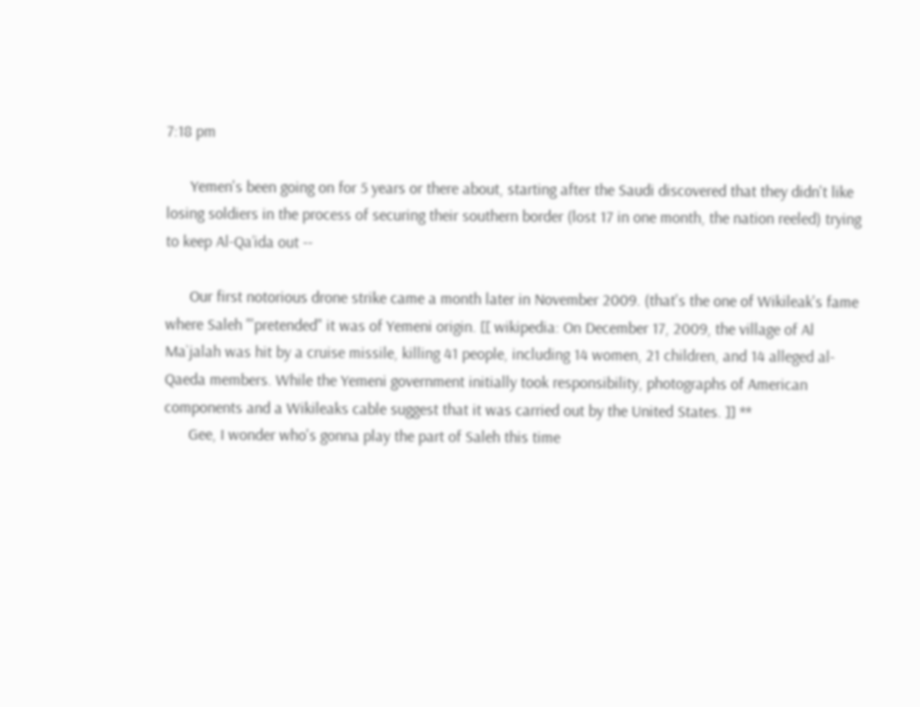7:18 pm

      Yemen's been going on for 5 years or there about, starting after the Saudi discovered that they didn't like losing soldiers in the process of securing their southern border (lost 17 in one month, the nation reeled) trying to keep Al-Qa’ida out --

      Our first notorious drone strike came a month later in November 2009. (that's the one of Wikileak's fame where Saleh "'pretended" it was of Yemeni origin. [[ wikipedia: On December 17, 2009, the village of Al Ma`jalah was hit by a cruise missile, killing 41 people, including 14 women, 21 children, and 14 alleged al-Qaeda members. While the Yemeni government initially took responsibility, photographs of American components and a Wikileaks cable suggest that it was carried out by the United States. ]] **
      Gee, I wonder who's gonna play the part of Saleh this time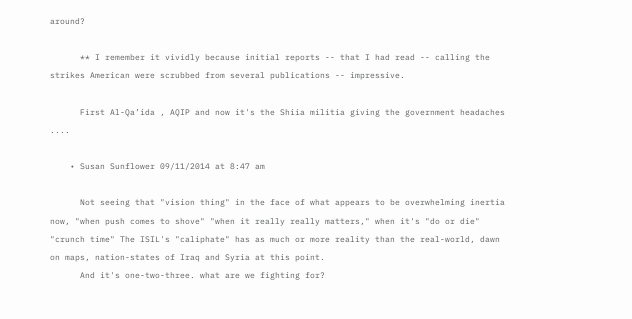around?

      ** I remember it vividly because initial reports -- that I had read -- calling the strikes American were scrubbed from several publications -- impressive.

      First Al-Qa’ida , AQIP and now it's the Shiia militia giving the government headaches ....

    • Susan Sunflower 09/11/2014 at 8:47 am

      Not seeing that "vision thing" in the face of what appears to be overwhelming inertia now, "when push comes to shove" "when it really really matters," when it's "do or die" "crunch time" The ISIL's "caliphate" has as much or more reality than the real-world, dawn on maps, nation-states of Iraq and Syria at this point.
      And it's one-two-three. what are we fighting for?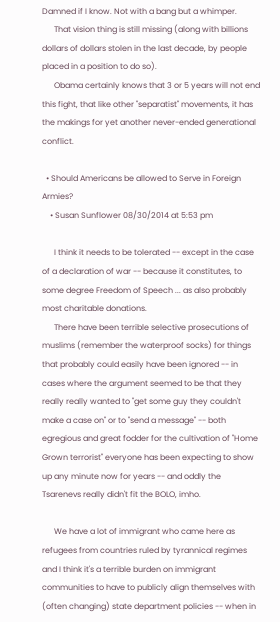Damned if I know. Not with a bang but a whimper.
      That vision thing is still missing (along with billions dollars of dollars stolen in the last decade, by people placed in a position to do so).
      Obama certainly knows that 3 or 5 years will not end this fight, that like other "separatist" movements, it has the makings for yet another never-ended generational conflict.

  • Should Americans be allowed to Serve in Foreign Armies?
    • Susan Sunflower 08/30/2014 at 5:53 pm

      I think it needs to be tolerated -- except in the case of a declaration of war -- because it constitutes, to some degree Freedom of Speech ... as also probably most charitable donations.
      There have been terrible selective prosecutions of muslims (remember the waterproof socks) for things that probably could easily have been ignored -- in cases where the argument seemed to be that they really really wanted to "get some guy they couldn't make a case on" or to "send a message" -- both egregious and great fodder for the cultivation of "Home Grown terrorist" everyone has been expecting to show up any minute now for years -- and oddly the Tsarenevs really didn't fit the BOLO, imho.

      We have a lot of immigrant who came here as refugees from countries ruled by tyrannical regimes and I think it's a terrible burden on immigrant communities to have to publicly align themselves with (often changing) state department policies -- when in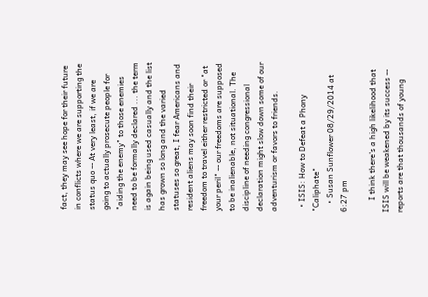fact, they may see hope for their future in conflicts where we are supporting the status quo -- At very least, if we are going to actually prosecute people for "aiding the enemy" to those enemies need to be formally declared ... the term is again being used casually and the list has grown so long and the varied statuses so great, I fear Americans and resident aliens may soon find their freedom to travel either restricted or "at your peril" -- our freedoms are supposed to be inalienable, not situational. The discipline of needing congressional declaration might slow down some of our adventurism or favors to friends.

  • ISIS: How to Defeat a Phony "Caliphate"
    • Susan Sunflower 08/29/2014 at 6:27 pm

      I think there's a high likelihood that ISIS will be weakened by its success -- reports are that thousands of young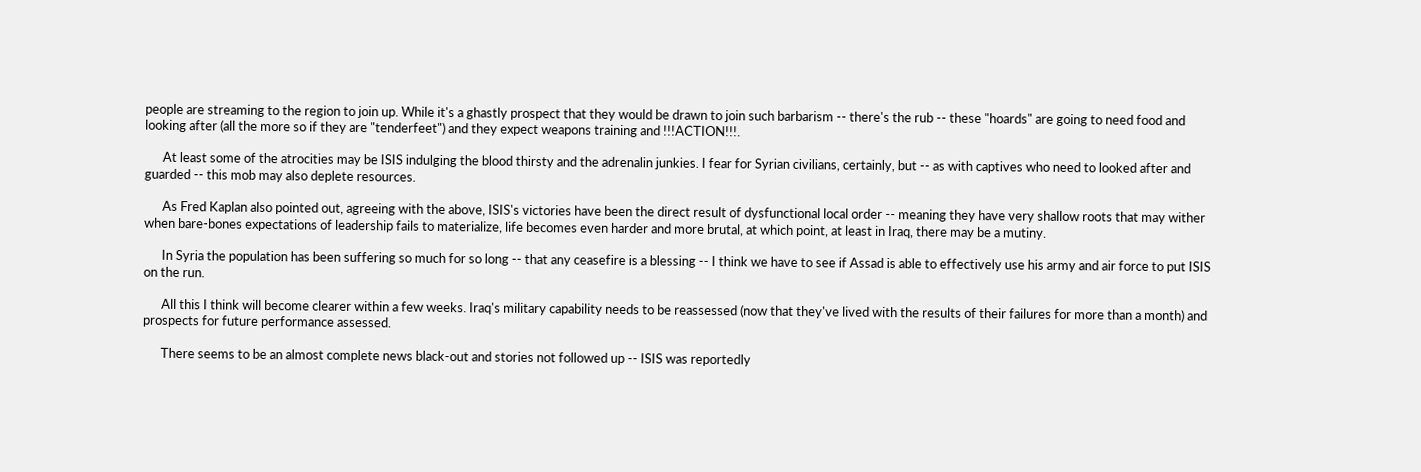people are streaming to the region to join up. While it's a ghastly prospect that they would be drawn to join such barbarism -- there's the rub -- these "hoards" are going to need food and looking after (all the more so if they are "tenderfeet") and they expect weapons training and !!!ACTION!!!.

      At least some of the atrocities may be ISIS indulging the blood thirsty and the adrenalin junkies. I fear for Syrian civilians, certainly, but -- as with captives who need to looked after and guarded -- this mob may also deplete resources.

      As Fred Kaplan also pointed out, agreeing with the above, ISIS's victories have been the direct result of dysfunctional local order -- meaning they have very shallow roots that may wither when bare-bones expectations of leadership fails to materialize, life becomes even harder and more brutal, at which point, at least in Iraq, there may be a mutiny.

      In Syria the population has been suffering so much for so long -- that any ceasefire is a blessing -- I think we have to see if Assad is able to effectively use his army and air force to put ISIS on the run.

      All this I think will become clearer within a few weeks. Iraq's military capability needs to be reassessed (now that they've lived with the results of their failures for more than a month) and prospects for future performance assessed.

      There seems to be an almost complete news black-out and stories not followed up -- ISIS was reportedly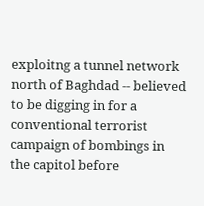exploitng a tunnel network north of Baghdad -- believed to be digging in for a conventional terrorist campaign of bombings in the capitol before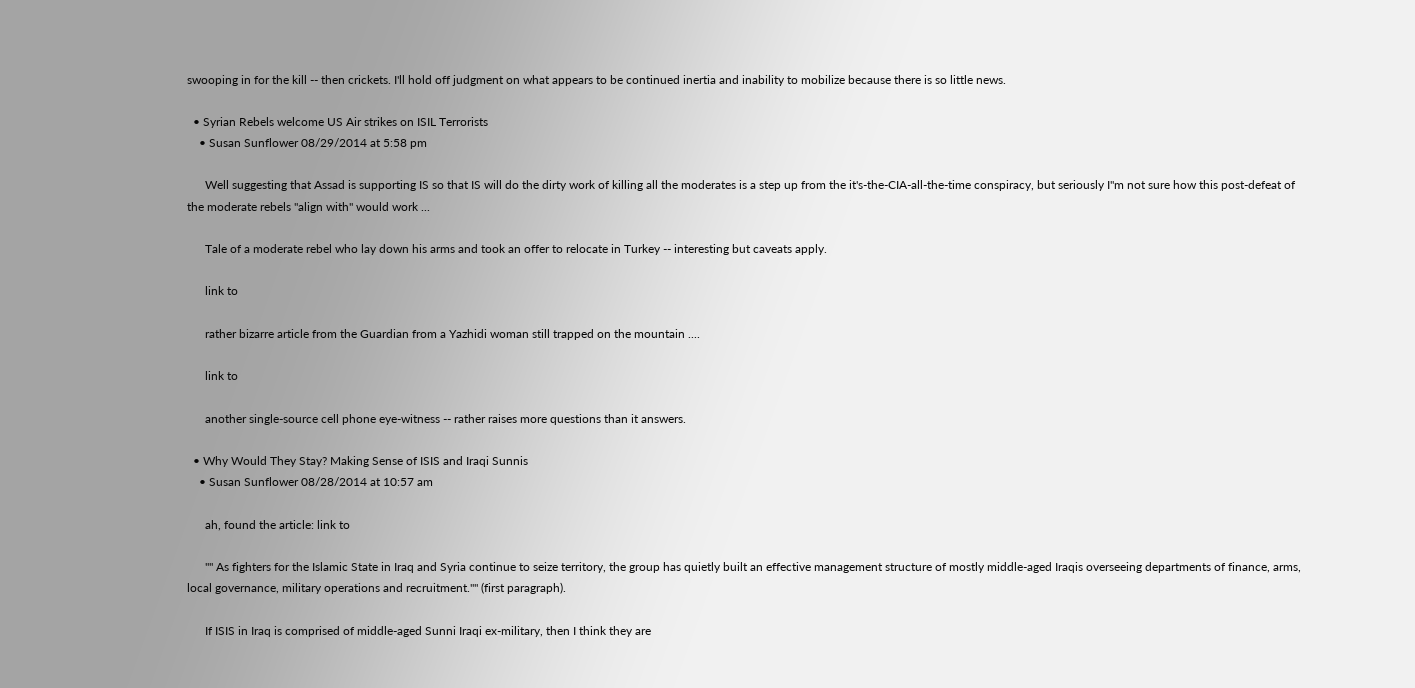swooping in for the kill -- then crickets. I'll hold off judgment on what appears to be continued inertia and inability to mobilize because there is so little news.

  • Syrian Rebels welcome US Air strikes on ISIL Terrorists
    • Susan Sunflower 08/29/2014 at 5:58 pm

      Well suggesting that Assad is supporting IS so that IS will do the dirty work of killing all the moderates is a step up from the it's-the-CIA-all-the-time conspiracy, but seriously I"m not sure how this post-defeat of the moderate rebels "align with" would work ...

      Tale of a moderate rebel who lay down his arms and took an offer to relocate in Turkey -- interesting but caveats apply.

      link to

      rather bizarre article from the Guardian from a Yazhidi woman still trapped on the mountain ....

      link to

      another single-source cell phone eye-witness -- rather raises more questions than it answers.

  • Why Would They Stay? Making Sense of ISIS and Iraqi Sunnis
    • Susan Sunflower 08/28/2014 at 10:57 am

      ah, found the article: link to

      "" As fighters for the Islamic State in Iraq and Syria continue to seize territory, the group has quietly built an effective management structure of mostly middle-aged Iraqis overseeing departments of finance, arms, local governance, military operations and recruitment."" (first paragraph).

      If ISIS in Iraq is comprised of middle-aged Sunni Iraqi ex-military, then I think they are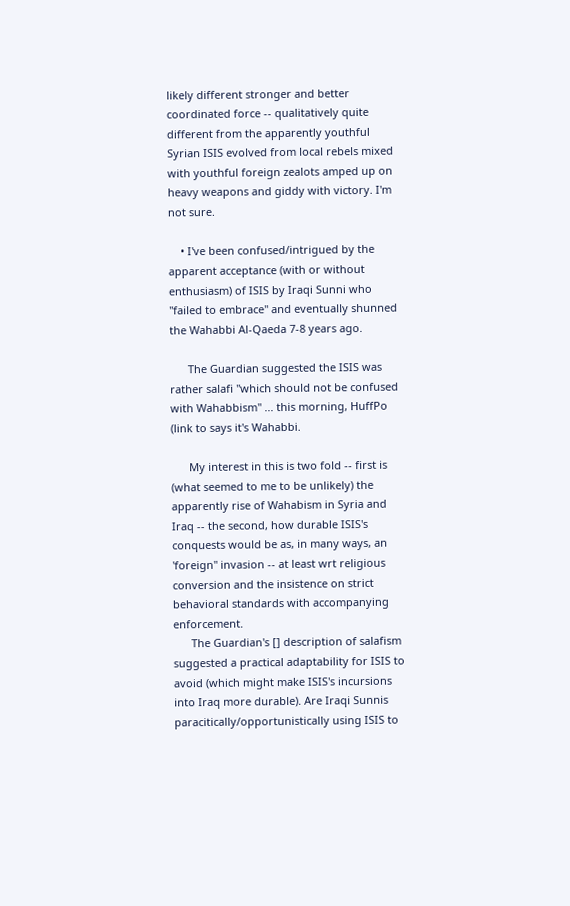likely different stronger and better coordinated force -- qualitatively quite different from the apparently youthful Syrian ISIS evolved from local rebels mixed with youthful foreign zealots amped up on heavy weapons and giddy with victory. I'm not sure.

    • I've been confused/intrigued by the apparent acceptance (with or without enthusiasm) of ISIS by Iraqi Sunni who "failed to embrace" and eventually shunned the Wahabbi Al-Qaeda 7-8 years ago.

      The Guardian suggested the ISIS was rather salafi "which should not be confused with Wahabbism" ... this morning, HuffPo (link to says it's Wahabbi.

      My interest in this is two fold -- first is (what seemed to me to be unlikely) the apparently rise of Wahabism in Syria and Iraq -- the second, how durable ISIS's conquests would be as, in many ways, an 'foreign" invasion -- at least wrt religious conversion and the insistence on strict behavioral standards with accompanying enforcement.
      The Guardian's [] description of salafism suggested a practical adaptability for ISIS to avoid (which might make ISIS's incursions into Iraq more durable). Are Iraqi Sunnis paracitically/opportunistically using ISIS to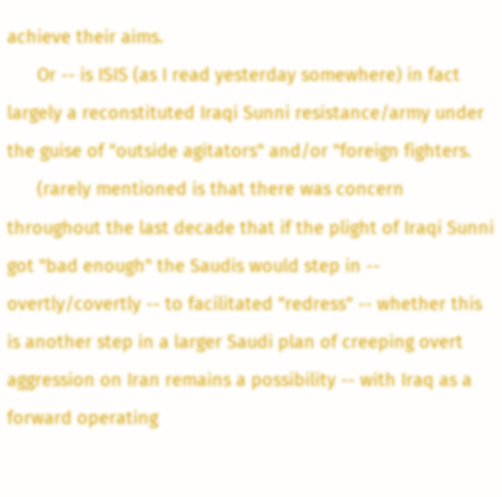achieve their aims.
      Or -- is ISIS (as I read yesterday somewhere) in fact largely a reconstituted Iraqi Sunni resistance/army under the guise of "outside agitators" and/or "foreign fighters.
      (rarely mentioned is that there was concern throughout the last decade that if the plight of Iraqi Sunni got "bad enough" the Saudis would step in -- overtly/covertly -- to facilitated "redress" -- whether this is another step in a larger Saudi plan of creeping overt aggression on Iran remains a possibility -- with Iraq as a forward operating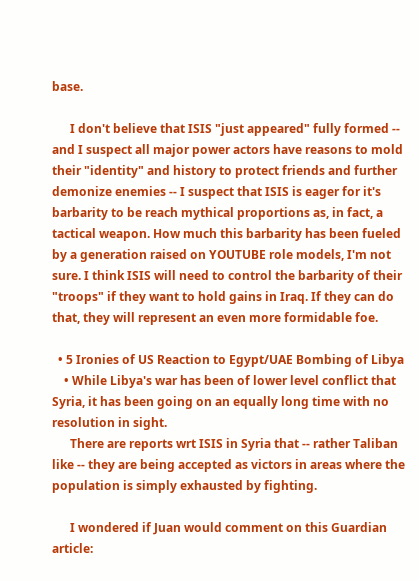base.

      I don't believe that ISIS "just appeared" fully formed -- and I suspect all major power actors have reasons to mold their "identity" and history to protect friends and further demonize enemies -- I suspect that ISIS is eager for it's barbarity to be reach mythical proportions as, in fact, a tactical weapon. How much this barbarity has been fueled by a generation raised on YOUTUBE role models, I'm not sure. I think ISIS will need to control the barbarity of their "troops" if they want to hold gains in Iraq. If they can do that, they will represent an even more formidable foe.

  • 5 Ironies of US Reaction to Egypt/UAE Bombing of Libya
    • While Libya's war has been of lower level conflict that Syria, it has been going on an equally long time with no resolution in sight.
      There are reports wrt ISIS in Syria that -- rather Taliban like -- they are being accepted as victors in areas where the population is simply exhausted by fighting.

      I wondered if Juan would comment on this Guardian article: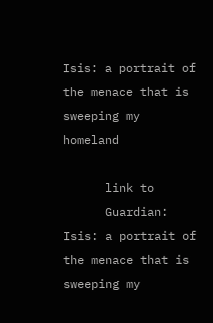Isis: a portrait of the menace that is sweeping my homeland

      link to
      Guardian: Isis: a portrait of the menace that is sweeping my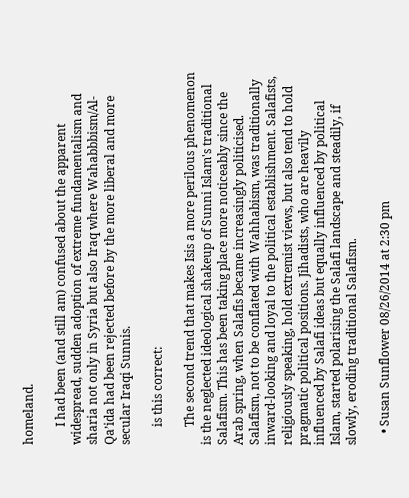homeland.

      I had been (and still am) confused about the apparent widespread, sudden adoption of extreme fundamentalism and sharia not only in Syria but also Iraq where Wahabbbism/Al-Qa’ida had been rejected before by the more liberal and more secular Iraqi Sunnis.

      is this correct:

      The second trend that makes Isis a more perilous phenomenon is the neglected ideological shakeup of Sunni Islam's traditional Salafism. This has been taking place more noticeably since the Arab spring, when Salafis became increasingly politicised. Salafism, not to be conflated with Wahhabism, was traditionally inward-looking and loyal to the political establishment. Salafists, religiously speaking, hold extremist views, but also tend to hold pragmatic political positions. Jihadists, who are heavily influenced by Salafi ideas but equally influenced by political Islam, started polarising the Salafi landscape and steadily, if slowly, eroding traditional Salafism.

    • Susan Sunflower 08/26/2014 at 2:30 pm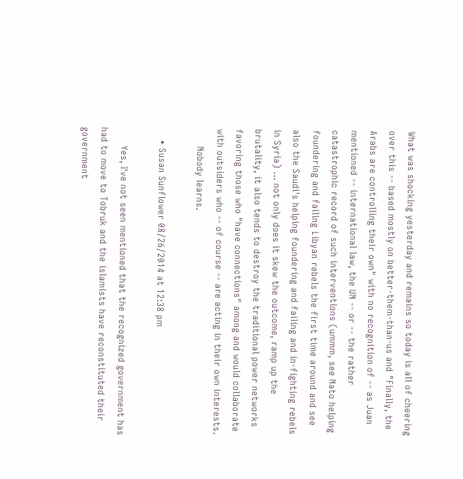What was shocking yesterday and remains so today is all of cheering over this -- based mostly on better-them-than-us and "Finally, the Arabs are controlling their own" with no recognition of -- as Juan mentioned -- international law, the UN -- or -- the rather catastrophic record of such interventions (ummm, see Nato helping foundering and failing Libyan rebels the first time around and see also the Saudi's helping foundering and failing and in-fighting rebels in Syria) ... not only does it skew the outcome, ramp up the brutality, it also tends to destroy the traditional power networks favoring those who "have connections" among and would collaborate with outsiders who -- of course -- are acting in their own interests.
      Nobody learns.

    • Susan Sunflower 08/26/2014 at 12:38 pm

      Yes, I've not seen mentioned that the recognized government has had to move to Tobruk and the islamists have reconstituted their government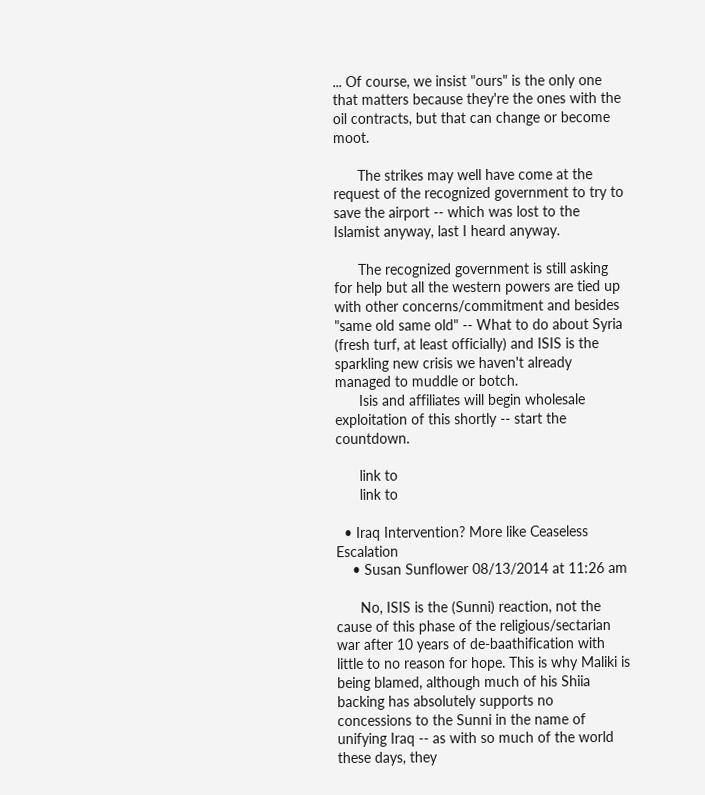... Of course, we insist "ours" is the only one that matters because they're the ones with the oil contracts, but that can change or become moot.

      The strikes may well have come at the request of the recognized government to try to save the airport -- which was lost to the Islamist anyway, last I heard anyway.

      The recognized government is still asking for help but all the western powers are tied up with other concerns/commitment and besides "same old same old" -- What to do about Syria (fresh turf, at least officially) and ISIS is the sparkling new crisis we haven't already managed to muddle or botch.
      Isis and affiliates will begin wholesale exploitation of this shortly -- start the countdown.

      link to
      link to

  • Iraq Intervention? More like Ceaseless Escalation
    • Susan Sunflower 08/13/2014 at 11:26 am

      No, ISIS is the (Sunni) reaction, not the cause of this phase of the religious/sectarian war after 10 years of de-baathification with little to no reason for hope. This is why Maliki is being blamed, although much of his Shiia backing has absolutely supports no concessions to the Sunni in the name of unifying Iraq -- as with so much of the world these days, they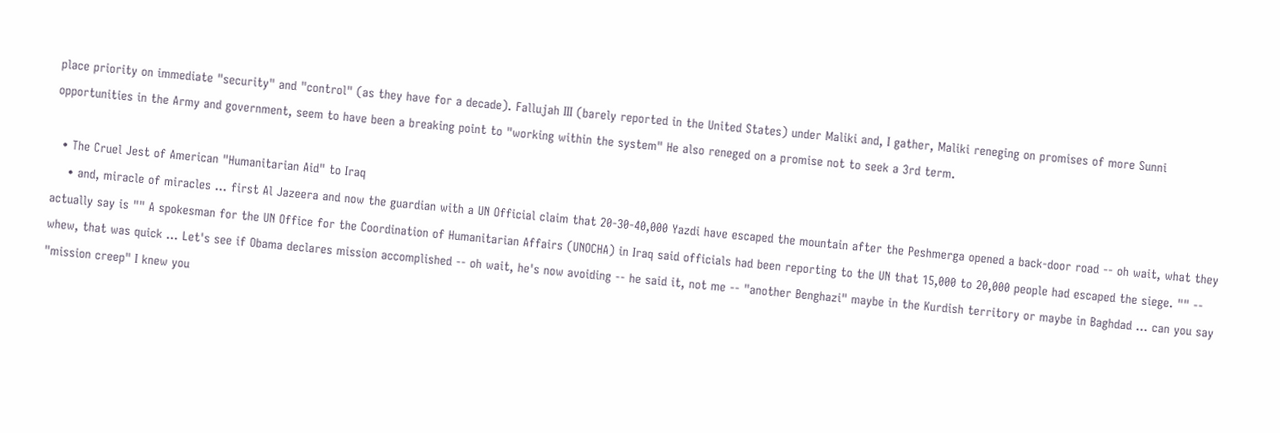place priority on immediate "security" and "control" (as they have for a decade). Fallujah III (barely reported in the United States) under Maliki and, I gather, Maliki reneging on promises of more Sunni opportunities in the Army and government, seem to have been a breaking point to "working within the system" He also reneged on a promise not to seek a 3rd term.

  • The Cruel Jest of American "Humanitarian Aid" to Iraq
    • and, miracle of miracles ... first Al Jazeera and now the guardian with a UN Official claim that 20-30-40,000 Yazdi have escaped the mountain after the Peshmerga opened a back-door road -- oh wait, what they actually say is "" A spokesman for the UN Office for the Coordination of Humanitarian Affairs (UNOCHA) in Iraq said officials had been reporting to the UN that 15,000 to 20,000 people had escaped the siege. "" -- whew, that was quick ... Let's see if Obama declares mission accomplished -- oh wait, he's now avoiding -- he said it, not me -- "another Benghazi" maybe in the Kurdish territory or maybe in Baghdad ... can you say "mission creep" I knew you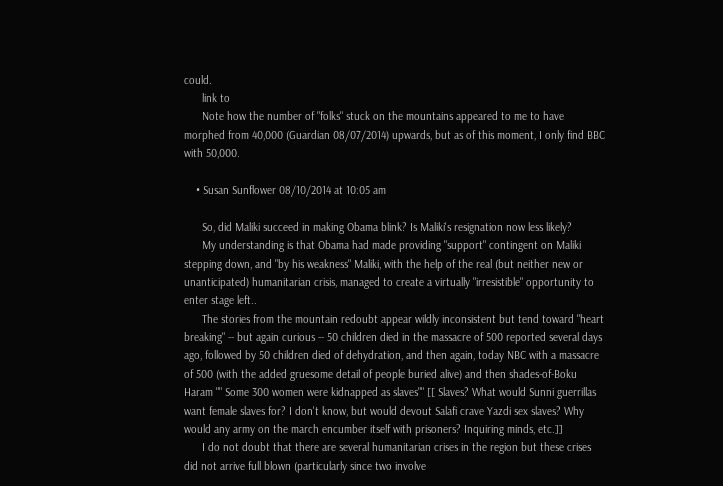could.
      link to
      Note how the number of "folks" stuck on the mountains appeared to me to have morphed from 40,000 (Guardian 08/07/2014) upwards, but as of this moment, I only find BBC with 50,000.

    • Susan Sunflower 08/10/2014 at 10:05 am

      So, did Maliki succeed in making Obama blink? Is Maliki's resignation now less likely?
      My understanding is that Obama had made providing "support" contingent on Maliki stepping down, and "by his weakness" Maliki, with the help of the real (but neither new or unanticipated) humanitarian crisis, managed to create a virtually "irresistible" opportunity to enter stage left..
      The stories from the mountain redoubt appear wildly inconsistent but tend toward "heart breaking" -- but again curious -- 50 children died in the massacre of 500 reported several days ago, followed by 50 children died of dehydration, and then again, today NBC with a massacre of 500 (with the added gruesome detail of people buried alive) and then shades-of-Boku Haram "" Some 300 women were kidnapped as slaves"" [[ Slaves? What would Sunni guerrillas want female slaves for? I don't know, but would devout Salafi crave Yazdi sex slaves? Why would any army on the march encumber itself with prisoners? Inquiring minds, etc.]]
      I do not doubt that there are several humanitarian crises in the region but these crises did not arrive full blown (particularly since two involve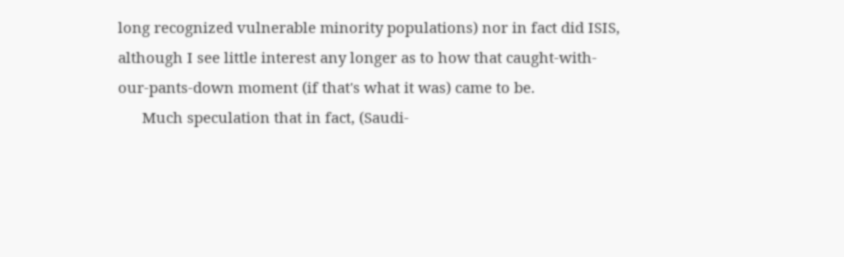long recognized vulnerable minority populations) nor in fact did ISIS, although I see little interest any longer as to how that caught-with-our-pants-down moment (if that's what it was) came to be.
      Much speculation that in fact, (Saudi-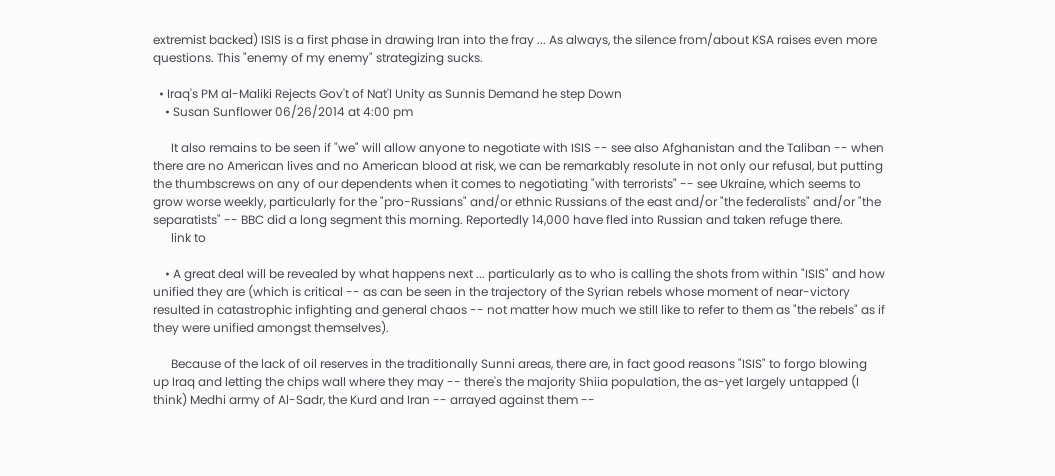extremist backed) ISIS is a first phase in drawing Iran into the fray ... As always, the silence from/about KSA raises even more questions. This "enemy of my enemy" strategizing sucks.

  • Iraq's PM al-Maliki Rejects Gov't of Nat'l Unity as Sunnis Demand he step Down
    • Susan Sunflower 06/26/2014 at 4:00 pm

      It also remains to be seen if "we" will allow anyone to negotiate with ISIS -- see also Afghanistan and the Taliban -- when there are no American lives and no American blood at risk, we can be remarkably resolute in not only our refusal, but putting the thumbscrews on any of our dependents when it comes to negotiating "with terrorists" -- see Ukraine, which seems to grow worse weekly, particularly for the "pro-Russians" and/or ethnic Russians of the east and/or "the federalists" and/or "the separatists" -- BBC did a long segment this morning. Reportedly 14,000 have fled into Russian and taken refuge there.
      link to

    • A great deal will be revealed by what happens next ... particularly as to who is calling the shots from within "ISIS" and how unified they are (which is critical -- as can be seen in the trajectory of the Syrian rebels whose moment of near-victory resulted in catastrophic infighting and general chaos -- not matter how much we still like to refer to them as "the rebels" as if they were unified amongst themselves).

      Because of the lack of oil reserves in the traditionally Sunni areas, there are, in fact good reasons "ISIS" to forgo blowing up Iraq and letting the chips wall where they may -- there's the majority Shiia population, the as-yet largely untapped (I think) Medhi army of Al-Sadr, the Kurd and Iran -- arrayed against them --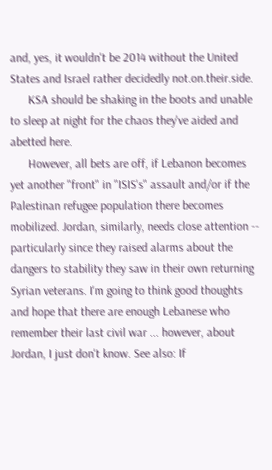and, yes, it wouldn't be 2014 without the United States and Israel rather decidedly not.on.their.side.
      KSA should be shaking in the boots and unable to sleep at night for the chaos they've aided and abetted here.
      However, all bets are off, if Lebanon becomes yet another "front" in "ISIS's" assault and/or if the Palestinan refugee population there becomes mobilized. Jordan, similarly, needs close attention -- particularly since they raised alarms about the dangers to stability they saw in their own returning Syrian veterans. I'm going to think good thoughts and hope that there are enough Lebanese who remember their last civil war ... however, about Jordan, I just don't know. See also: If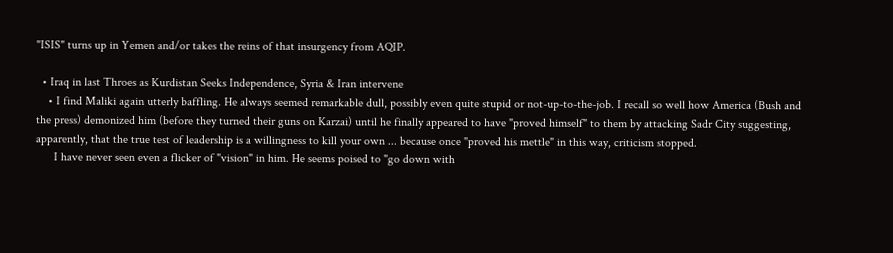"ISIS" turns up in Yemen and/or takes the reins of that insurgency from AQIP.

  • Iraq in last Throes as Kurdistan Seeks Independence, Syria & Iran intervene
    • I find Maliki again utterly baffling. He always seemed remarkable dull, possibly even quite stupid or not-up-to-the-job. I recall so well how America (Bush and the press) demonized him (before they turned their guns on Karzai) until he finally appeared to have "proved himself" to them by attacking Sadr City suggesting, apparently, that the true test of leadership is a willingness to kill your own ... because once "proved his mettle" in this way, criticism stopped.
      I have never seen even a flicker of "vision" in him. He seems poised to "go down with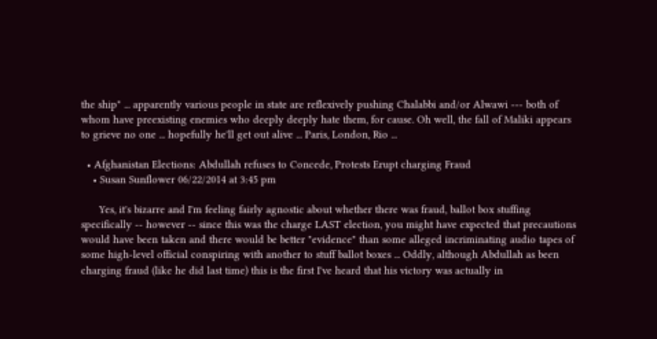the ship" ... apparently various people in state are reflexively pushing Chalabbi and/or Alwawi --- both of whom have preexisting enemies who deeply deeply hate them, for cause. Oh well, the fall of Maliki appears to grieve no one ... hopefully he'll get out alive ... Paris, London, Rio ...

  • Afghanistan Elections: Abdullah refuses to Concede, Protests Erupt charging Fraud
    • Susan Sunflower 06/22/2014 at 3:45 pm

      Yes, it's bizarre and I'm feeling fairly agnostic about whether there was fraud, ballot box stuffing specifically -- however -- since this was the charge LAST election, you might have expected that precautions would have been taken and there would be better "evidence" than some alleged incriminating audio tapes of some high-level official conspiring with another to stuff ballot boxes ... Oddly, although Abdullah as been charging fraud (like he did last time) this is the first I've heard that his victory was actually in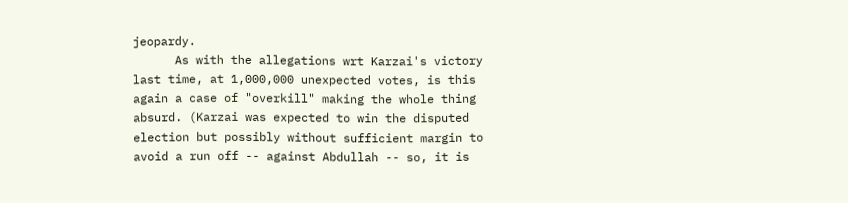jeopardy.
      As with the allegations wrt Karzai's victory last time, at 1,000,000 unexpected votes, is this again a case of "overkill" making the whole thing absurd. (Karzai was expected to win the disputed election but possibly without sufficient margin to avoid a run off -- against Abdullah -- so, it is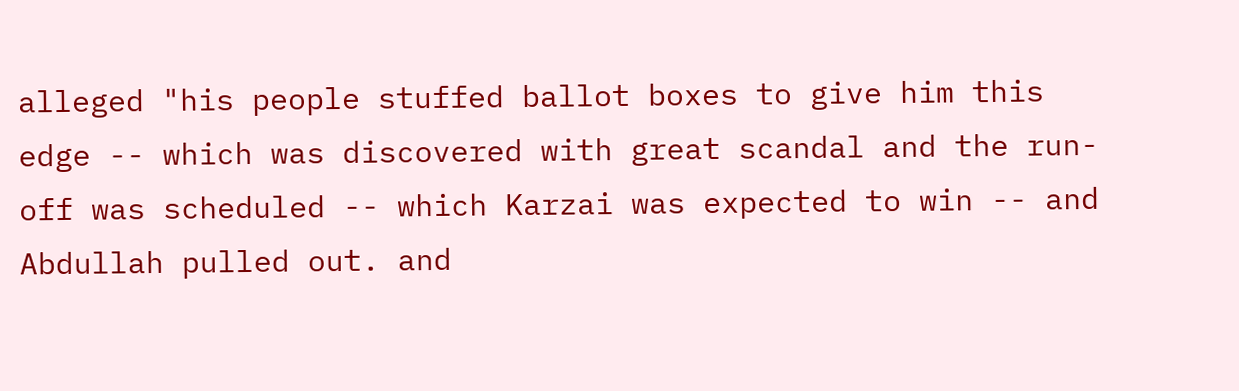alleged "his people stuffed ballot boxes to give him this edge -- which was discovered with great scandal and the run-off was scheduled -- which Karzai was expected to win -- and Abdullah pulled out. and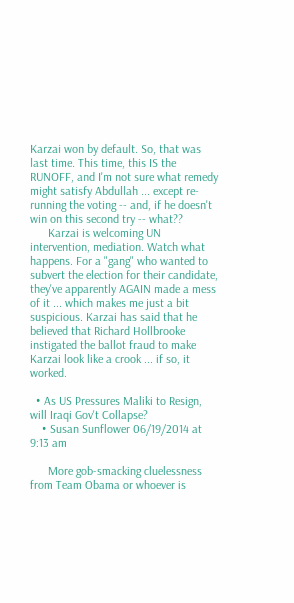Karzai won by default. So, that was last time. This time, this IS the RUNOFF, and I'm not sure what remedy might satisfy Abdullah ... except re-running the voting -- and, if he doesn't win on this second try -- what??
      Karzai is welcoming UN intervention, mediation. Watch what happens. For a "gang" who wanted to subvert the election for their candidate, they've apparently AGAIN made a mess of it ... which makes me just a bit suspicious. Karzai has said that he believed that Richard Hollbrooke instigated the ballot fraud to make Karzai look like a crook ... if so, it worked.

  • As US Pressures Maliki to Resign, will Iraqi Gov't Collapse?
    • Susan Sunflower 06/19/2014 at 9:13 am

      More gob-smacking cluelessness from Team Obama or whoever is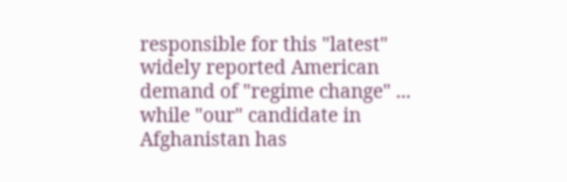responsible for this "latest" widely reported American demand of "regime change" ... while "our" candidate in Afghanistan has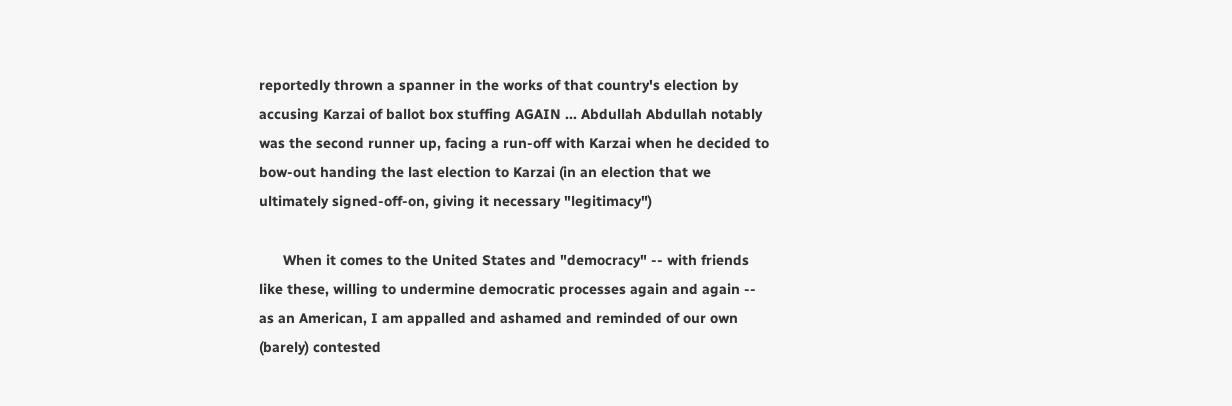reportedly thrown a spanner in the works of that country's election by accusing Karzai of ballot box stuffing AGAIN ... Abdullah Abdullah notably was the second runner up, facing a run-off with Karzai when he decided to bow-out handing the last election to Karzai (in an election that we ultimately signed-off-on, giving it necessary "legitimacy")

      When it comes to the United States and "democracy" -- with friends like these, willing to undermine democratic processes again and again -- as an American, I am appalled and ashamed and reminded of our own (barely) contested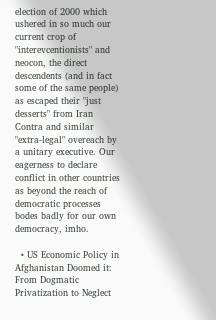election of 2000 which ushered in so much our current crop of "interevcentionists" and neocon, the direct descendents (and in fact some of the same people) as escaped their "just desserts" from Iran Contra and similar "extra-legal" overeach by a unitary executive. Our eagerness to declare conflict in other countries as beyond the reach of democratic processes bodes badly for our own democracy, imho.

  • US Economic Policy in Afghanistan Doomed it: From Dogmatic Privatization to Neglect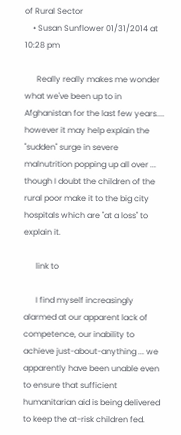of Rural Sector
    • Susan Sunflower 01/31/2014 at 10:28 pm

      Really really makes me wonder what we've been up to in Afghanistan for the last few years.... however it may help explain the "sudden" surge in severe malnutrition popping up all over ... though I doubt the children of the rural poor make it to the big city hospitals which are "at a loss" to explain it.

      link to

      I find myself increasingly alarmed at our apparent lack of competence, our inability to achieve just-about-anything ... we apparently have been unable even to ensure that sufficient humanitarian aid is being delivered to keep the at-risk children fed.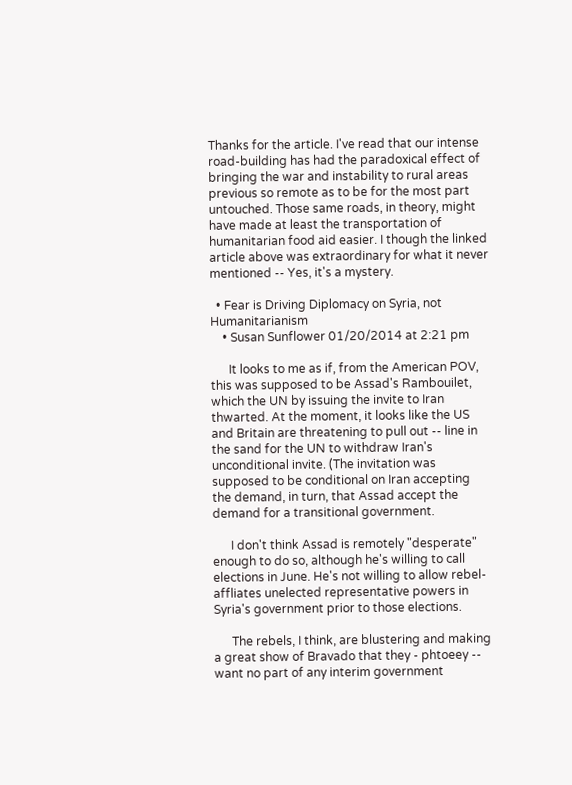Thanks for the article. I've read that our intense road-building has had the paradoxical effect of bringing the war and instability to rural areas previous so remote as to be for the most part untouched. Those same roads, in theory, might have made at least the transportation of humanitarian food aid easier. I though the linked article above was extraordinary for what it never mentioned -- Yes, it's a mystery.

  • Fear is Driving Diplomacy on Syria, not Humanitarianism
    • Susan Sunflower 01/20/2014 at 2:21 pm

      It looks to me as if, from the American POV, this was supposed to be Assad's Rambouilet, which the UN by issuing the invite to Iran thwarted. At the moment, it looks like the US and Britain are threatening to pull out -- line in the sand for the UN to withdraw Iran's unconditional invite. (The invitation was supposed to be conditional on Iran accepting the demand, in turn, that Assad accept the demand for a transitional government.

      I don't think Assad is remotely "desperate" enough to do so, although he's willing to call elections in June. He's not willing to allow rebel-affliates unelected representative powers in Syria's government prior to those elections.

      The rebels, I think, are blustering and making a great show of Bravado that they - phtoeey -- want no part of any interim government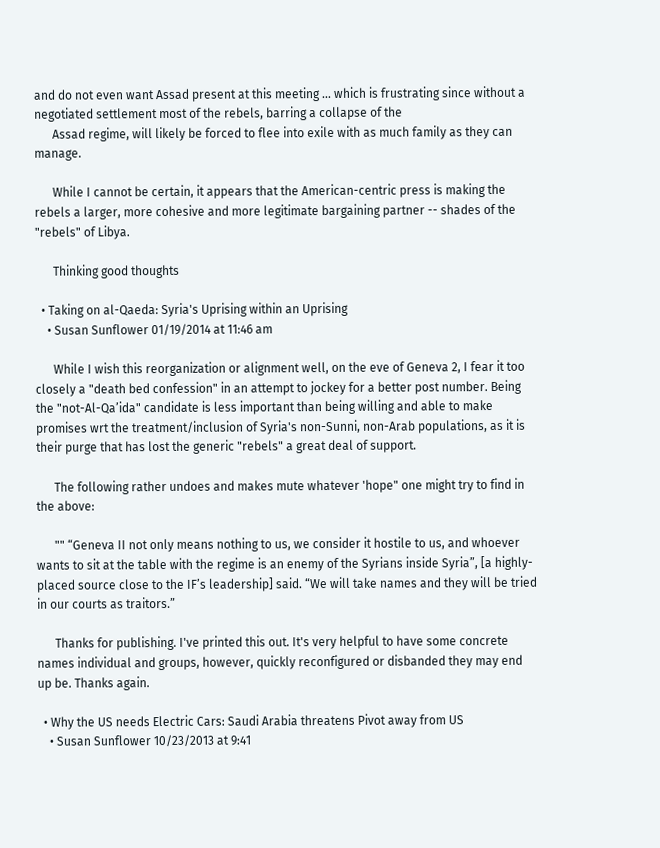and do not even want Assad present at this meeting ... which is frustrating since without a negotiated settlement most of the rebels, barring a collapse of the
      Assad regime, will likely be forced to flee into exile with as much family as they can manage.

      While I cannot be certain, it appears that the American-centric press is making the rebels a larger, more cohesive and more legitimate bargaining partner -- shades of the "rebels" of Libya.

      Thinking good thoughts

  • Taking on al-Qaeda: Syria's Uprising within an Uprising
    • Susan Sunflower 01/19/2014 at 11:46 am

      While I wish this reorganization or alignment well, on the eve of Geneva 2, I fear it too closely a "death bed confession" in an attempt to jockey for a better post number. Being the "not-Al-Qa’ida" candidate is less important than being willing and able to make promises wrt the treatment/inclusion of Syria's non-Sunni, non-Arab populations, as it is their purge that has lost the generic "rebels" a great deal of support.

      The following rather undoes and makes mute whatever 'hope" one might try to find in the above:

      "" “Geneva II not only means nothing to us, we consider it hostile to us, and whoever wants to sit at the table with the regime is an enemy of the Syrians inside Syria”, [a highly-placed source close to the IF’s leadership] said. “We will take names and they will be tried in our courts as traitors.”

      Thanks for publishing. I've printed this out. It's very helpful to have some concrete names individual and groups, however, quickly reconfigured or disbanded they may end up be. Thanks again.

  • Why the US needs Electric Cars: Saudi Arabia threatens Pivot away from US
    • Susan Sunflower 10/23/2013 at 9:41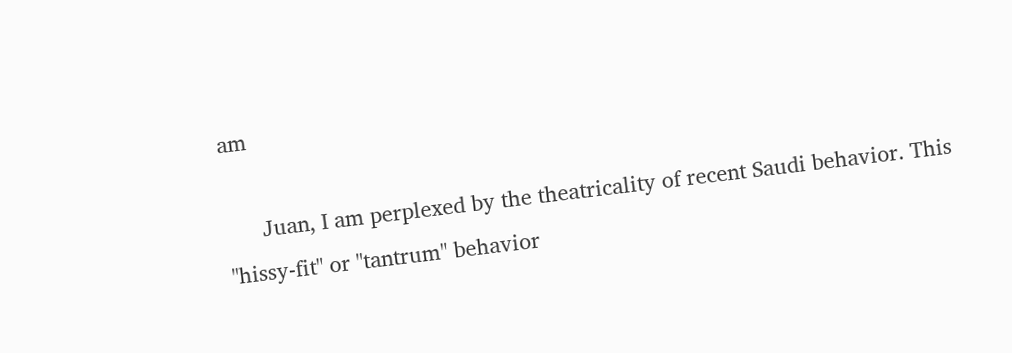am

      Juan, I am perplexed by the theatricality of recent Saudi behavior. This "hissy-fit" or "tantrum" behavior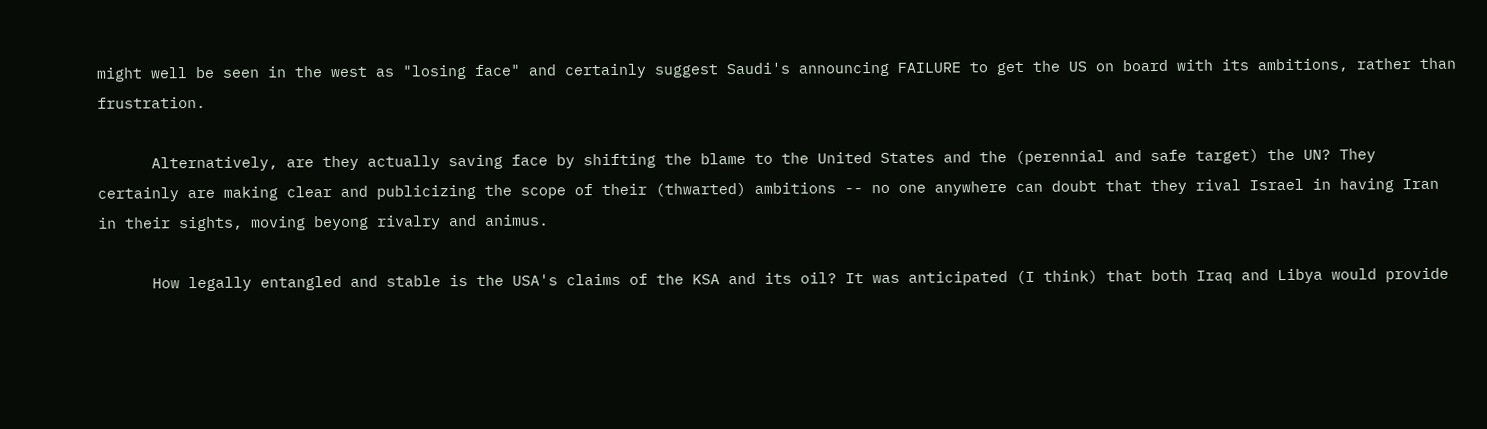might well be seen in the west as "losing face" and certainly suggest Saudi's announcing FAILURE to get the US on board with its ambitions, rather than frustration.

      Alternatively, are they actually saving face by shifting the blame to the United States and the (perennial and safe target) the UN? They certainly are making clear and publicizing the scope of their (thwarted) ambitions -- no one anywhere can doubt that they rival Israel in having Iran in their sights, moving beyong rivalry and animus.

      How legally entangled and stable is the USA's claims of the KSA and its oil? It was anticipated (I think) that both Iraq and Libya would provide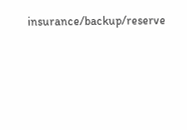insurance/backup/reserve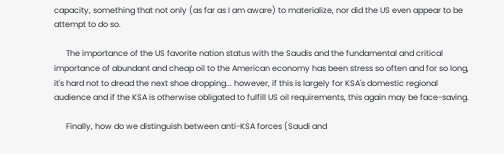capacity, something that not only (as far as I am aware) to materialize, nor did the US even appear to be attempt to do so.

      The importance of the US favorite nation status with the Saudis and the fundamental and critical importance of abundant and cheap oil to the American economy has been stress so often and for so long, it's hard not to dread the next shoe dropping... however, if this is largely for KSA's domestic regional audience and if the KSA is otherwise obligated to fulfill US oil requirements, this again may be face-saving.

      Finally, how do we distinguish between anti-KSA forces (Saudi and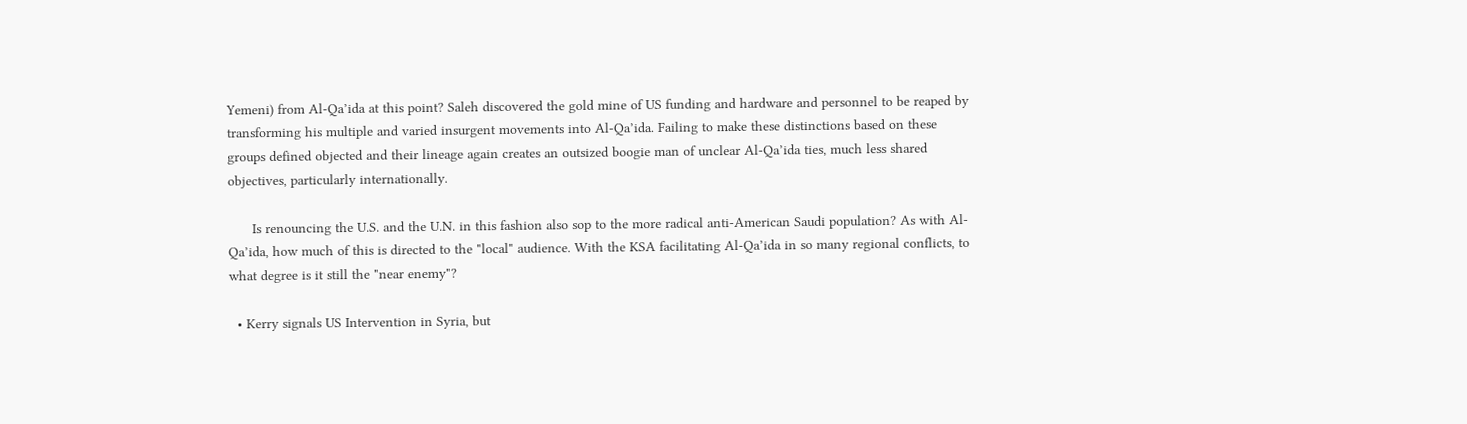Yemeni) from Al-Qa’ida at this point? Saleh discovered the gold mine of US funding and hardware and personnel to be reaped by transforming his multiple and varied insurgent movements into Al-Qa’ida. Failing to make these distinctions based on these groups defined objected and their lineage again creates an outsized boogie man of unclear Al-Qa’ida ties, much less shared objectives, particularly internationally.

      Is renouncing the U.S. and the U.N. in this fashion also sop to the more radical anti-American Saudi population? As with Al-Qa’ida, how much of this is directed to the "local" audience. With the KSA facilitating Al-Qa’ida in so many regional conflicts, to what degree is it still the "near enemy"?

  • Kerry signals US Intervention in Syria, but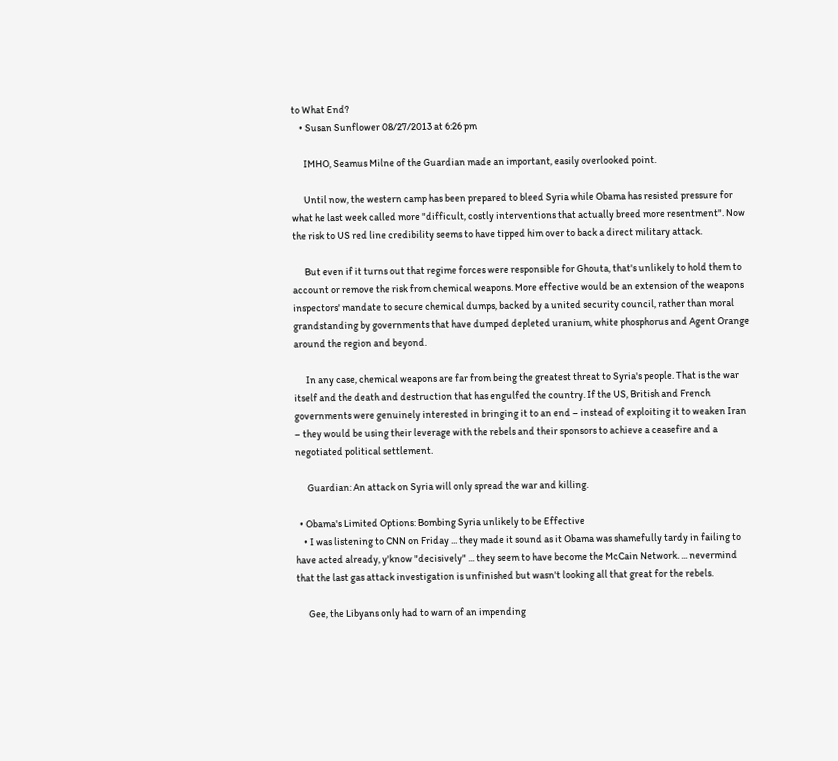to What End?
    • Susan Sunflower 08/27/2013 at 6:26 pm

      IMHO, Seamus Milne of the Guardian made an important, easily overlooked point.

      Until now, the western camp has been prepared to bleed Syria while Obama has resisted pressure for what he last week called more "difficult, costly interventions that actually breed more resentment". Now the risk to US red line credibility seems to have tipped him over to back a direct military attack.

      But even if it turns out that regime forces were responsible for Ghouta, that's unlikely to hold them to account or remove the risk from chemical weapons. More effective would be an extension of the weapons inspectors' mandate to secure chemical dumps, backed by a united security council, rather than moral grandstanding by governments that have dumped depleted uranium, white phosphorus and Agent Orange around the region and beyond.

      In any case, chemical weapons are far from being the greatest threat to Syria's people. That is the war itself and the death and destruction that has engulfed the country. If the US, British and French governments were genuinely interested in bringing it to an end – instead of exploiting it to weaken Iran – they would be using their leverage with the rebels and their sponsors to achieve a ceasefire and a negotiated political settlement.

      Guardian: An attack on Syria will only spread the war and killing.

  • Obama's Limited Options: Bombing Syria unlikely to be Effective
    • I was listening to CNN on Friday ... they made it sound as it Obama was shamefully tardy in failing to have acted already, y'know "decisively" ... they seem to have become the McCain Network. ... nevermind that the last gas attack investigation is unfinished but wasn't looking all that great for the rebels.

      Gee, the Libyans only had to warn of an impending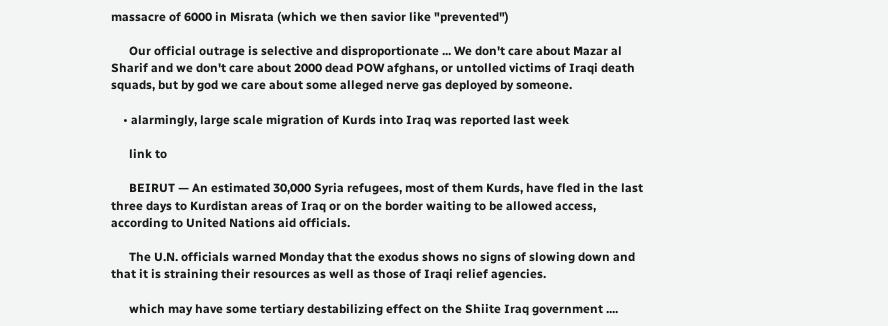massacre of 6000 in Misrata (which we then savior like "prevented")

      Our official outrage is selective and disproportionate ... We don't care about Mazar al Sharif and we don't care about 2000 dead POW afghans, or untolled victims of Iraqi death squads, but by god we care about some alleged nerve gas deployed by someone.

    • alarmingly, large scale migration of Kurds into Iraq was reported last week

      link to

      BEIRUT — An estimated 30,000 Syria refugees, most of them Kurds, have fled in the last three days to Kurdistan areas of Iraq or on the border waiting to be allowed access, according to United Nations aid officials.

      The U.N. officials warned Monday that the exodus shows no signs of slowing down and that it is straining their resources as well as those of Iraqi relief agencies.

      which may have some tertiary destabilizing effect on the Shiite Iraq government ....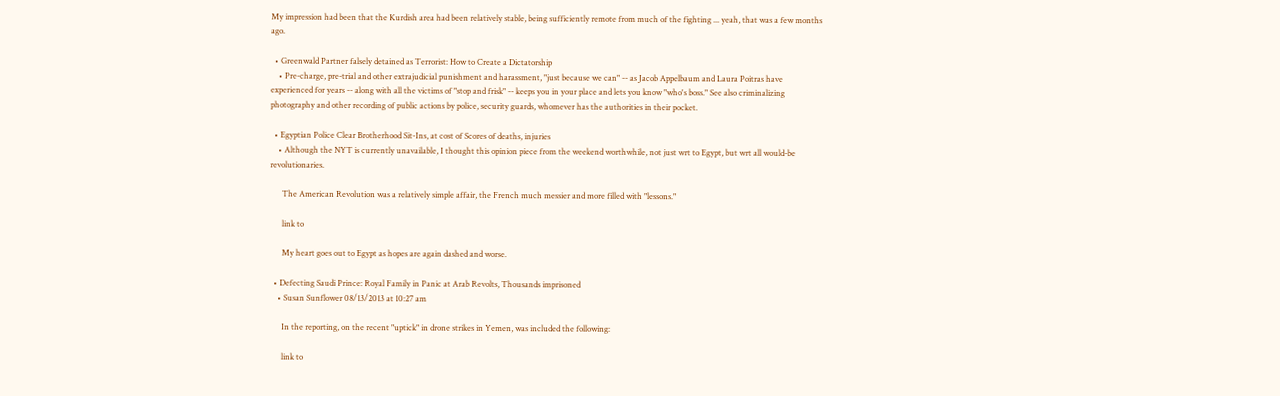My impression had been that the Kurdish area had been relatively stable, being sufficiently remote from much of the fighting ... yeah, that was a few months ago.

  • Greenwald Partner falsely detained as Terrorist: How to Create a Dictatorship
    • Pre-charge, pre-trial and other extrajudicial punishment and harassment, "just because we can" -- as Jacob Appelbaum and Laura Poitras have experienced for years -- along with all the victims of "stop and frisk" -- keeps you in your place and lets you know "who's boss." See also criminalizing photography and other recording of public actions by police, security guards, whomever has the authorities in their pocket.

  • Egyptian Police Clear Brotherhood Sit-Ins, at cost of Scores of deaths, injuries
    • Although the NYT is currently unavailable, I thought this opinion piece from the weekend worthwhile, not just wrt to Egypt, but wrt all would-be revolutionaries.

      The American Revolution was a relatively simple affair, the French much messier and more filled with "lessons."

      link to

      My heart goes out to Egypt as hopes are again dashed and worse.

  • Defecting Saudi Prince: Royal Family in Panic at Arab Revolts, Thousands imprisoned
    • Susan Sunflower 08/13/2013 at 10:27 am

      In the reporting, on the recent "uptick" in drone strikes in Yemen, was included the following:

      link to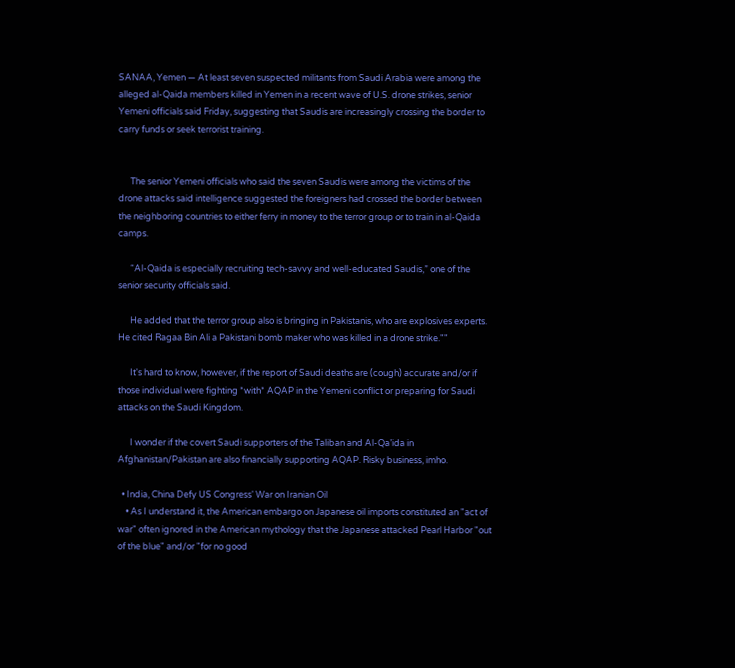SANAA, Yemen — At least seven suspected militants from Saudi Arabia were among the alleged al-Qaida members killed in Yemen in a recent wave of U.S. drone strikes, senior Yemeni officials said Friday, suggesting that Saudis are increasingly crossing the border to carry funds or seek terrorist training.


      The senior Yemeni officials who said the seven Saudis were among the victims of the drone attacks said intelligence suggested the foreigners had crossed the border between the neighboring countries to either ferry in money to the terror group or to train in al-Qaida camps.

      “Al-Qaida is especially recruiting tech-savvy and well-educated Saudis,” one of the senior security officials said.

      He added that the terror group also is bringing in Pakistanis, who are explosives experts. He cited Ragaa Bin Ali a Pakistani bomb maker who was killed in a drone strike.""

      It's hard to know, however, if the report of Saudi deaths are (cough) accurate and/or if those individual were fighting *with* AQAP in the Yemeni conflict or preparing for Saudi attacks on the Saudi Kingdom.

      I wonder if the covert Saudi supporters of the Taliban and Al-Qa’ida in Afghanistan/Pakistan are also financially supporting AQAP. Risky business, imho.

  • India, China Defy US Congress' War on Iranian Oil
    • As I understand it, the American embargo on Japanese oil imports constituted an "act of war" often ignored in the American mythology that the Japanese attacked Pearl Harbor "out of the blue" and/or "for no good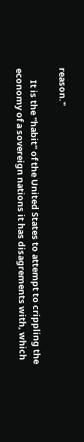reason."

      It is the "habit" of the United States to attempt to crippling the economy of a sovereign nations it has disagrements with, which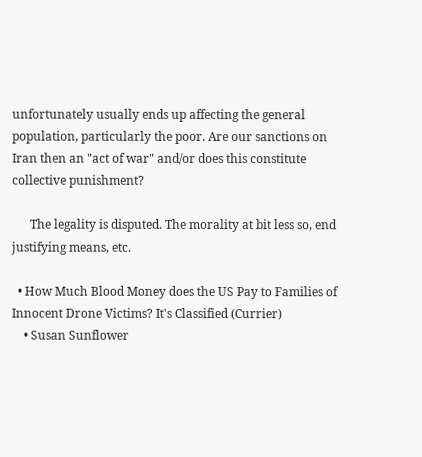unfortunately usually ends up affecting the general population, particularly the poor. Are our sanctions on Iran then an "act of war" and/or does this constitute collective punishment?

      The legality is disputed. The morality at bit less so, end justifying means, etc.

  • How Much Blood Money does the US Pay to Families of Innocent Drone Victims? It's Classified (Currier)
    • Susan Sunflower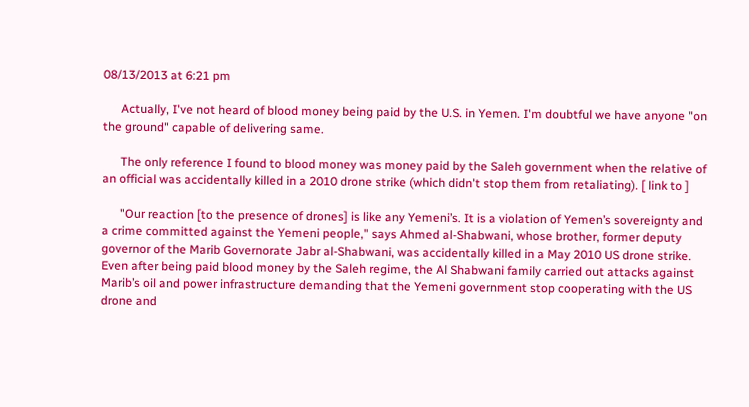08/13/2013 at 6:21 pm

      Actually, I've not heard of blood money being paid by the U.S. in Yemen. I'm doubtful we have anyone "on the ground" capable of delivering same.

      The only reference I found to blood money was money paid by the Saleh government when the relative of an official was accidentally killed in a 2010 drone strike (which didn't stop them from retaliating). [ link to ]

      "Our reaction [to the presence of drones] is like any Yemeni’s. It is a violation of Yemen’s sovereignty and a crime committed against the Yemeni people," says Ahmed al-Shabwani, whose brother, former deputy governor of the Marib Governorate Jabr al-Shabwani, was accidentally killed in a May 2010 US drone strike. Even after being paid blood money by the Saleh regime, the Al Shabwani family carried out attacks against Marib’s oil and power infrastructure demanding that the Yemeni government stop cooperating with the US drone and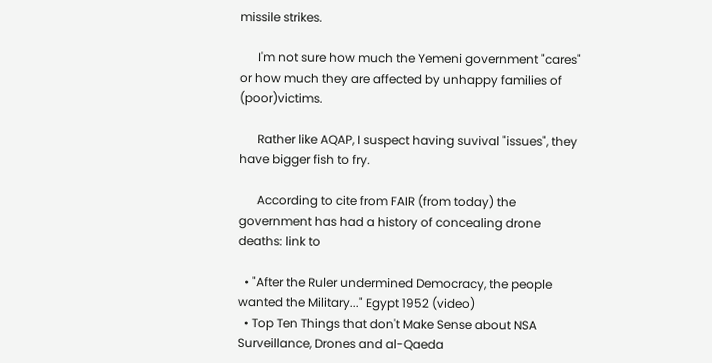missile strikes.

      I'm not sure how much the Yemeni government "cares" or how much they are affected by unhappy families of (poor)victims.

      Rather like AQAP, I suspect having suvival "issues", they have bigger fish to fry.

      According to cite from FAIR (from today) the government has had a history of concealing drone deaths: link to

  • "After the Ruler undermined Democracy, the people wanted the Military..." Egypt 1952 (video)
  • Top Ten Things that don't Make Sense about NSA Surveillance, Drones and al-Qaeda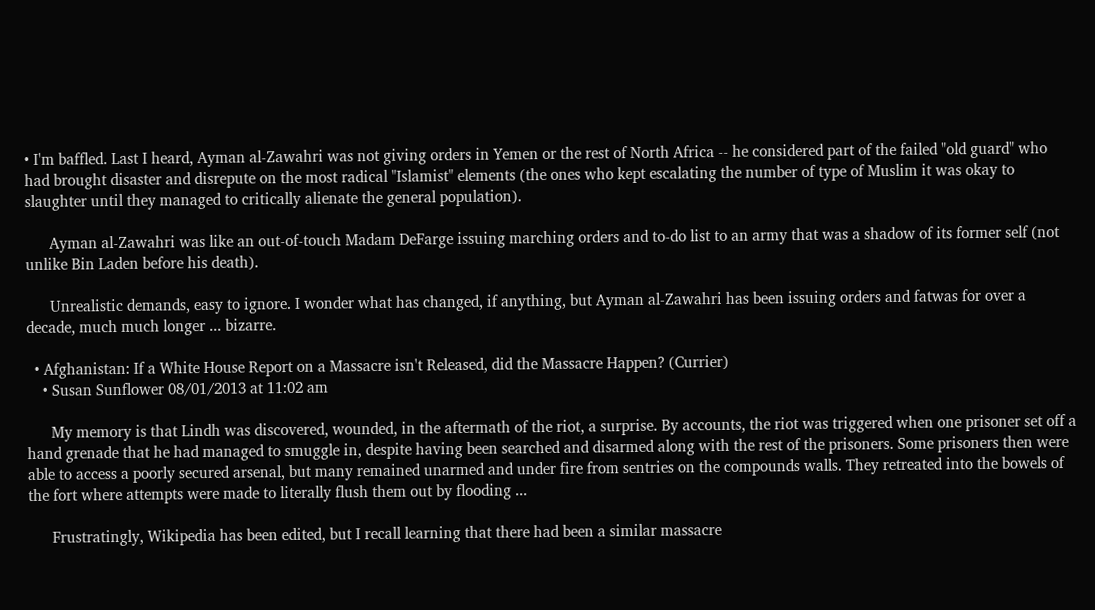• I'm baffled. Last I heard, Ayman al-Zawahri was not giving orders in Yemen or the rest of North Africa -- he considered part of the failed "old guard" who had brought disaster and disrepute on the most radical "Islamist" elements (the ones who kept escalating the number of type of Muslim it was okay to slaughter until they managed to critically alienate the general population).

      Ayman al-Zawahri was like an out-of-touch Madam DeFarge issuing marching orders and to-do list to an army that was a shadow of its former self (not unlike Bin Laden before his death).

      Unrealistic demands, easy to ignore. I wonder what has changed, if anything, but Ayman al-Zawahri has been issuing orders and fatwas for over a decade, much much longer ... bizarre.

  • Afghanistan: If a White House Report on a Massacre isn't Released, did the Massacre Happen? (Currier)
    • Susan Sunflower 08/01/2013 at 11:02 am

      My memory is that Lindh was discovered, wounded, in the aftermath of the riot, a surprise. By accounts, the riot was triggered when one prisoner set off a hand grenade that he had managed to smuggle in, despite having been searched and disarmed along with the rest of the prisoners. Some prisoners then were able to access a poorly secured arsenal, but many remained unarmed and under fire from sentries on the compounds walls. They retreated into the bowels of the fort where attempts were made to literally flush them out by flooding ...

      Frustratingly, Wikipedia has been edited, but I recall learning that there had been a similar massacre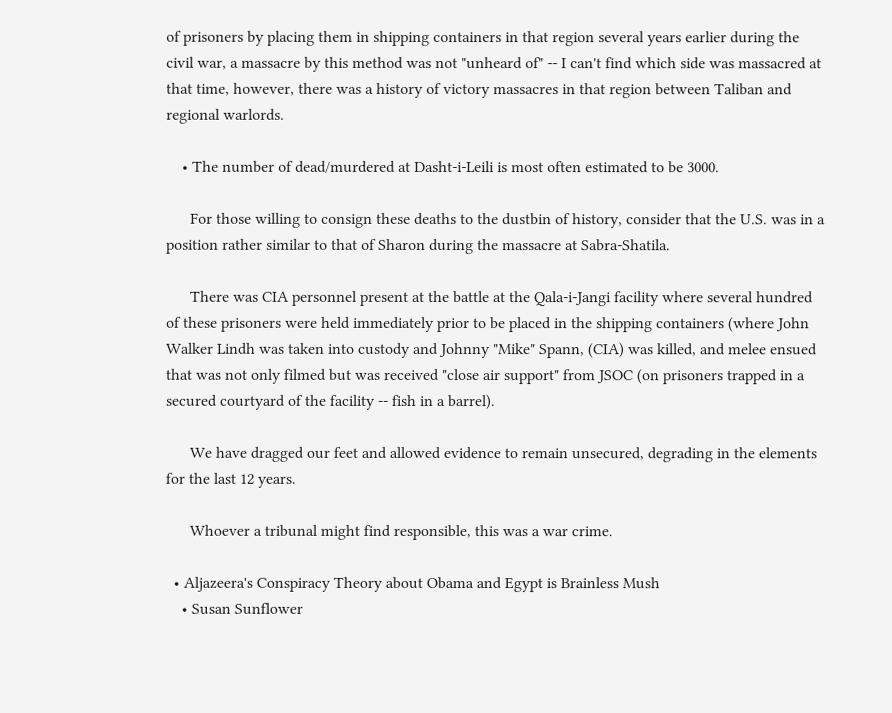of prisoners by placing them in shipping containers in that region several years earlier during the civil war, a massacre by this method was not "unheard of" -- I can't find which side was massacred at that time, however, there was a history of victory massacres in that region between Taliban and regional warlords.

    • The number of dead/murdered at Dasht-i-Leili is most often estimated to be 3000.

      For those willing to consign these deaths to the dustbin of history, consider that the U.S. was in a position rather similar to that of Sharon during the massacre at Sabra-Shatila.

      There was CIA personnel present at the battle at the Qala-i-Jangi facility where several hundred of these prisoners were held immediately prior to be placed in the shipping containers (where John Walker Lindh was taken into custody and Johnny "Mike" Spann, (CIA) was killed, and melee ensued that was not only filmed but was received "close air support" from JSOC (on prisoners trapped in a secured courtyard of the facility -- fish in a barrel).

      We have dragged our feet and allowed evidence to remain unsecured, degrading in the elements for the last 12 years.

      Whoever a tribunal might find responsible, this was a war crime.

  • Aljazeera's Conspiracy Theory about Obama and Egypt is Brainless Mush
    • Susan Sunflower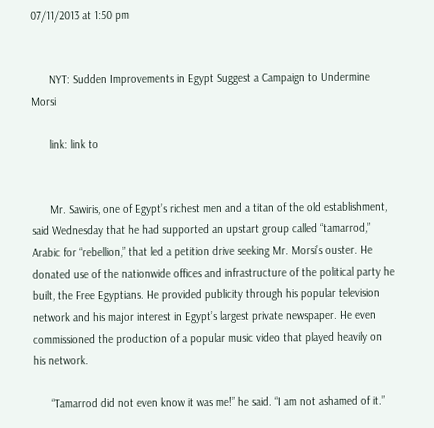07/11/2013 at 1:50 pm


      NYT: Sudden Improvements in Egypt Suggest a Campaign to Undermine Morsi

      link: link to


      Mr. Sawiris, one of Egypt’s richest men and a titan of the old establishment, said Wednesday that he had supported an upstart group called “tamarrod,” Arabic for “rebellion,” that led a petition drive seeking Mr. Morsi’s ouster. He donated use of the nationwide offices and infrastructure of the political party he built, the Free Egyptians. He provided publicity through his popular television network and his major interest in Egypt’s largest private newspaper. He even commissioned the production of a popular music video that played heavily on his network.

      “Tamarrod did not even know it was me!” he said. “I am not ashamed of it.”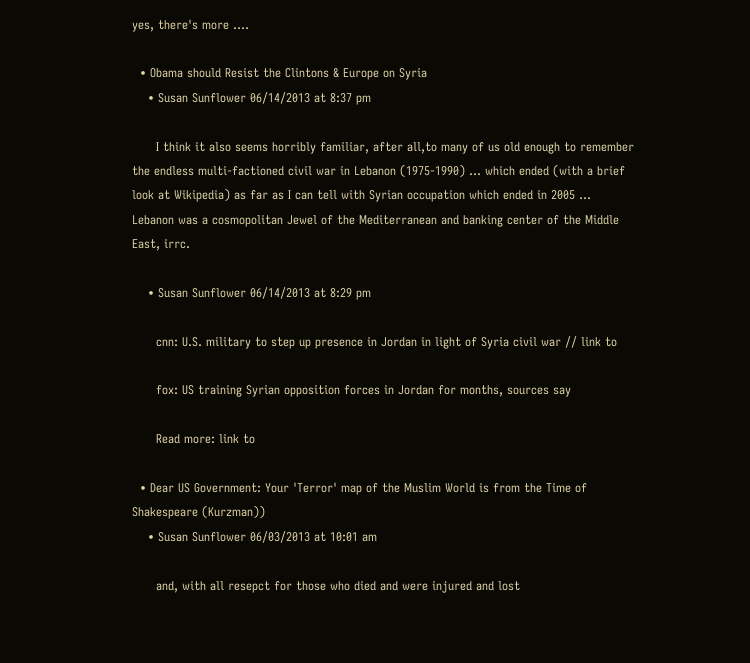yes, there's more ....

  • Obama should Resist the Clintons & Europe on Syria
    • Susan Sunflower 06/14/2013 at 8:37 pm

      I think it also seems horribly familiar, after all,to many of us old enough to remember the endless multi-factioned civil war in Lebanon (1975-1990) ... which ended (with a brief look at Wikipedia) as far as I can tell with Syrian occupation which ended in 2005 ... Lebanon was a cosmopolitan Jewel of the Mediterranean and banking center of the Middle East, irrc.

    • Susan Sunflower 06/14/2013 at 8:29 pm

      cnn: U.S. military to step up presence in Jordan in light of Syria civil war // link to

      fox: US training Syrian opposition forces in Jordan for months, sources say

      Read more: link to

  • Dear US Government: Your 'Terror' map of the Muslim World is from the Time of Shakespeare (Kurzman))
    • Susan Sunflower 06/03/2013 at 10:01 am

      and, with all resepct for those who died and were injured and lost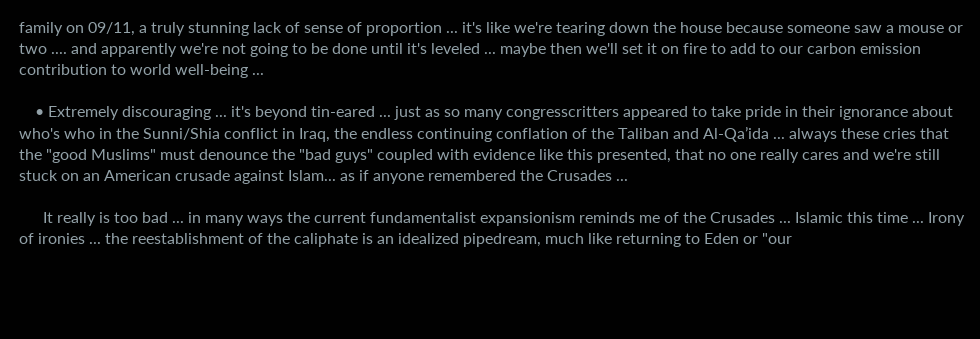family on 09/11, a truly stunning lack of sense of proportion ... it's like we're tearing down the house because someone saw a mouse or two .... and apparently we're not going to be done until it's leveled ... maybe then we'll set it on fire to add to our carbon emission contribution to world well-being ...

    • Extremely discouraging ... it's beyond tin-eared ... just as so many congresscritters appeared to take pride in their ignorance about who's who in the Sunni/Shia conflict in Iraq, the endless continuing conflation of the Taliban and Al-Qa’ida ... always these cries that the "good Muslims" must denounce the "bad guys" coupled with evidence like this presented, that no one really cares and we're still stuck on an American crusade against Islam... as if anyone remembered the Crusades ...

      It really is too bad ... in many ways the current fundamentalist expansionism reminds me of the Crusades ... Islamic this time ... Irony of ironies ... the reestablishment of the caliphate is an idealized pipedream, much like returning to Eden or "our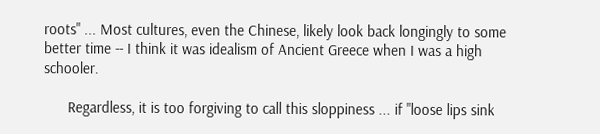roots" ... Most cultures, even the Chinese, likely look back longingly to some better time -- I think it was idealism of Ancient Greece when I was a high schooler.

      Regardless, it is too forgiving to call this sloppiness ... if "loose lips sink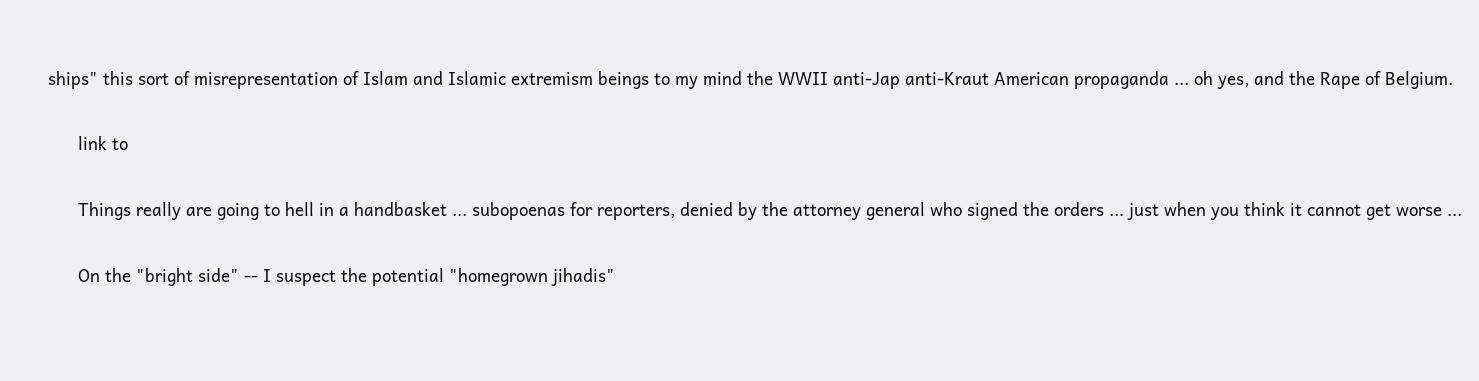ships" this sort of misrepresentation of Islam and Islamic extremism beings to my mind the WWII anti-Jap anti-Kraut American propaganda ... oh yes, and the Rape of Belgium.

      link to

      Things really are going to hell in a handbasket ... subopoenas for reporters, denied by the attorney general who signed the orders ... just when you think it cannot get worse ...

      On the "bright side" -- I suspect the potential "homegrown jihadis"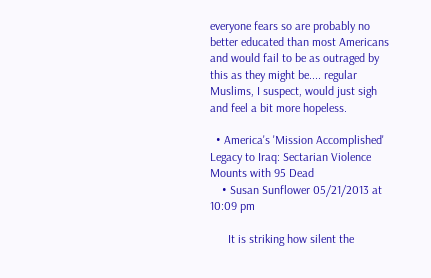everyone fears so are probably no better educated than most Americans and would fail to be as outraged by this as they might be.... regular Muslims, I suspect, would just sigh and feel a bit more hopeless.

  • America's 'Mission Accomplished' Legacy to Iraq: Sectarian Violence Mounts with 95 Dead
    • Susan Sunflower 05/21/2013 at 10:09 pm

      It is striking how silent the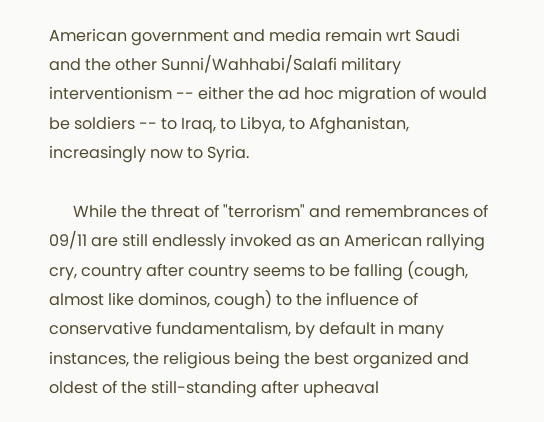American government and media remain wrt Saudi and the other Sunni/Wahhabi/Salafi military interventionism -- either the ad hoc migration of would be soldiers -- to Iraq, to Libya, to Afghanistan, increasingly now to Syria.

      While the threat of "terrorism" and remembrances of 09/11 are still endlessly invoked as an American rallying cry, country after country seems to be falling (cough, almost like dominos, cough) to the influence of conservative fundamentalism, by default in many instances, the religious being the best organized and oldest of the still-standing after upheaval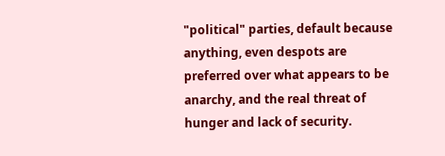"political" parties, default because anything, even despots are preferred over what appears to be anarchy, and the real threat of hunger and lack of security.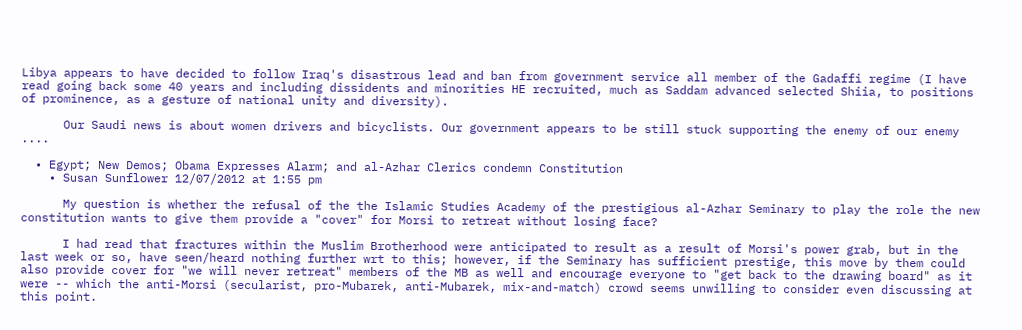Libya appears to have decided to follow Iraq's disastrous lead and ban from government service all member of the Gadaffi regime (I have read going back some 40 years and including dissidents and minorities HE recruited, much as Saddam advanced selected Shiia, to positions of prominence, as a gesture of national unity and diversity).

      Our Saudi news is about women drivers and bicyclists. Our government appears to be still stuck supporting the enemy of our enemy ....

  • Egypt; New Demos; Obama Expresses Alarm; and al-Azhar Clerics condemn Constitution
    • Susan Sunflower 12/07/2012 at 1:55 pm

      My question is whether the refusal of the the Islamic Studies Academy of the prestigious al-Azhar Seminary to play the role the new constitution wants to give them provide a "cover" for Morsi to retreat without losing face?

      I had read that fractures within the Muslim Brotherhood were anticipated to result as a result of Morsi's power grab, but in the last week or so, have seen/heard nothing further wrt to this; however, if the Seminary has sufficient prestige, this move by them could also provide cover for "we will never retreat" members of the MB as well and encourage everyone to "get back to the drawing board" as it were -- which the anti-Morsi (secularist, pro-Mubarek, anti-Mubarek, mix-and-match) crowd seems unwilling to consider even discussing at this point.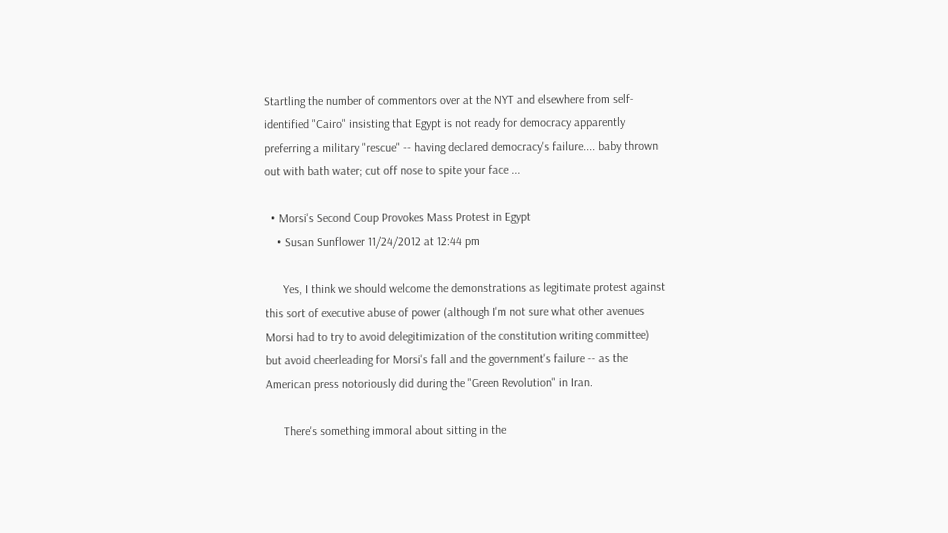Startling the number of commentors over at the NYT and elsewhere from self-identified "Cairo" insisting that Egypt is not ready for democracy apparently preferring a military "rescue" -- having declared democracy's failure.... baby thrown out with bath water; cut off nose to spite your face ...

  • Morsi's Second Coup Provokes Mass Protest in Egypt
    • Susan Sunflower 11/24/2012 at 12:44 pm

      Yes, I think we should welcome the demonstrations as legitimate protest against this sort of executive abuse of power (although I'm not sure what other avenues Morsi had to try to avoid delegitimization of the constitution writing committee) but avoid cheerleading for Morsi's fall and the government's failure -- as the American press notoriously did during the "Green Revolution" in Iran.

      There's something immoral about sitting in the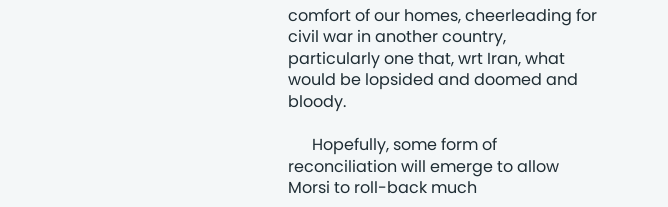comfort of our homes, cheerleading for civil war in another country, particularly one that, wrt Iran, what would be lopsided and doomed and bloody.

      Hopefully, some form of reconciliation will emerge to allow Morsi to roll-back much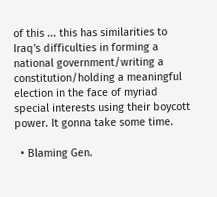of this ... this has similarities to Iraq's difficulties in forming a national government/writing a constitution/holding a meaningful election in the face of myriad special interests using their boycott power. It gonna take some time.

  • Blaming Gen.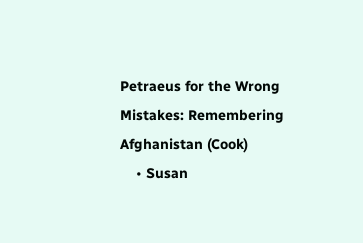Petraeus for the Wrong Mistakes: Remembering Afghanistan (Cook)
    • Susan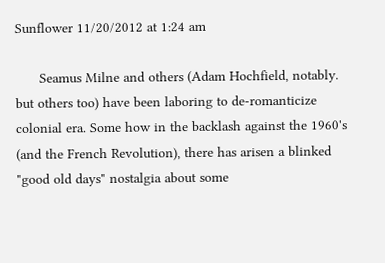Sunflower 11/20/2012 at 1:24 am

      Seamus Milne and others (Adam Hochfield, notably. but others too) have been laboring to de-romanticize colonial era. Some how in the backlash against the 1960's (and the French Revolution), there has arisen a blinked "good old days" nostalgia about some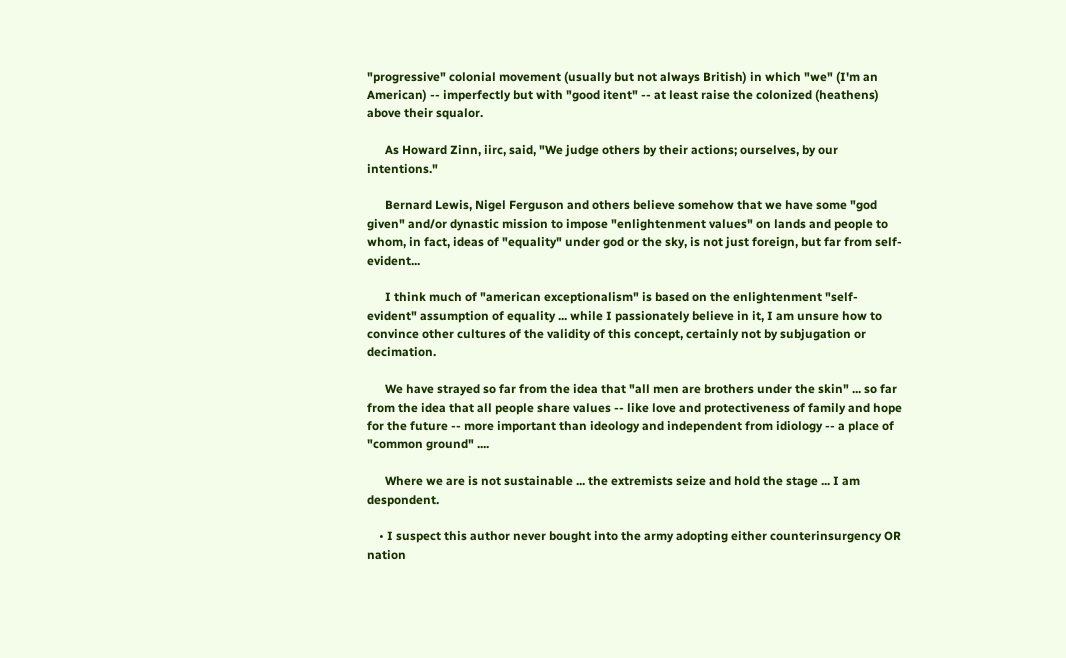"progressive" colonial movement (usually but not always British) in which "we" (I'm an American) -- imperfectly but with "good itent" -- at least raise the colonized (heathens) above their squalor.

      As Howard Zinn, iirc, said, "We judge others by their actions; ourselves, by our intentions."

      Bernard Lewis, Nigel Ferguson and others believe somehow that we have some "god given" and/or dynastic mission to impose "enlightenment values" on lands and people to whom, in fact, ideas of "equality" under god or the sky, is not just foreign, but far from self-evident...

      I think much of "american exceptionalism" is based on the enlightenment "self-evident" assumption of equality ... while I passionately believe in it, I am unsure how to convince other cultures of the validity of this concept, certainly not by subjugation or decimation.

      We have strayed so far from the idea that "all men are brothers under the skin" ... so far from the idea that all people share values -- like love and protectiveness of family and hope for the future -- more important than ideology and independent from idiology -- a place of "common ground" ....

      Where we are is not sustainable ... the extremists seize and hold the stage ... I am despondent.

    • I suspect this author never bought into the army adopting either counterinsurgency OR nation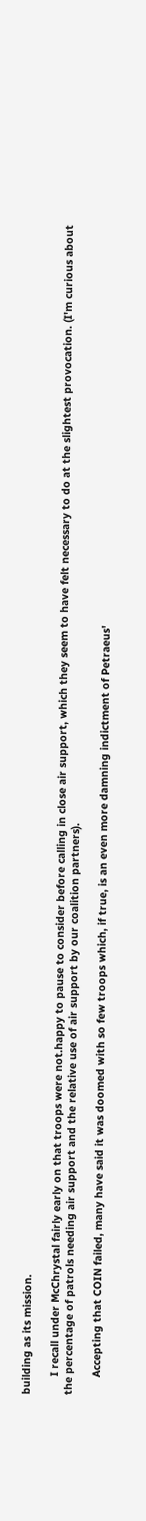building as its mission.

      I recall under McChrystal fairly early on that troops were not.happy to pause to consider before calling in close air support, which they seem to have felt necessary to do at the slightest provocation. (I'm curious about the percentage of patrols needing air support and the relative use of air support by our coalition partners).

      Accepting that COIN failed, many have said it was doomed with so few troops which, if true, is an even more damning indictment of Petraeus'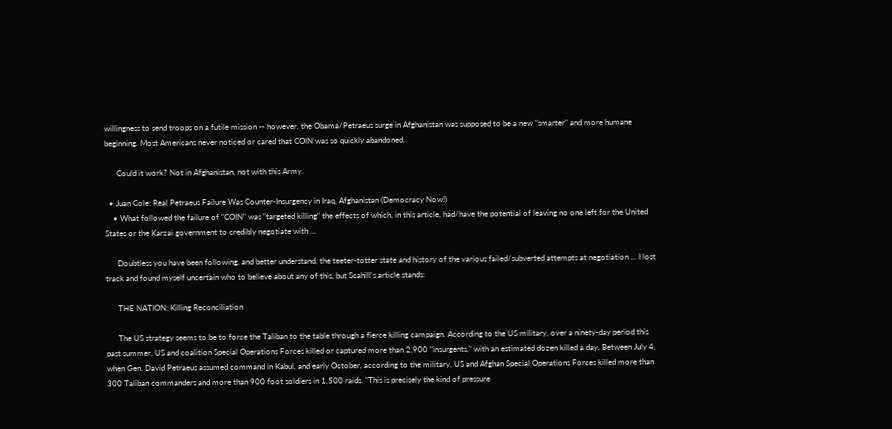willingness to send troops on a futile mission -- however, the Obama/Petraeus surge in Afghanistan was supposed to be a new "smarter" and more humane beginning. Most Americans never noticed or cared that COIN was so quickly abandoned.

      Could it work? Not in Afghanistan, not with this Army.

  • Juan Cole: Real Petraeus Failure Was Counter-Insurgency in Iraq, Afghanistan (Democracy Now!)
    • What followed the failure of "COIN" was "targeted killing" the effects of which, in this article, had/have the potential of leaving no one left for the United States or the Karzai government to credibly negotiate with ...

      Doubtless you have been following, and better understand, the teeter-totter state and history of the various failed/subverted attempts at negotiation ... I lost track and found myself uncertain who to believe about any of this, but Scahill's article stands:

      THE NATION: Killing Reconciliation

      The US strategy seems to be to force the Taliban to the table through a fierce killing campaign. According to the US military, over a ninety-day period this past summer, US and coalition Special Operations Forces killed or captured more than 2,900 "insurgents," with an estimated dozen killed a day. Between July 4, when Gen. David Petraeus assumed command in Kabul, and early October, according to the military, US and Afghan Special Operations Forces killed more than 300 Taliban commanders and more than 900 foot soldiers in 1,500 raids. "This is precisely the kind of pressure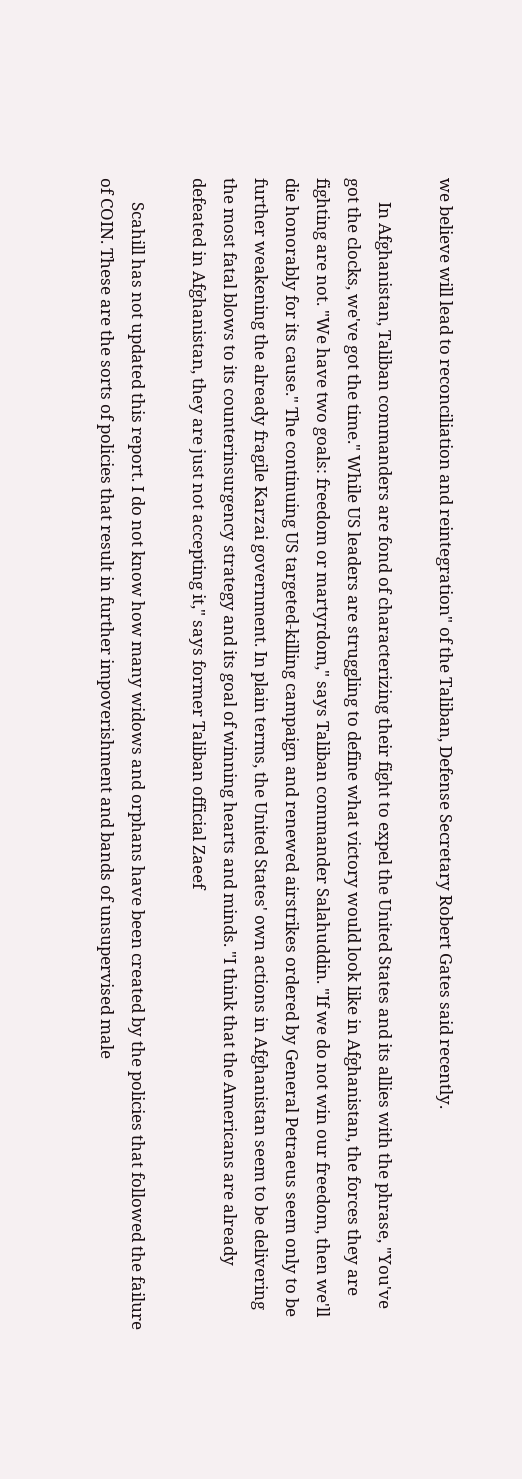we believe will lead to reconciliation and reintegration" of the Taliban, Defense Secretary Robert Gates said recently.

      In Afghanistan, Taliban commanders are fond of characterizing their fight to expel the United States and its allies with the phrase, "You've got the clocks, we've got the time." While US leaders are struggling to define what victory would look like in Afghanistan, the forces they are fighting are not. "We have two goals: freedom or martyrdom," says Taliban commander Salahuddin. "If we do not win our freedom, then we'll die honorably for its cause." The continuing US targeted-killing campaign and renewed airstrikes ordered by General Petraeus seem only to be further weakening the already fragile Karzai government. In plain terms, the United States' own actions in Afghanistan seem to be delivering the most fatal blows to its counterinsurgency strategy and its goal of winning hearts and minds. "I think that the Americans are already defeated in Afghanistan, they are just not accepting it," says former Taliban official Zaeef

      Scahill has not updated this report. I do not know how many widows and orphans have been created by the policies that followed the failure of COIN. These are the sorts of policies that result in further impoverishment and bands of unsupervised male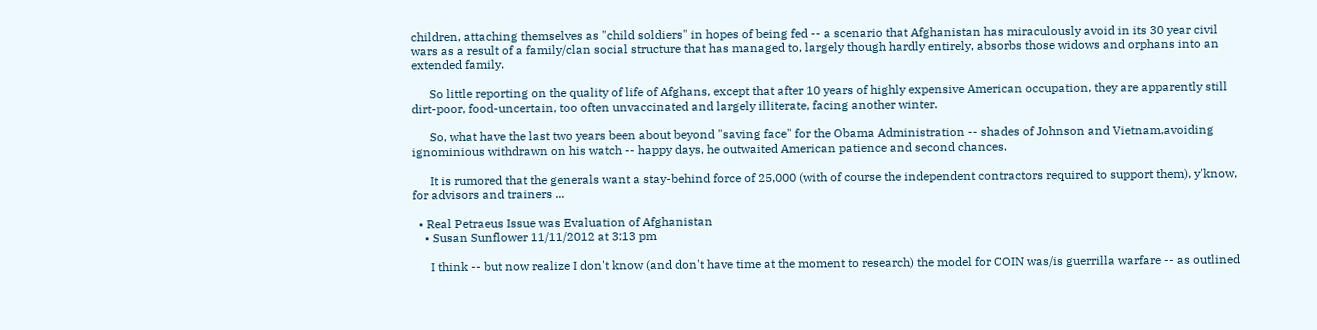children, attaching themselves as "child soldiers" in hopes of being fed -- a scenario that Afghanistan has miraculously avoid in its 30 year civil wars as a result of a family/clan social structure that has managed to, largely though hardly entirely, absorbs those widows and orphans into an extended family.

      So little reporting on the quality of life of Afghans, except that after 10 years of highly expensive American occupation, they are apparently still dirt-poor, food-uncertain, too often unvaccinated and largely illiterate, facing another winter.

      So, what have the last two years been about beyond "saving face" for the Obama Administration -- shades of Johnson and Vietnam,avoiding ignominious withdrawn on his watch -- happy days, he outwaited American patience and second chances.

      It is rumored that the generals want a stay-behind force of 25,000 (with of course the independent contractors required to support them), y'know, for advisors and trainers ...

  • Real Petraeus Issue was Evaluation of Afghanistan
    • Susan Sunflower 11/11/2012 at 3:13 pm

      I think -- but now realize I don't know (and don't have time at the moment to research) the model for COIN was/is guerrilla warfare -- as outlined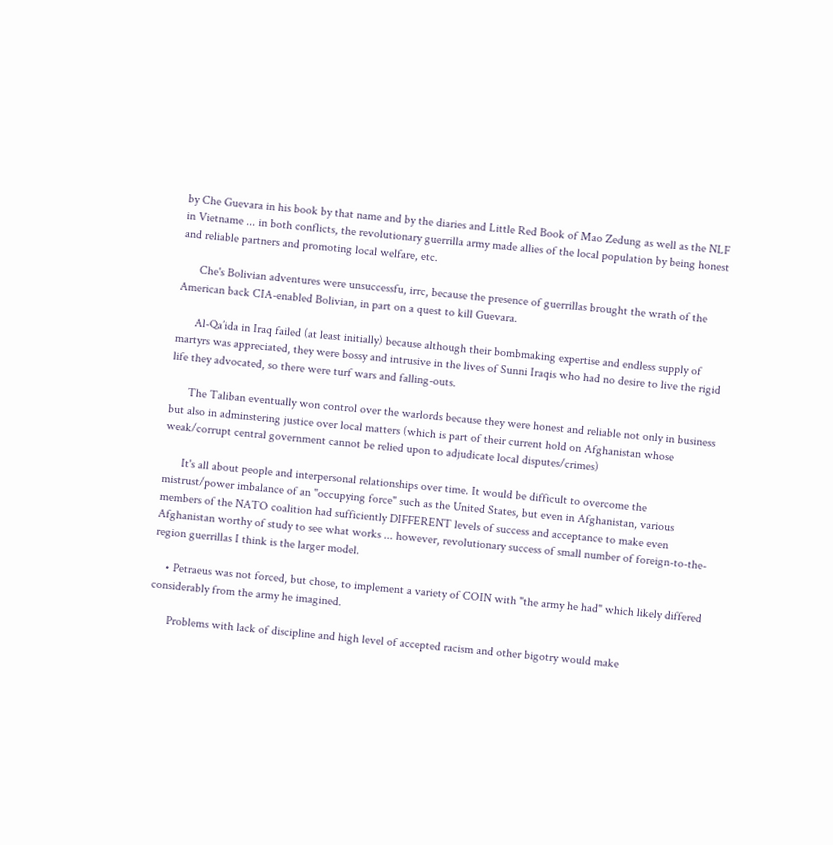by Che Guevara in his book by that name and by the diaries and Little Red Book of Mao Zedung as well as the NLF in Vietname ... in both conflicts, the revolutionary guerrilla army made allies of the local population by being honest and reliable partners and promoting local welfare, etc.

      Che's Bolivian adventures were unsuccessfu, irrc, because the presence of guerrillas brought the wrath of the American back CIA-enabled Bolivian, in part on a quest to kill Guevara.

      Al-Qa’ida in Iraq failed (at least initially) because although their bombmaking expertise and endless supply of martyrs was appreciated, they were bossy and intrusive in the lives of Sunni Iraqis who had no desire to live the rigid life they advocated, so there were turf wars and falling-outs.

      The Taliban eventually won control over the warlords because they were honest and reliable not only in business but also in adminstering justice over local matters (which is part of their current hold on Afghanistan whose weak/corrupt central government cannot be relied upon to adjudicate local disputes/crimes)

      It's all about people and interpersonal relationships over time. It would be difficult to overcome the mistrust/power imbalance of an "occupying force" such as the United States, but even in Afghanistan, various members of the NATO coalition had sufficiently DIFFERENT levels of success and acceptance to make even Afghanistan worthy of study to see what works ... however, revolutionary success of small number of foreign-to-the-region guerrillas I think is the larger model.

    • Petraeus was not forced, but chose, to implement a variety of COIN with "the army he had" which likely differed considerably from the army he imagined.

      Problems with lack of discipline and high level of accepted racism and other bigotry would make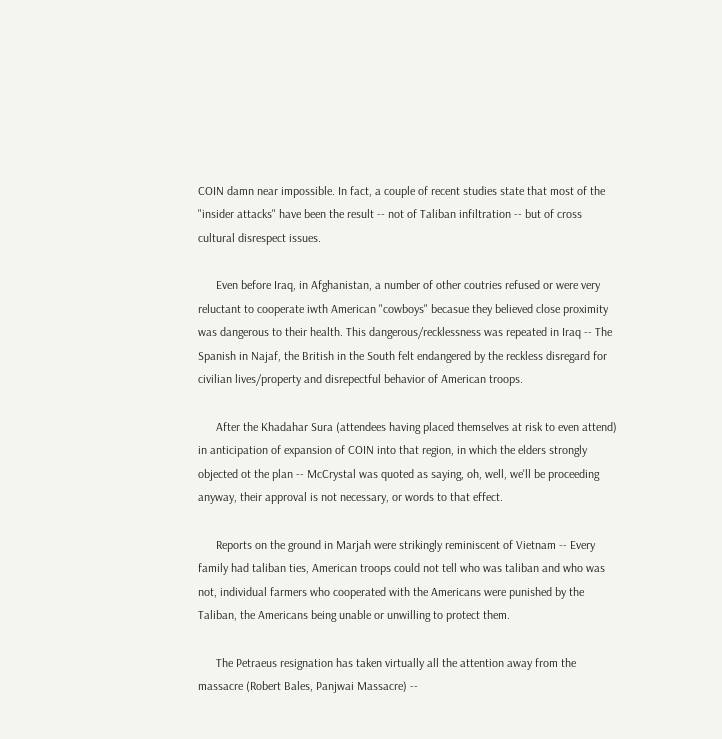COIN damn near impossible. In fact, a couple of recent studies state that most of the "insider attacks" have been the result -- not of Taliban infiltration -- but of cross cultural disrespect issues.

      Even before Iraq, in Afghanistan, a number of other coutries refused or were very reluctant to cooperate iwth American "cowboys" becasue they believed close proximity was dangerous to their health. This dangerous/recklessness was repeated in Iraq -- The Spanish in Najaf, the British in the South felt endangered by the reckless disregard for civilian lives/property and disrepectful behavior of American troops.

      After the Khadahar Sura (attendees having placed themselves at risk to even attend) in anticipation of expansion of COIN into that region, in which the elders strongly objected ot the plan -- McCrystal was quoted as saying, oh, well, we'll be proceeding anyway, their approval is not necessary, or words to that effect.

      Reports on the ground in Marjah were strikingly reminiscent of Vietnam -- Every family had taliban ties, American troops could not tell who was taliban and who was not, individual farmers who cooperated with the Americans were punished by the Taliban, the Americans being unable or unwilling to protect them.

      The Petraeus resignation has taken virtually all the attention away from the massacre (Robert Bales, Panjwai Massacre) --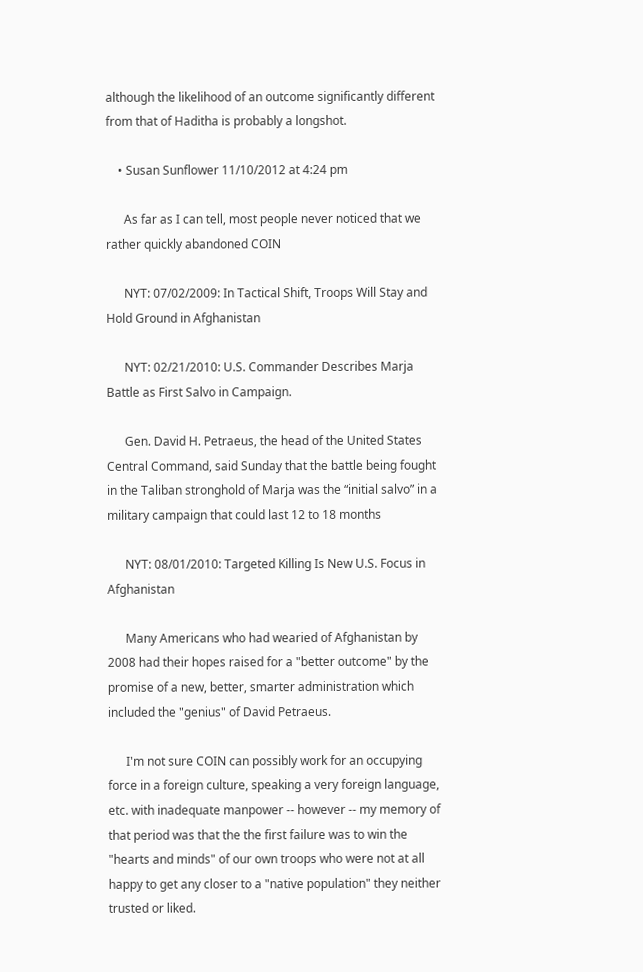although the likelihood of an outcome significantly different from that of Haditha is probably a longshot.

    • Susan Sunflower 11/10/2012 at 4:24 pm

      As far as I can tell, most people never noticed that we rather quickly abandoned COIN

      NYT: 07/02/2009: In Tactical Shift, Troops Will Stay and Hold Ground in Afghanistan

      NYT: 02/21/2010: U.S. Commander Describes Marja Battle as First Salvo in Campaign.

      Gen. David H. Petraeus, the head of the United States Central Command, said Sunday that the battle being fought in the Taliban stronghold of Marja was the “initial salvo” in a military campaign that could last 12 to 18 months

      NYT: 08/01/2010: Targeted Killing Is New U.S. Focus in Afghanistan

      Many Americans who had wearied of Afghanistan by 2008 had their hopes raised for a "better outcome" by the promise of a new, better, smarter administration which included the "genius" of David Petraeus.

      I'm not sure COIN can possibly work for an occupying force in a foreign culture, speaking a very foreign language, etc. with inadequate manpower -- however -- my memory of that period was that the the first failure was to win the "hearts and minds" of our own troops who were not at all happy to get any closer to a "native population" they neither trusted or liked.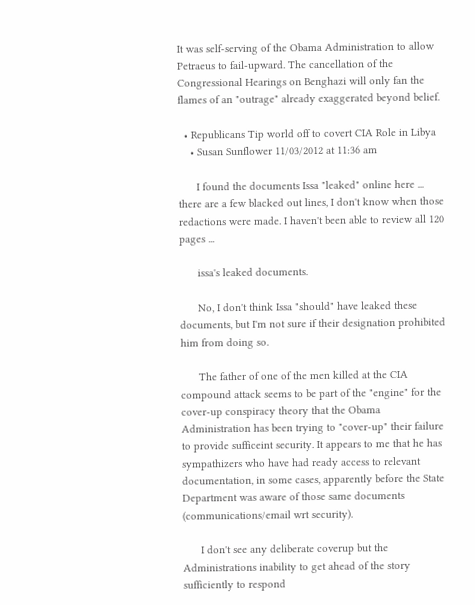It was self-serving of the Obama Administration to allow Petraeus to fail-upward. The cancellation of the Congressional Hearings on Benghazi will only fan the flames of an "outrage" already exaggerated beyond belief.

  • Republicans Tip world off to covert CIA Role in Libya
    • Susan Sunflower 11/03/2012 at 11:36 am

      I found the documents Issa "leaked" online here ... there are a few blacked out lines, I don't know when those redactions were made. I haven't been able to review all 120 pages ...

      issa's leaked documents.

      No, I don't think Issa "should" have leaked these documents, but I'm not sure if their designation prohibited him from doing so.

      The father of one of the men killed at the CIA compound attack seems to be part of the "engine" for the cover-up conspiracy theory that the Obama Administration has been trying to "cover-up" their failure to provide sufficeint security. It appears to me that he has sympathizers who have had ready access to relevant documentation, in some cases, apparently before the State Department was aware of those same documents (communications/email wrt security).

      I don't see any deliberate coverup but the Administrations inability to get ahead of the story sufficiently to respond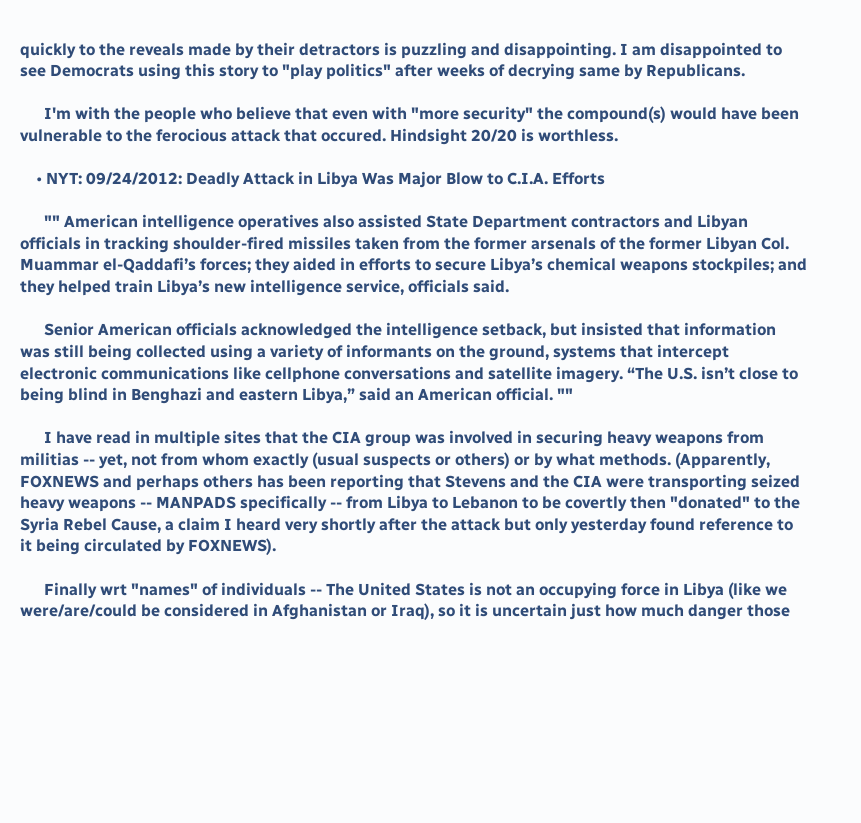quickly to the reveals made by their detractors is puzzling and disappointing. I am disappointed to see Democrats using this story to "play politics" after weeks of decrying same by Republicans.

      I'm with the people who believe that even with "more security" the compound(s) would have been vulnerable to the ferocious attack that occured. Hindsight 20/20 is worthless.

    • NYT: 09/24/2012: Deadly Attack in Libya Was Major Blow to C.I.A. Efforts

      "" American intelligence operatives also assisted State Department contractors and Libyan officials in tracking shoulder-fired missiles taken from the former arsenals of the former Libyan Col. Muammar el-Qaddafi’s forces; they aided in efforts to secure Libya’s chemical weapons stockpiles; and they helped train Libya’s new intelligence service, officials said.

      Senior American officials acknowledged the intelligence setback, but insisted that information was still being collected using a variety of informants on the ground, systems that intercept electronic communications like cellphone conversations and satellite imagery. “The U.S. isn’t close to being blind in Benghazi and eastern Libya,” said an American official. ""

      I have read in multiple sites that the CIA group was involved in securing heavy weapons from militias -- yet, not from whom exactly (usual suspects or others) or by what methods. (Apparently, FOXNEWS and perhaps others has been reporting that Stevens and the CIA were transporting seized heavy weapons -- MANPADS specifically -- from Libya to Lebanon to be covertly then "donated" to the Syria Rebel Cause, a claim I heard very shortly after the attack but only yesterday found reference to it being circulated by FOXNEWS).

      Finally wrt "names" of individuals -- The United States is not an occupying force in Libya (like we were/are/could be considered in Afghanistan or Iraq), so it is uncertain just how much danger those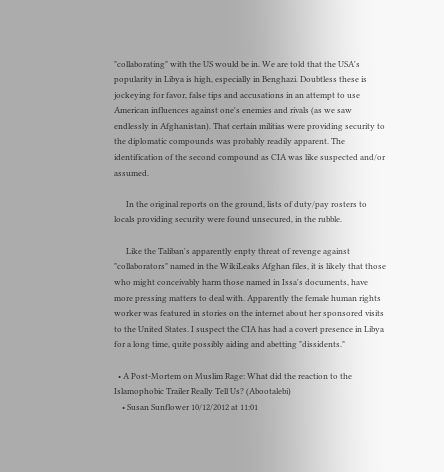"collaborating" with the US would be in. We are told that the USA's popularity in Libya is high, especially in Benghazi. Doubtless these is jockeying for favor, false tips and accusations in an attempt to use American influences against one's enemies and rivals (as we saw endlessly in Afghanistan). That certain militias were providing security to the diplomatic compounds was probably readily apparent. The identification of the second compound as CIA was like suspected and/or assumed.

      In the original reports on the ground, lists of duty/pay rosters to locals providing security were found unsecured, in the rubble.

      Like the Taliban's apparently enpty threat of revenge against "collaborators" named in the WikiLeaks Afghan files, it is likely that those who might conceivably harm those named in Issa's documents, have more pressing matters to deal with. Apparently the female human rights worker was featured in stories on the internet about her sponsored visits to the United States. I suspect the CIA has had a covert presence in Libya for a long time, quite possibly aiding and abetting "dissidents."

  • A Post-Mortem on Muslim Rage: What did the reaction to the Islamophobic Trailer Really Tell Us? (Abootalebi)
    • Susan Sunflower 10/12/2012 at 11:01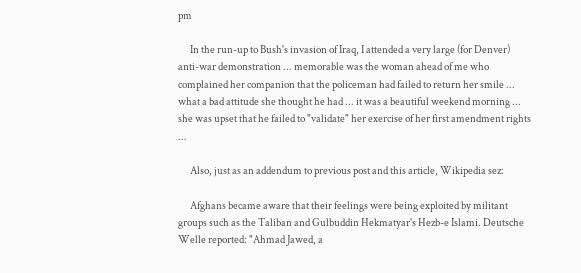pm

      In the run-up to Bush's invasion of Iraq, I attended a very large (for Denver) anti-war demonstration ... memorable was the woman ahead of me who complained her companion that the policeman had failed to return her smile ... what a bad attitude she thought he had ... it was a beautiful weekend morning ... she was upset that he failed to "validate" her exercise of her first amendment rights ...

      Also, just as an addendum to previous post and this article, Wikipedia sez:

      Afghans became aware that their feelings were being exploited by militant groups such as the Taliban and Gulbuddin Hekmatyar's Hezb-e Islami. Deutsche Welle reported: "Ahmad Jawed, a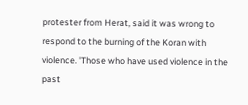protester from Herat, said it was wrong to respond to the burning of the Koran with violence. 'Those who have used violence in the past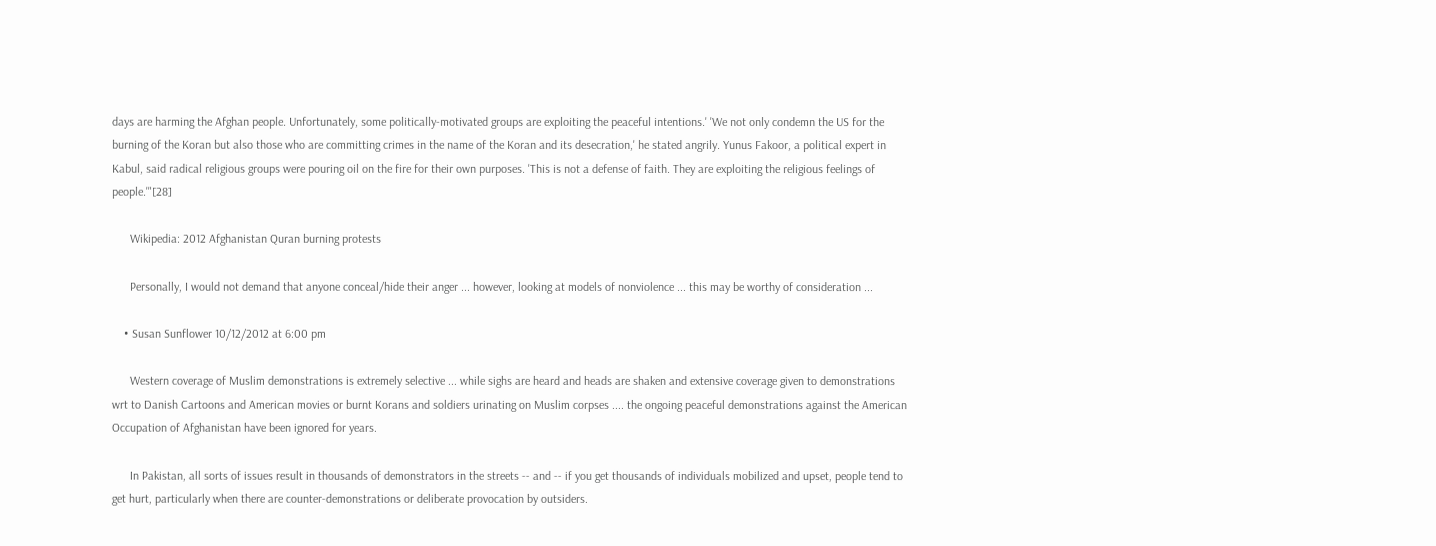days are harming the Afghan people. Unfortunately, some politically-motivated groups are exploiting the peaceful intentions.' 'We not only condemn the US for the burning of the Koran but also those who are committing crimes in the name of the Koran and its desecration,' he stated angrily. Yunus Fakoor, a political expert in Kabul, said radical religious groups were pouring oil on the fire for their own purposes. 'This is not a defense of faith. They are exploiting the religious feelings of people.'"[28]

      Wikipedia: 2012 Afghanistan Quran burning protests

      Personally, I would not demand that anyone conceal/hide their anger ... however, looking at models of nonviolence ... this may be worthy of consideration ...

    • Susan Sunflower 10/12/2012 at 6:00 pm

      Western coverage of Muslim demonstrations is extremely selective ... while sighs are heard and heads are shaken and extensive coverage given to demonstrations wrt to Danish Cartoons and American movies or burnt Korans and soldiers urinating on Muslim corpses .... the ongoing peaceful demonstrations against the American Occupation of Afghanistan have been ignored for years.

      In Pakistan, all sorts of issues result in thousands of demonstrators in the streets -- and -- if you get thousands of individuals mobilized and upset, people tend to get hurt, particularly when there are counter-demonstrations or deliberate provocation by outsiders.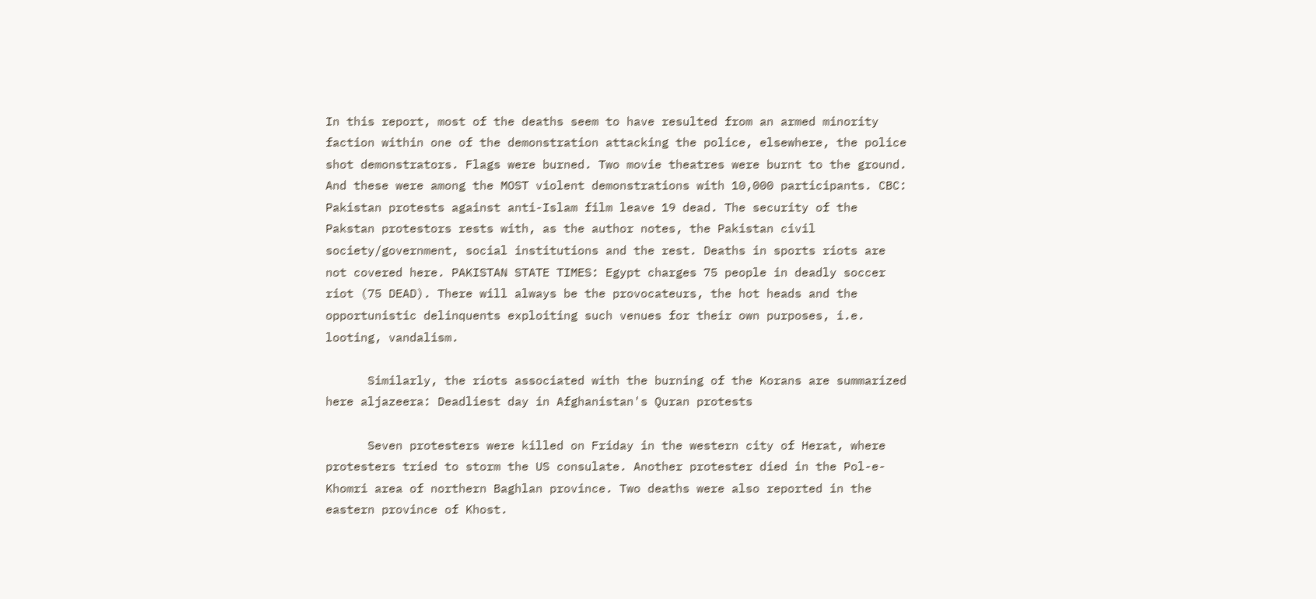In this report, most of the deaths seem to have resulted from an armed minority faction within one of the demonstration attacking the police, elsewhere, the police shot demonstrators. Flags were burned. Two movie theatres were burnt to the ground. And these were among the MOST violent demonstrations with 10,000 participants. CBC: Pakistan protests against anti-Islam film leave 19 dead. The security of the Pakstan protestors rests with, as the author notes, the Pakistan civil society/government, social institutions and the rest. Deaths in sports riots are not covered here. PAKISTAN STATE TIMES: Egypt charges 75 people in deadly soccer riot (75 DEAD). There will always be the provocateurs, the hot heads and the opportunistic delinquents exploiting such venues for their own purposes, i.e. looting, vandalism.

      Similarly, the riots associated with the burning of the Korans are summarized here aljazeera: Deadliest day in Afghanistan's Quran protests

      Seven protesters were killed on Friday in the western city of Herat, where protesters tried to storm the US consulate. Another protester died in the Pol-e-Khomri area of northern Baghlan province. Two deaths were also reported in the eastern province of Khost.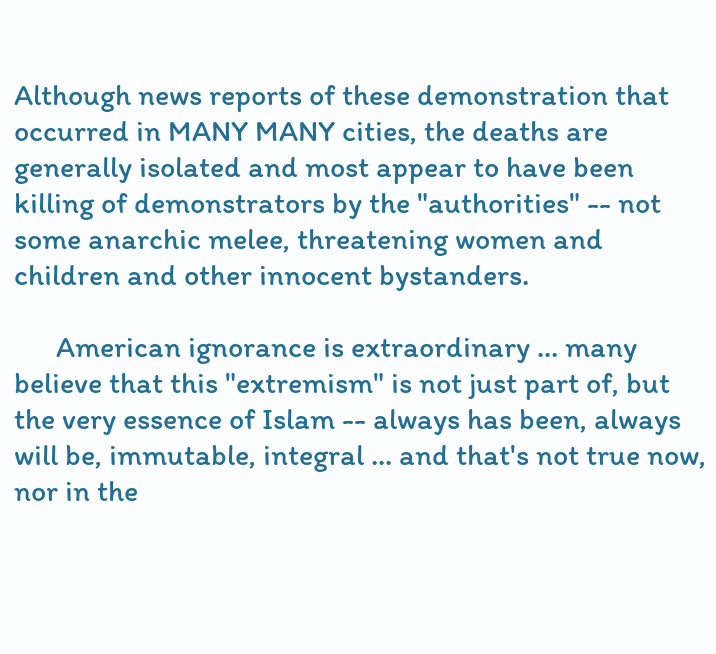Although news reports of these demonstration that occurred in MANY MANY cities, the deaths are generally isolated and most appear to have been killing of demonstrators by the "authorities" -- not some anarchic melee, threatening women and children and other innocent bystanders.

      American ignorance is extraordinary ... many believe that this "extremism" is not just part of, but the very essence of Islam -- always has been, always will be, immutable, integral ... and that's not true now, nor in the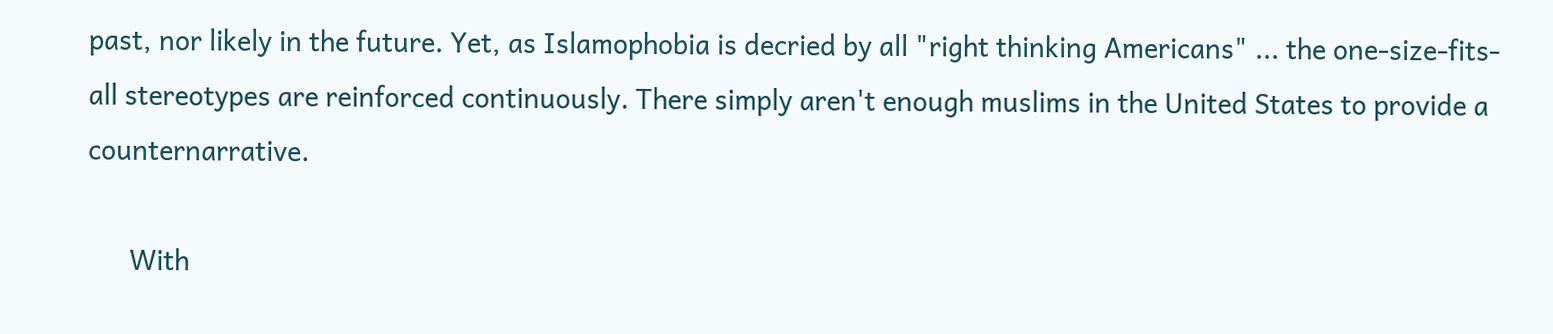past, nor likely in the future. Yet, as Islamophobia is decried by all "right thinking Americans" ... the one-size-fits-all stereotypes are reinforced continuously. There simply aren't enough muslims in the United States to provide a counternarrative.

      With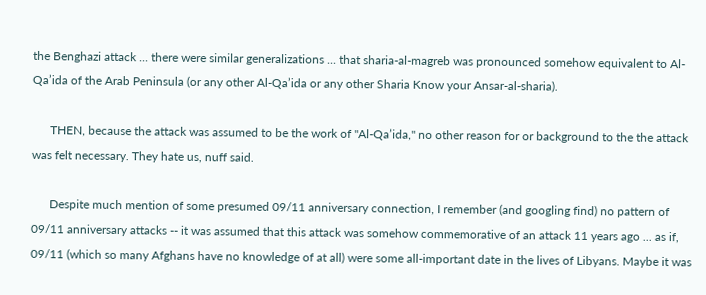the Benghazi attack ... there were similar generalizations ... that sharia-al-magreb was pronounced somehow equivalent to Al-Qa’ida of the Arab Peninsula (or any other Al-Qa’ida or any other Sharia Know your Ansar-al-sharia).

      THEN, because the attack was assumed to be the work of "Al-Qa’ida," no other reason for or background to the the attack was felt necessary. They hate us, nuff said.

      Despite much mention of some presumed 09/11 anniversary connection, I remember (and googling find) no pattern of 09/11 anniversary attacks -- it was assumed that this attack was somehow commemorative of an attack 11 years ago ... as if, 09/11 (which so many Afghans have no knowledge of at all) were some all-important date in the lives of Libyans. Maybe it was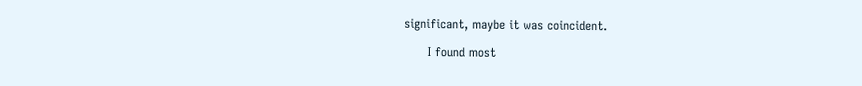significant, maybe it was coincident.

      I found most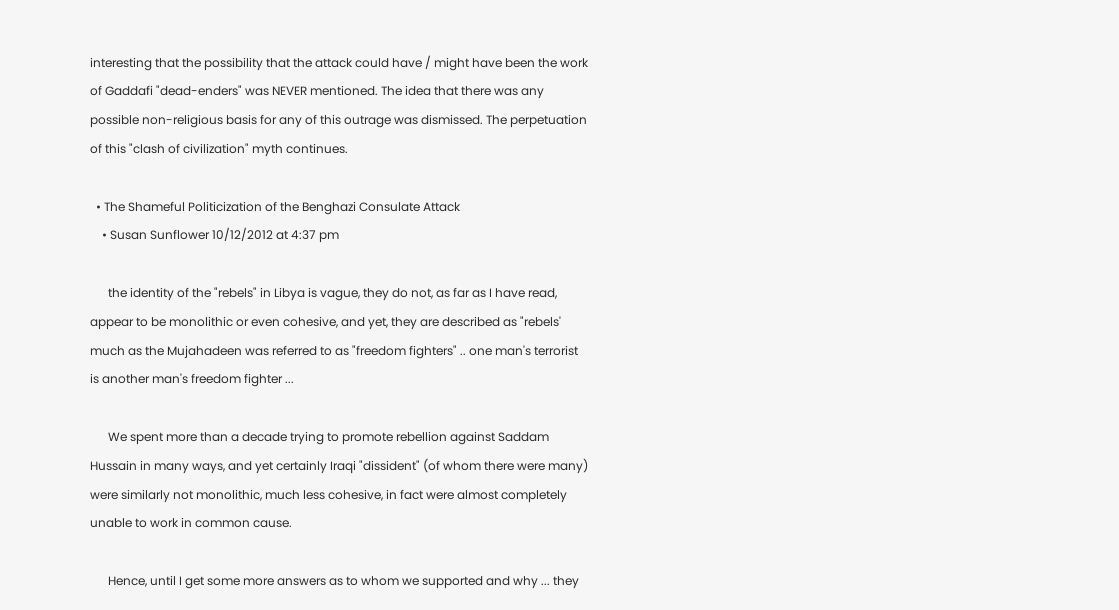interesting that the possibility that the attack could have / might have been the work of Gaddafi "dead-enders" was NEVER mentioned. The idea that there was any possible non-religious basis for any of this outrage was dismissed. The perpetuation of this "clash of civilization" myth continues.

  • The Shameful Politicization of the Benghazi Consulate Attack
    • Susan Sunflower 10/12/2012 at 4:37 pm

      the identity of the "rebels" in Libya is vague, they do not, as far as I have read, appear to be monolithic or even cohesive, and yet, they are described as "rebels' much as the Mujahadeen was referred to as "freedom fighters" .. one man's terrorist is another man's freedom fighter ...

      We spent more than a decade trying to promote rebellion against Saddam Hussain in many ways, and yet certainly Iraqi "dissident" (of whom there were many) were similarly not monolithic, much less cohesive, in fact were almost completely unable to work in common cause.

      Hence, until I get some more answers as to whom we supported and why ... they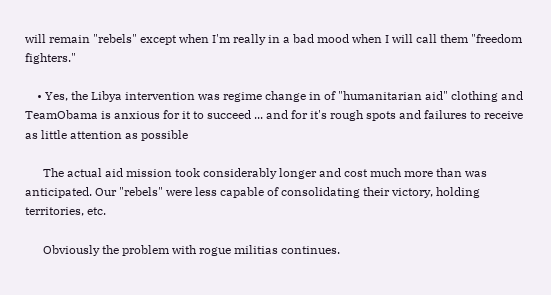will remain "rebels" except when I'm really in a bad mood when I will call them "freedom fighters."

    • Yes, the Libya intervention was regime change in of "humanitarian aid" clothing and TeamObama is anxious for it to succeed ... and for it's rough spots and failures to receive as little attention as possible

      The actual aid mission took considerably longer and cost much more than was anticipated. Our "rebels" were less capable of consolidating their victory, holding territories, etc.

      Obviously the problem with rogue militias continues.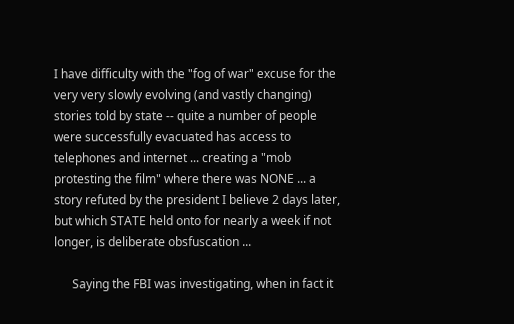I have difficulty with the "fog of war" excuse for the very very slowly evolving (and vastly changing) stories told by state -- quite a number of people were successfully evacuated has access to telephones and internet ... creating a "mob protesting the film" where there was NONE ... a story refuted by the president I believe 2 days later, but which STATE held onto for nearly a week if not longer, is deliberate obsfuscation ...

      Saying the FBI was investigating, when in fact it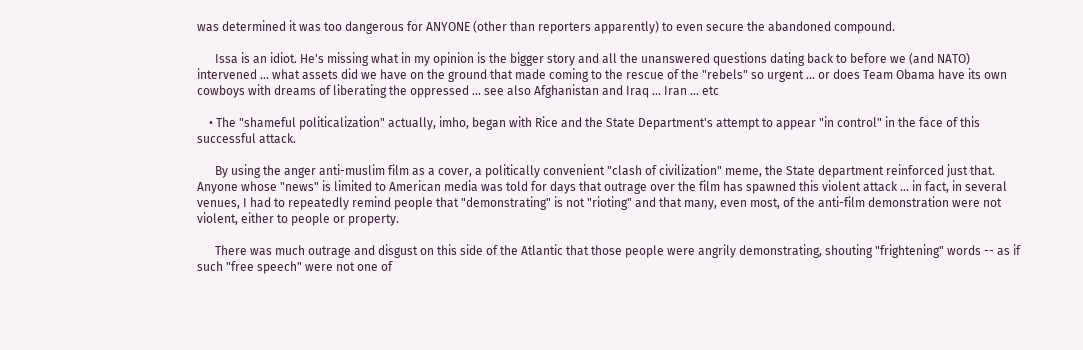was determined it was too dangerous for ANYONE (other than reporters apparently) to even secure the abandoned compound.

      Issa is an idiot. He's missing what in my opinion is the bigger story and all the unanswered questions dating back to before we (and NATO) intervened ... what assets did we have on the ground that made coming to the rescue of the "rebels" so urgent ... or does Team Obama have its own cowboys with dreams of liberating the oppressed ... see also Afghanistan and Iraq ... Iran ... etc

    • The "shameful politicalization" actually, imho, began with Rice and the State Department's attempt to appear "in control" in the face of this successful attack.

      By using the anger anti-muslim film as a cover, a politically convenient "clash of civilization" meme, the State department reinforced just that. Anyone whose "news" is limited to American media was told for days that outrage over the film has spawned this violent attack ... in fact, in several venues, I had to repeatedly remind people that "demonstrating" is not "rioting" and that many, even most, of the anti-film demonstration were not violent, either to people or property.

      There was much outrage and disgust on this side of the Atlantic that those people were angrily demonstrating, shouting "frightening" words -- as if such "free speech" were not one of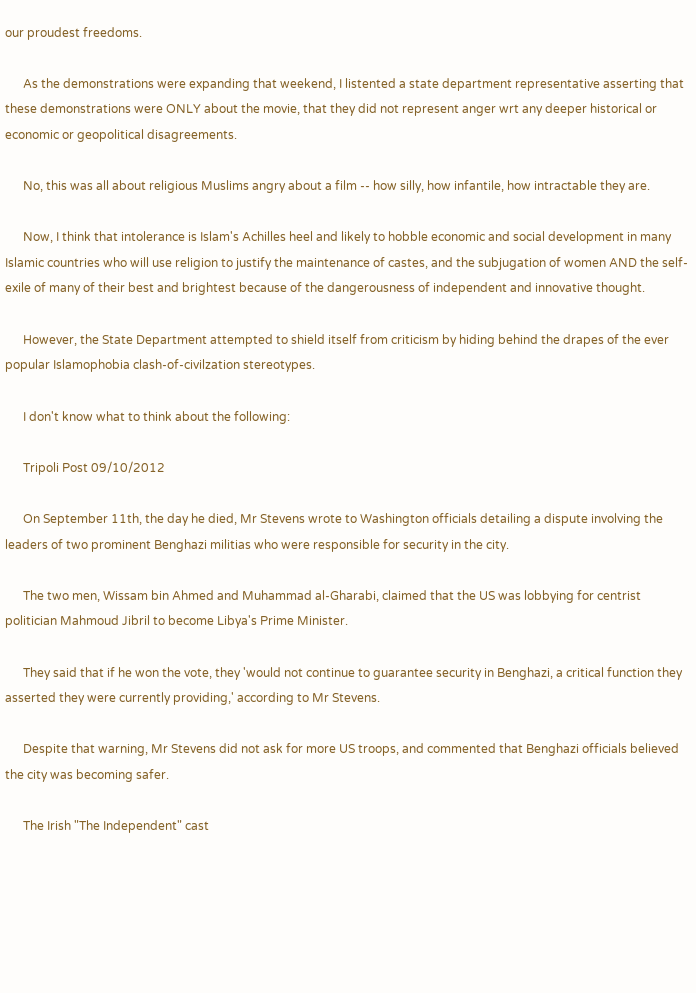our proudest freedoms.

      As the demonstrations were expanding that weekend, I listented a state department representative asserting that these demonstrations were ONLY about the movie, that they did not represent anger wrt any deeper historical or economic or geopolitical disagreements.

      No, this was all about religious Muslims angry about a film -- how silly, how infantile, how intractable they are.

      Now, I think that intolerance is Islam's Achilles heel and likely to hobble economic and social development in many Islamic countries who will use religion to justify the maintenance of castes, and the subjugation of women AND the self-exile of many of their best and brightest because of the dangerousness of independent and innovative thought.

      However, the State Department attempted to shield itself from criticism by hiding behind the drapes of the ever popular Islamophobia clash-of-civilzation stereotypes.

      I don't know what to think about the following:

      Tripoli Post 09/10/2012

      On September 11th, the day he died, Mr Stevens wrote to Washington officials detailing a dispute involving the leaders of two prominent Benghazi militias who were responsible for security in the city.

      The two men, Wissam bin Ahmed and Muhammad al-Gharabi, claimed that the US was lobbying for centrist politician Mahmoud Jibril to become Libya's Prime Minister.

      They said that if he won the vote, they 'would not continue to guarantee security in Benghazi, a critical function they asserted they were currently providing,' according to Mr Stevens.

      Despite that warning, Mr Stevens did not ask for more US troops, and commented that Benghazi officials believed the city was becoming safer.

      The Irish "The Independent" cast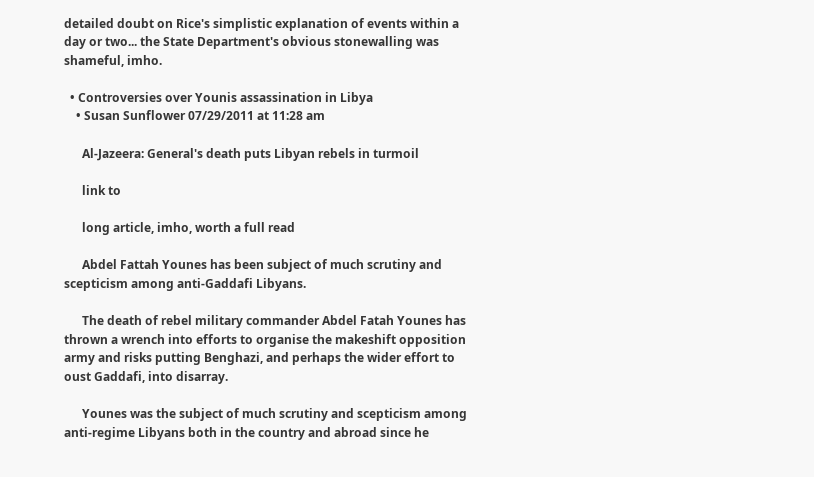detailed doubt on Rice's simplistic explanation of events within a day or two... the State Department's obvious stonewalling was shameful, imho.

  • Controversies over Younis assassination in Libya
    • Susan Sunflower 07/29/2011 at 11:28 am

      Al-Jazeera: General's death puts Libyan rebels in turmoil

      link to

      long article, imho, worth a full read

      Abdel Fattah Younes has been subject of much scrutiny and scepticism among anti-Gaddafi Libyans.

      The death of rebel military commander Abdel Fatah Younes has thrown a wrench into efforts to organise the makeshift opposition army and risks putting Benghazi, and perhaps the wider effort to oust Gaddafi, into disarray.

      Younes was the subject of much scrutiny and scepticism among anti-regime Libyans both in the country and abroad since he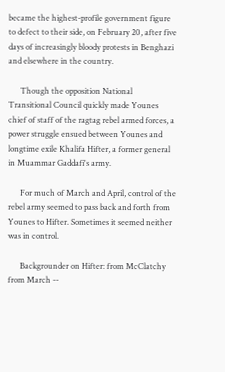became the highest-profile government figure to defect to their side, on February 20, after five days of increasingly bloody protests in Benghazi and elsewhere in the country.

      Though the opposition National Transitional Council quickly made Younes chief of staff of the ragtag rebel armed forces, a power struggle ensued between Younes and longtime exile Khalifa Hifter, a former general in Muammar Gaddafi's army.

      For much of March and April, control of the rebel army seemed to pass back and forth from Younes to Hifter. Sometimes it seemed neither was in control.

      Backgrounder on Hifter: from McClatchy from March --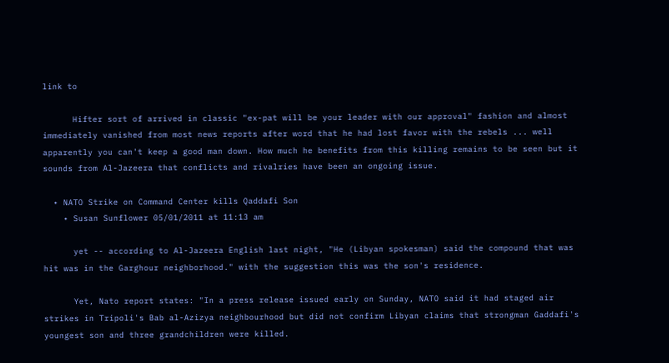link to

      Hifter sort of arrived in classic "ex-pat will be your leader with our approval" fashion and almost immediately vanished from most news reports after word that he had lost favor with the rebels ... well apparently you can't keep a good man down. How much he benefits from this killing remains to be seen but it sounds from Al-Jazeera that conflicts and rivalries have been an ongoing issue.

  • NATO Strike on Command Center kills Qaddafi Son
    • Susan Sunflower 05/01/2011 at 11:13 am

      yet -- according to Al-Jazeera English last night, "He (Libyan spokesman) said the compound that was hit was in the Garghour neighborhood." with the suggestion this was the son's residence.

      Yet, Nato report states: "In a press release issued early on Sunday, NATO said it had staged air strikes in Tripoli's Bab al-Azizya neighbourhood but did not confirm Libyan claims that strongman Gaddafi's youngest son and three grandchildren were killed.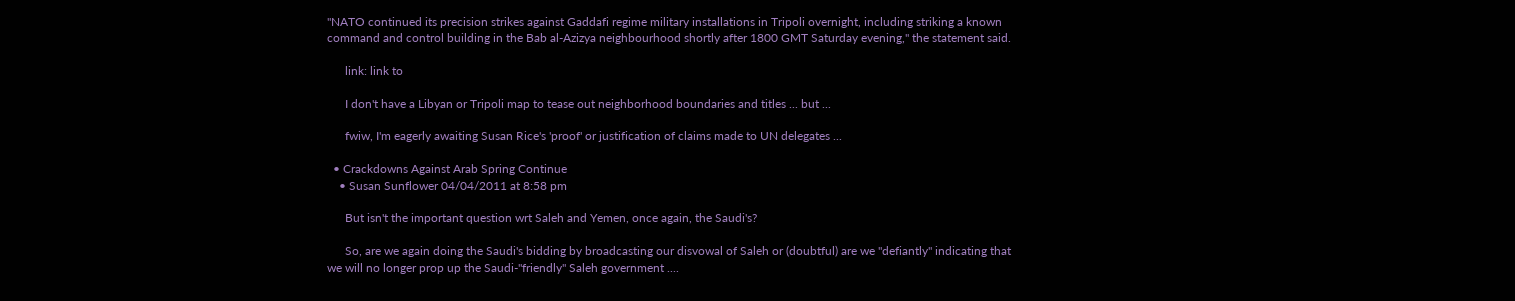"NATO continued its precision strikes against Gaddafi regime military installations in Tripoli overnight, including striking a known command and control building in the Bab al-Azizya neighbourhood shortly after 1800 GMT Saturday evening," the statement said.

      link: link to

      I don't have a Libyan or Tripoli map to tease out neighborhood boundaries and titles ... but ...

      fwiw, I'm eagerly awaiting Susan Rice's 'proof' or justification of claims made to UN delegates ...

  • Crackdowns Against Arab Spring Continue
    • Susan Sunflower 04/04/2011 at 8:58 pm

      But isn't the important question wrt Saleh and Yemen, once again, the Saudi's?

      So, are we again doing the Saudi's bidding by broadcasting our disvowal of Saleh or (doubtful) are we "defiantly" indicating that we will no longer prop up the Saudi-"friendly" Saleh government ....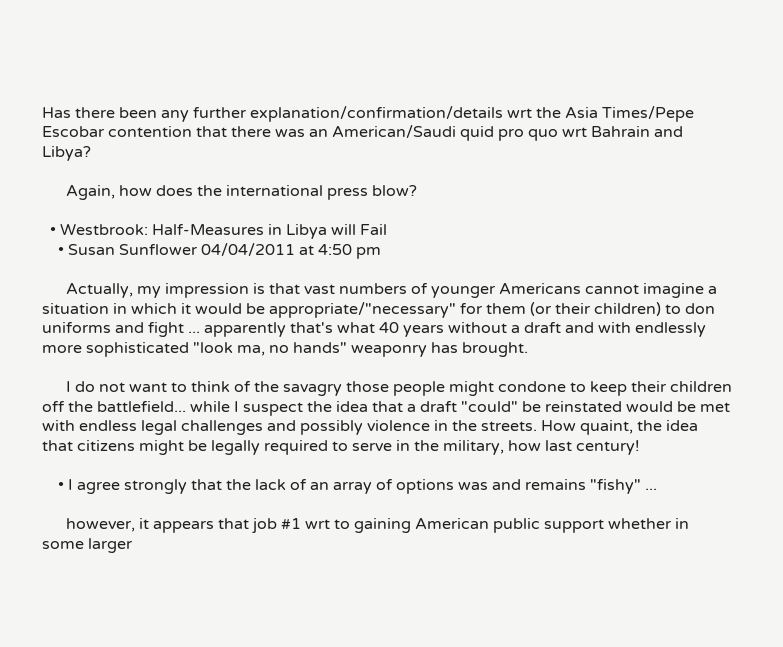Has there been any further explanation/confirmation/details wrt the Asia Times/Pepe Escobar contention that there was an American/Saudi quid pro quo wrt Bahrain and Libya?

      Again, how does the international press blow?

  • Westbrook: Half-Measures in Libya will Fail
    • Susan Sunflower 04/04/2011 at 4:50 pm

      Actually, my impression is that vast numbers of younger Americans cannot imagine a situation in which it would be appropriate/"necessary" for them (or their children) to don uniforms and fight ... apparently that's what 40 years without a draft and with endlessly more sophisticated "look ma, no hands" weaponry has brought.

      I do not want to think of the savagry those people might condone to keep their children off the battlefield... while I suspect the idea that a draft "could" be reinstated would be met with endless legal challenges and possibly violence in the streets. How quaint, the idea that citizens might be legally required to serve in the military, how last century!

    • I agree strongly that the lack of an array of options was and remains "fishy" ...

      however, it appears that job #1 wrt to gaining American public support whether in some larger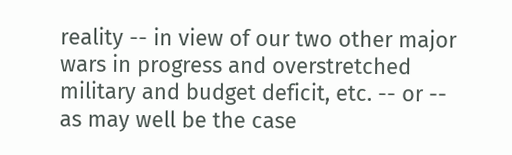reality -- in view of our two other major wars in progress and overstretched military and budget deficit, etc. -- or -- as may well be the case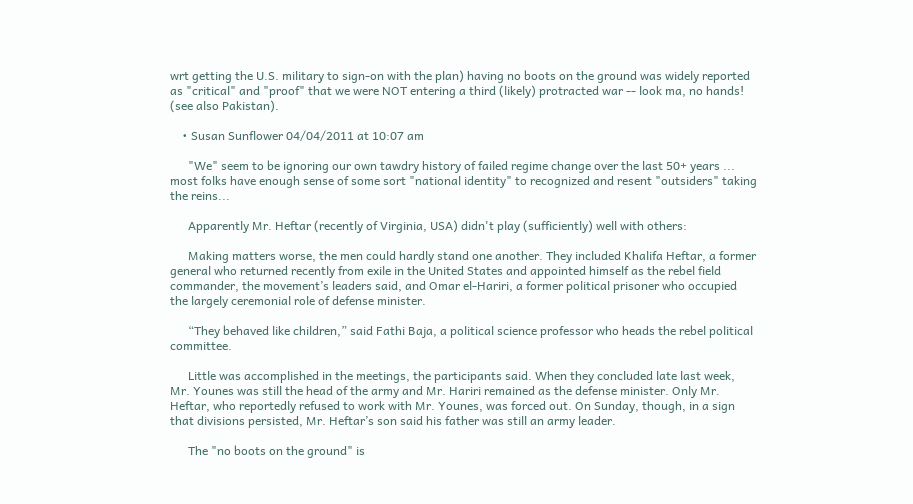wrt getting the U.S. military to sign-on with the plan) having no boots on the ground was widely reported as "critical" and "proof" that we were NOT entering a third (likely) protracted war -- look ma, no hands! (see also Pakistan).

    • Susan Sunflower 04/04/2011 at 10:07 am

      "We" seem to be ignoring our own tawdry history of failed regime change over the last 50+ years ... most folks have enough sense of some sort "national identity" to recognized and resent "outsiders" taking the reins...

      Apparently Mr. Heftar (recently of Virginia, USA) didn't play (sufficiently) well with others:

      Making matters worse, the men could hardly stand one another. They included Khalifa Heftar, a former general who returned recently from exile in the United States and appointed himself as the rebel field commander, the movement’s leaders said, and Omar el-Hariri, a former political prisoner who occupied the largely ceremonial role of defense minister.

      “They behaved like children,” said Fathi Baja, a political science professor who heads the rebel political committee.

      Little was accomplished in the meetings, the participants said. When they concluded late last week, Mr. Younes was still the head of the army and Mr. Hariri remained as the defense minister. Only Mr. Heftar, who reportedly refused to work with Mr. Younes, was forced out. On Sunday, though, in a sign that divisions persisted, Mr. Heftar’s son said his father was still an army leader.

      The "no boots on the ground" is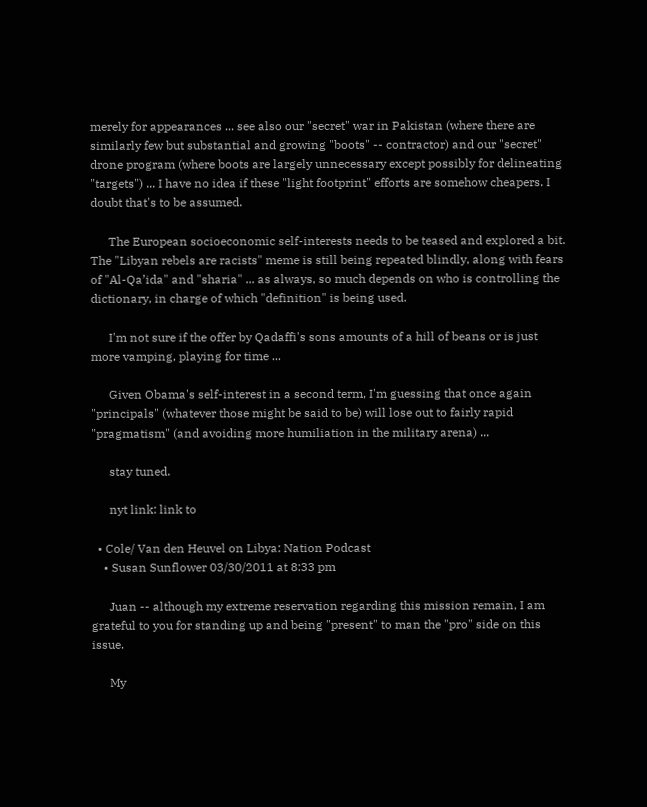merely for appearances ... see also our "secret" war in Pakistan (where there are similarly few but substantial and growing "boots" -- contractor) and our "secret" drone program (where boots are largely unnecessary except possibly for delineating "targets") ... I have no idea if these "light footprint" efforts are somehow cheapers. I doubt that's to be assumed.

      The European socioeconomic self-interests needs to be teased and explored a bit. The "Libyan rebels are racists" meme is still being repeated blindly, along with fears of "Al-Qa’ida" and "sharia" ... as always, so much depends on who is controlling the dictionary, in charge of which "definition" is being used.

      I'm not sure if the offer by Qadaffi's sons amounts of a hill of beans or is just more vamping, playing for time ...

      Given Obama's self-interest in a second term, I'm guessing that once again "principals" (whatever those might be said to be) will lose out to fairly rapid "pragmatism" (and avoiding more humiliation in the military arena) ...

      stay tuned.

      nyt link: link to

  • Cole/ Van den Heuvel on Libya: Nation Podcast
    • Susan Sunflower 03/30/2011 at 8:33 pm

      Juan -- although my extreme reservation regarding this mission remain, I am grateful to you for standing up and being "present" to man the "pro" side on this issue.

      My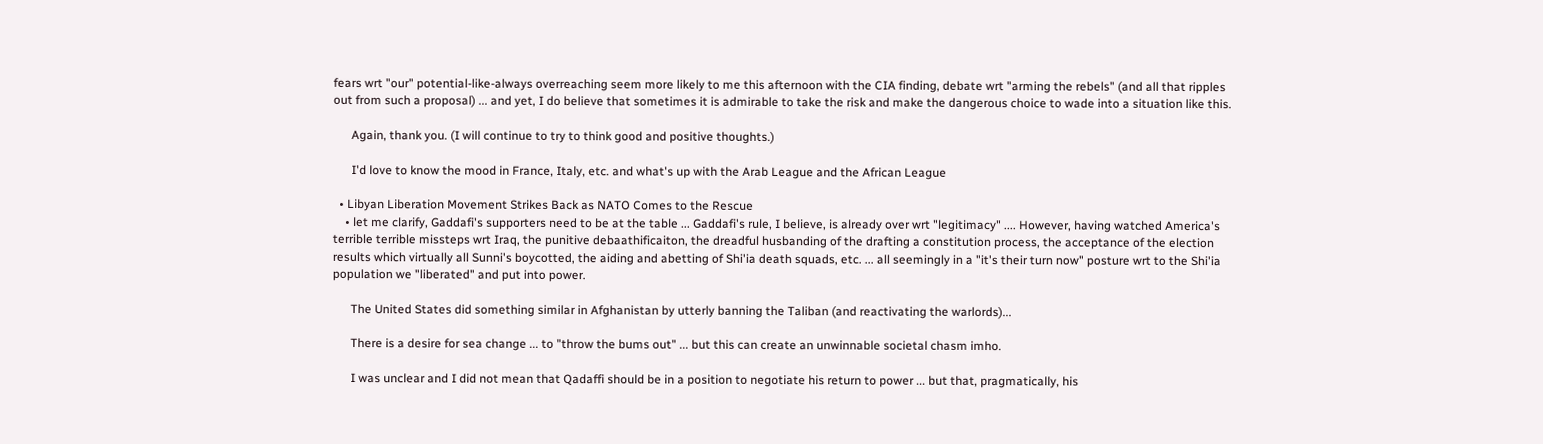fears wrt "our" potential-like-always overreaching seem more likely to me this afternoon with the CIA finding, debate wrt "arming the rebels" (and all that ripples out from such a proposal) ... and yet, I do believe that sometimes it is admirable to take the risk and make the dangerous choice to wade into a situation like this.

      Again, thank you. (I will continue to try to think good and positive thoughts.)

      I'd love to know the mood in France, Italy, etc. and what's up with the Arab League and the African League

  • Libyan Liberation Movement Strikes Back as NATO Comes to the Rescue
    • let me clarify, Gaddafi's supporters need to be at the table ... Gaddafi's rule, I believe, is already over wrt "legitimacy" .... However, having watched America's terrible terrible missteps wrt Iraq, the punitive debaathificaiton, the dreadful husbanding of the drafting a constitution process, the acceptance of the election results which virtually all Sunni's boycotted, the aiding and abetting of Shi'ia death squads, etc. ... all seemingly in a "it's their turn now" posture wrt to the Shi'ia population we "liberated" and put into power.

      The United States did something similar in Afghanistan by utterly banning the Taliban (and reactivating the warlords)...

      There is a desire for sea change ... to "throw the bums out" ... but this can create an unwinnable societal chasm imho.

      I was unclear and I did not mean that Qadaffi should be in a position to negotiate his return to power ... but that, pragmatically, his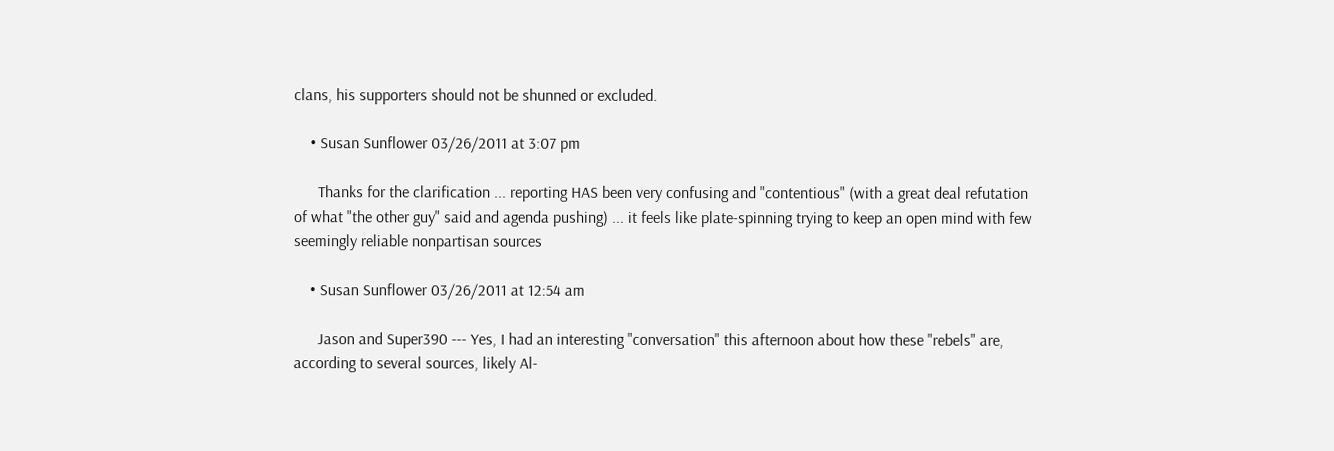clans, his supporters should not be shunned or excluded.

    • Susan Sunflower 03/26/2011 at 3:07 pm

      Thanks for the clarification ... reporting HAS been very confusing and "contentious" (with a great deal refutation of what "the other guy" said and agenda pushing) ... it feels like plate-spinning trying to keep an open mind with few seemingly reliable nonpartisan sources

    • Susan Sunflower 03/26/2011 at 12:54 am

      Jason and Super390 --- Yes, I had an interesting "conversation" this afternoon about how these "rebels" are, according to several sources, likely Al-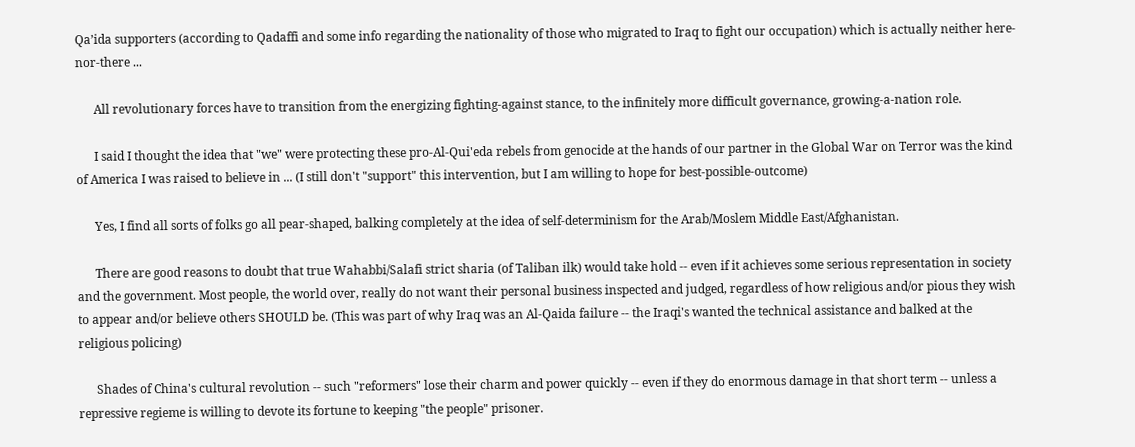Qa’ida supporters (according to Qadaffi and some info regarding the nationality of those who migrated to Iraq to fight our occupation) which is actually neither here-nor-there ...

      All revolutionary forces have to transition from the energizing fighting-against stance, to the infinitely more difficult governance, growing-a-nation role.

      I said I thought the idea that "we" were protecting these pro-Al-Qui'eda rebels from genocide at the hands of our partner in the Global War on Terror was the kind of America I was raised to believe in ... (I still don't "support" this intervention, but I am willing to hope for best-possible-outcome)

      Yes, I find all sorts of folks go all pear-shaped, balking completely at the idea of self-determinism for the Arab/Moslem Middle East/Afghanistan.

      There are good reasons to doubt that true Wahabbi/Salafi strict sharia (of Taliban ilk) would take hold -- even if it achieves some serious representation in society and the government. Most people, the world over, really do not want their personal business inspected and judged, regardless of how religious and/or pious they wish to appear and/or believe others SHOULD be. (This was part of why Iraq was an Al-Qaida failure -- the Iraqi's wanted the technical assistance and balked at the religious policing)

      Shades of China's cultural revolution -- such "reformers" lose their charm and power quickly -- even if they do enormous damage in that short term -- unless a repressive regieme is willing to devote its fortune to keeping "the people" prisoner.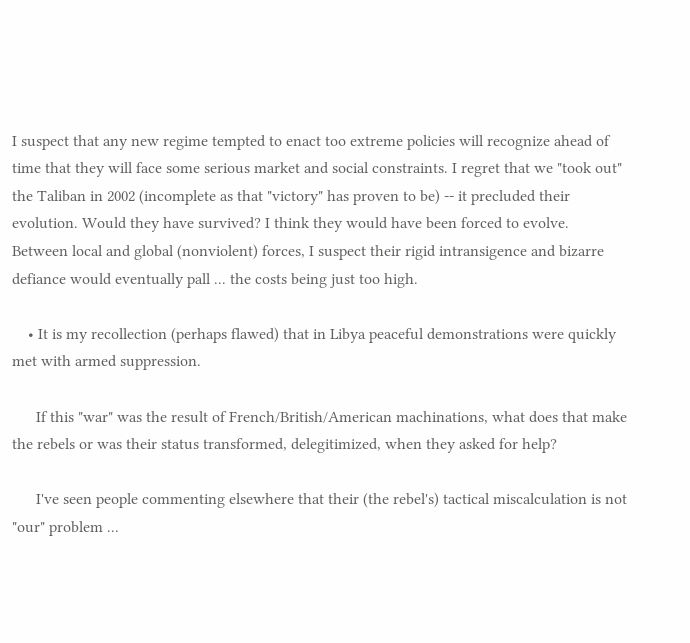I suspect that any new regime tempted to enact too extreme policies will recognize ahead of time that they will face some serious market and social constraints. I regret that we "took out" the Taliban in 2002 (incomplete as that "victory" has proven to be) -- it precluded their evolution. Would they have survived? I think they would have been forced to evolve. Between local and global (nonviolent) forces, I suspect their rigid intransigence and bizarre defiance would eventually pall ... the costs being just too high.

    • It is my recollection (perhaps flawed) that in Libya peaceful demonstrations were quickly met with armed suppression.

      If this "war" was the result of French/British/American machinations, what does that make the rebels or was their status transformed, delegitimized, when they asked for help?

      I've seen people commenting elsewhere that their (the rebel's) tactical miscalculation is not "our" problem ...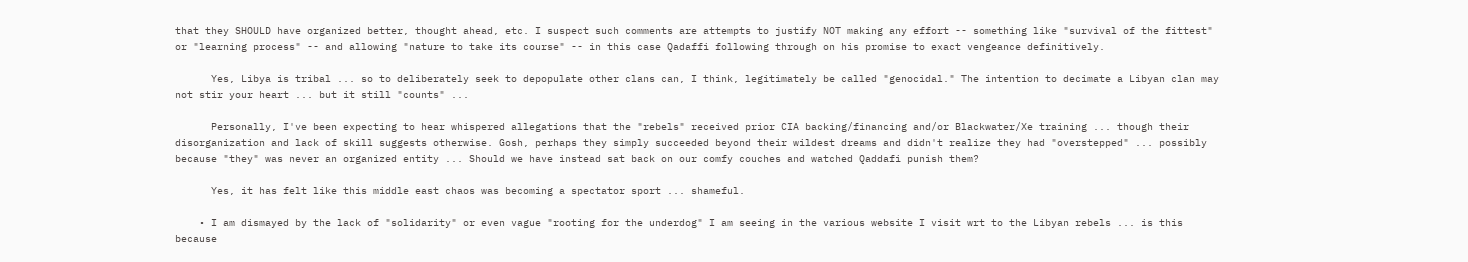that they SHOULD have organized better, thought ahead, etc. I suspect such comments are attempts to justify NOT making any effort -- something like "survival of the fittest" or "learning process" -- and allowing "nature to take its course" -- in this case Qadaffi following through on his promise to exact vengeance definitively.

      Yes, Libya is tribal ... so to deliberately seek to depopulate other clans can, I think, legitimately be called "genocidal." The intention to decimate a Libyan clan may not stir your heart ... but it still "counts" ...

      Personally, I've been expecting to hear whispered allegations that the "rebels" received prior CIA backing/financing and/or Blackwater/Xe training ... though their disorganization and lack of skill suggests otherwise. Gosh, perhaps they simply succeeded beyond their wildest dreams and didn't realize they had "overstepped" ... possibly because "they" was never an organized entity ... Should we have instead sat back on our comfy couches and watched Qaddafi punish them?

      Yes, it has felt like this middle east chaos was becoming a spectator sport ... shameful.

    • I am dismayed by the lack of "solidarity" or even vague "rooting for the underdog" I am seeing in the various website I visit wrt to the Libyan rebels ... is this because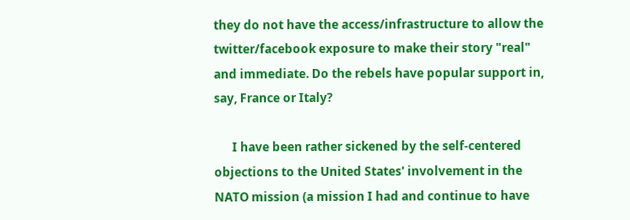they do not have the access/infrastructure to allow the twitter/facebook exposure to make their story "real" and immediate. Do the rebels have popular support in, say, France or Italy?

      I have been rather sickened by the self-centered objections to the United States' involvement in the NATO mission (a mission I had and continue to have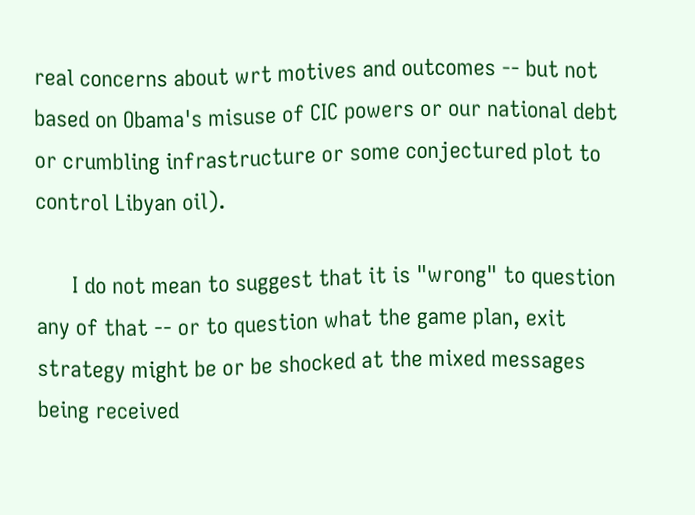real concerns about wrt motives and outcomes -- but not based on Obama's misuse of CIC powers or our national debt or crumbling infrastructure or some conjectured plot to control Libyan oil).

      I do not mean to suggest that it is "wrong" to question any of that -- or to question what the game plan, exit strategy might be or be shocked at the mixed messages being received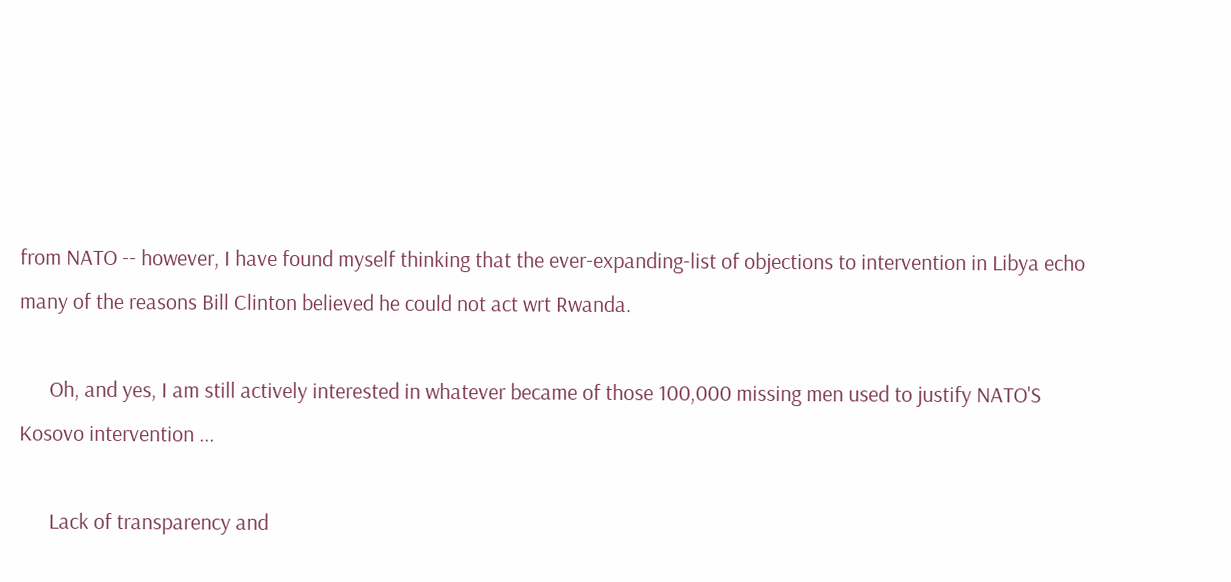from NATO -- however, I have found myself thinking that the ever-expanding-list of objections to intervention in Libya echo many of the reasons Bill Clinton believed he could not act wrt Rwanda.

      Oh, and yes, I am still actively interested in whatever became of those 100,000 missing men used to justify NATO'S Kosovo intervention ...

      Lack of transparency and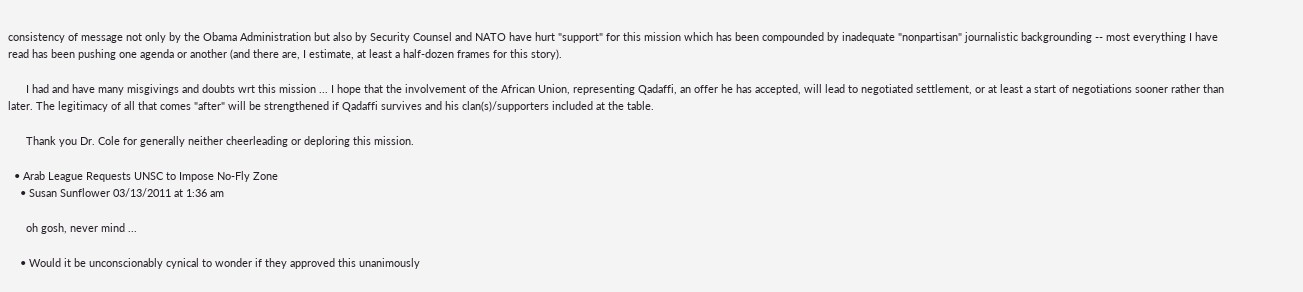consistency of message not only by the Obama Administration but also by Security Counsel and NATO have hurt "support" for this mission which has been compounded by inadequate "nonpartisan" journalistic backgrounding -- most everything I have read has been pushing one agenda or another (and there are, I estimate, at least a half-dozen frames for this story).

      I had and have many misgivings and doubts wrt this mission ... I hope that the involvement of the African Union, representing Qadaffi, an offer he has accepted, will lead to negotiated settlement, or at least a start of negotiations sooner rather than later. The legitimacy of all that comes "after" will be strengthened if Qadaffi survives and his clan(s)/supporters included at the table.

      Thank you Dr. Cole for generally neither cheerleading or deploring this mission.

  • Arab League Requests UNSC to Impose No-Fly Zone
    • Susan Sunflower 03/13/2011 at 1:36 am

      oh gosh, never mind ...

    • Would it be unconscionably cynical to wonder if they approved this unanimously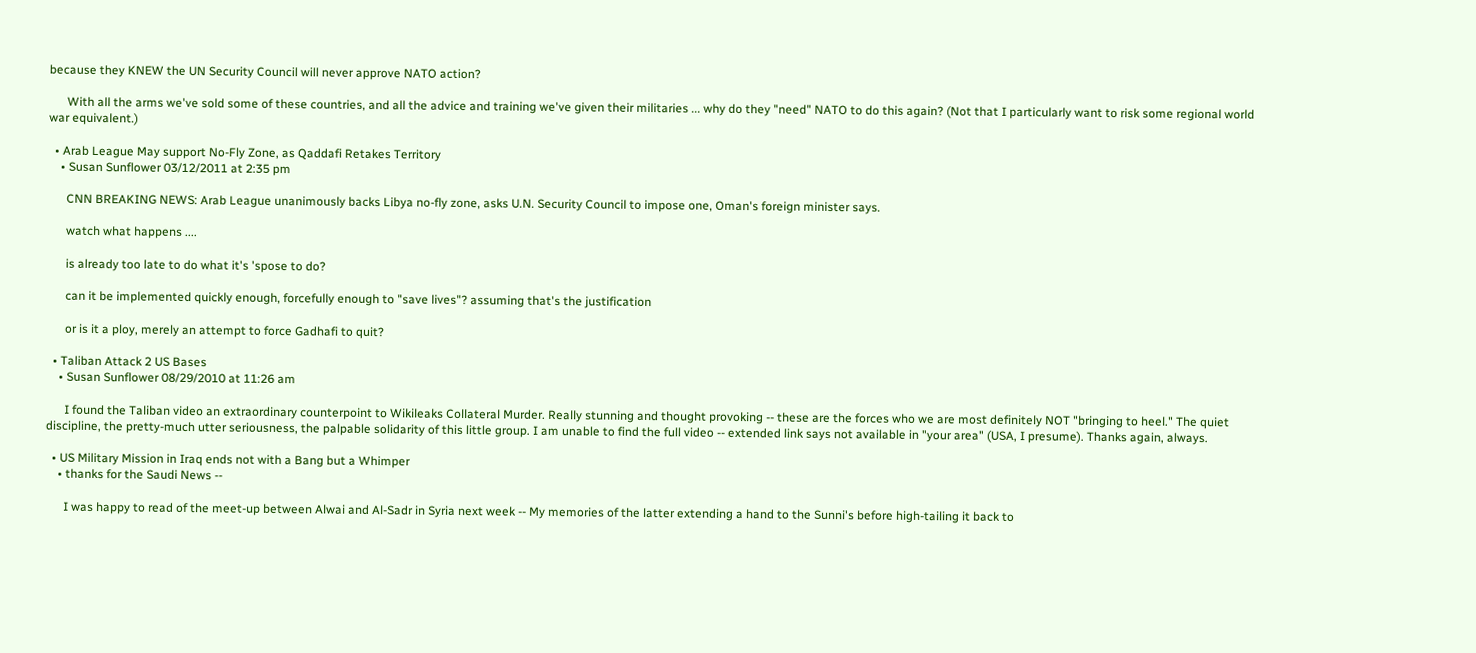because they KNEW the UN Security Council will never approve NATO action?

      With all the arms we've sold some of these countries, and all the advice and training we've given their militaries ... why do they "need" NATO to do this again? (Not that I particularly want to risk some regional world war equivalent.)

  • Arab League May support No-Fly Zone, as Qaddafi Retakes Territory
    • Susan Sunflower 03/12/2011 at 2:35 pm

      CNN BREAKING NEWS: Arab League unanimously backs Libya no-fly zone, asks U.N. Security Council to impose one, Oman's foreign minister says.

      watch what happens ....

      is already too late to do what it's 'spose to do?

      can it be implemented quickly enough, forcefully enough to "save lives"? assuming that's the justification

      or is it a ploy, merely an attempt to force Gadhafi to quit?

  • Taliban Attack 2 US Bases
    • Susan Sunflower 08/29/2010 at 11:26 am

      I found the Taliban video an extraordinary counterpoint to Wikileaks Collateral Murder. Really stunning and thought provoking -- these are the forces who we are most definitely NOT "bringing to heel." The quiet discipline, the pretty-much utter seriousness, the palpable solidarity of this little group. I am unable to find the full video -- extended link says not available in "your area" (USA, I presume). Thanks again, always.

  • US Military Mission in Iraq ends not with a Bang but a Whimper
    • thanks for the Saudi News --

      I was happy to read of the meet-up between Alwai and Al-Sadr in Syria next week -- My memories of the latter extending a hand to the Sunni's before high-tailing it back to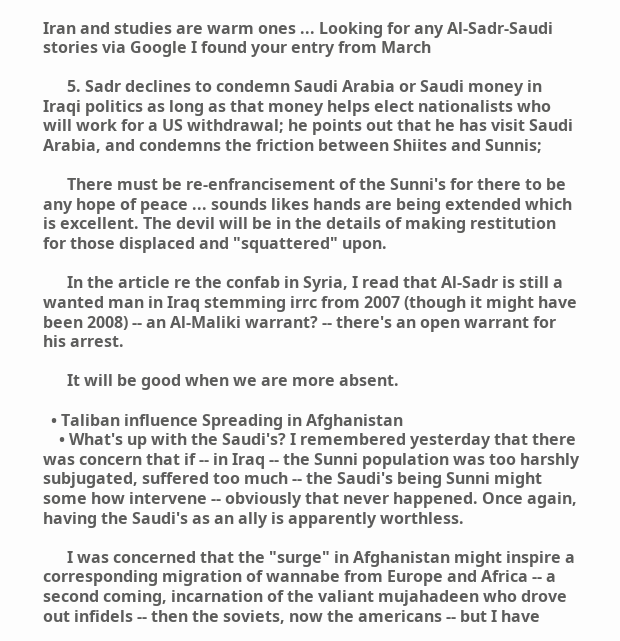Iran and studies are warm ones ... Looking for any Al-Sadr-Saudi stories via Google I found your entry from March

      5. Sadr declines to condemn Saudi Arabia or Saudi money in Iraqi politics as long as that money helps elect nationalists who will work for a US withdrawal; he points out that he has visit Saudi Arabia, and condemns the friction between Shiites and Sunnis;

      There must be re-enfrancisement of the Sunni's for there to be any hope of peace ... sounds likes hands are being extended which is excellent. The devil will be in the details of making restitution for those displaced and "squattered" upon.

      In the article re the confab in Syria, I read that Al-Sadr is still a wanted man in Iraq stemming irrc from 2007 (though it might have been 2008) -- an Al-Maliki warrant? -- there's an open warrant for his arrest.

      It will be good when we are more absent.

  • Taliban influence Spreading in Afghanistan
    • What's up with the Saudi's? I remembered yesterday that there was concern that if -- in Iraq -- the Sunni population was too harshly subjugated, suffered too much -- the Saudi's being Sunni might some how intervene -- obviously that never happened. Once again, having the Saudi's as an ally is apparently worthless.

      I was concerned that the "surge" in Afghanistan might inspire a corresponding migration of wannabe from Europe and Africa -- a second coming, incarnation of the valiant mujahadeen who drove out infidels -- then the soviets, now the americans -- but I have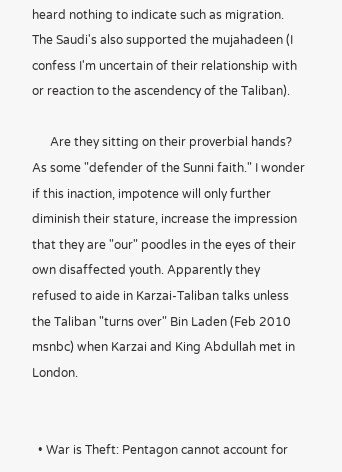heard nothing to indicate such as migration. The Saudi's also supported the mujahadeen (I confess I'm uncertain of their relationship with or reaction to the ascendency of the Taliban).

      Are they sitting on their proverbial hands? As some "defender of the Sunni faith." I wonder if this inaction, impotence will only further diminish their stature, increase the impression that they are "our" poodles in the eyes of their own disaffected youth. Apparently they refused to aide in Karzai-Taliban talks unless the Taliban "turns over" Bin Laden (Feb 2010 msnbc) when Karzai and King Abdullah met in London.


  • War is Theft: Pentagon cannot account for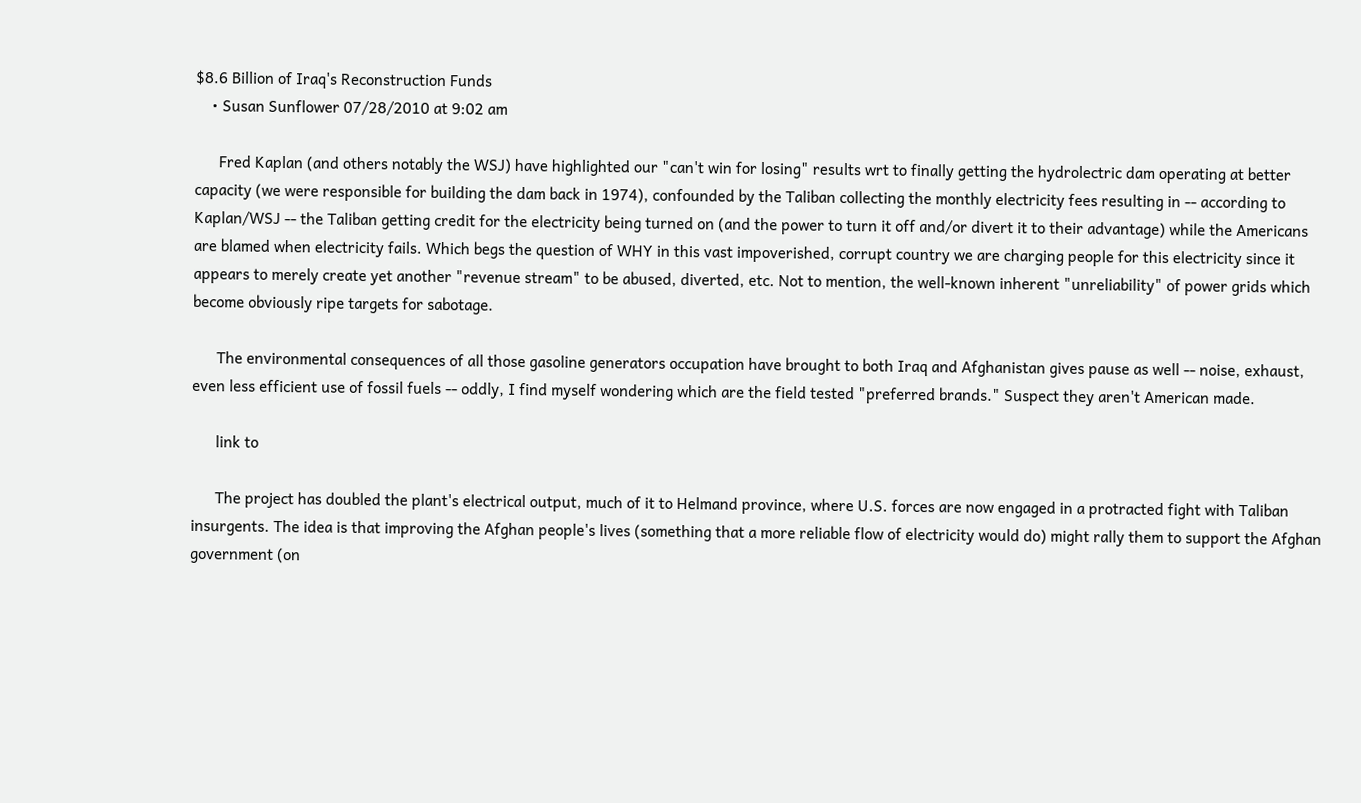$8.6 Billion of Iraq's Reconstruction Funds
    • Susan Sunflower 07/28/2010 at 9:02 am

      Fred Kaplan (and others notably the WSJ) have highlighted our "can't win for losing" results wrt to finally getting the hydrolectric dam operating at better capacity (we were responsible for building the dam back in 1974), confounded by the Taliban collecting the monthly electricity fees resulting in -- according to Kaplan/WSJ -- the Taliban getting credit for the electricity being turned on (and the power to turn it off and/or divert it to their advantage) while the Americans are blamed when electricity fails. Which begs the question of WHY in this vast impoverished, corrupt country we are charging people for this electricity since it appears to merely create yet another "revenue stream" to be abused, diverted, etc. Not to mention, the well-known inherent "unreliability" of power grids which become obviously ripe targets for sabotage.

      The environmental consequences of all those gasoline generators occupation have brought to both Iraq and Afghanistan gives pause as well -- noise, exhaust, even less efficient use of fossil fuels -- oddly, I find myself wondering which are the field tested "preferred brands." Suspect they aren't American made.

      link to

      The project has doubled the plant's electrical output, much of it to Helmand province, where U.S. forces are now engaged in a protracted fight with Taliban insurgents. The idea is that improving the Afghan people's lives (something that a more reliable flow of electricity would do) might rally them to support the Afghan government (on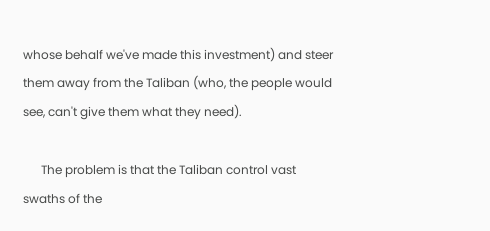whose behalf we've made this investment) and steer them away from the Taliban (who, the people would see, can't give them what they need).

      The problem is that the Taliban control vast swaths of the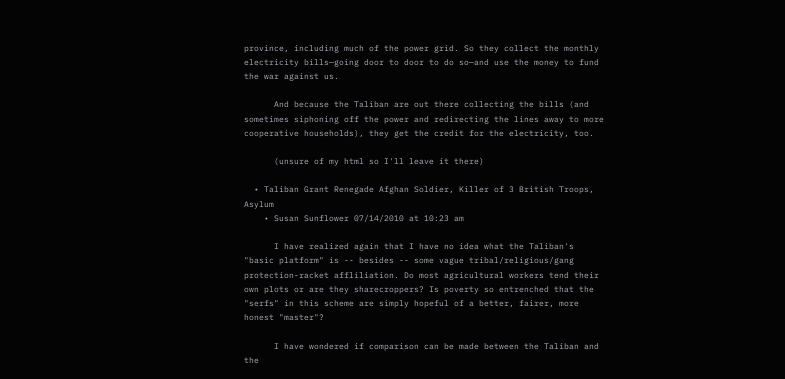province, including much of the power grid. So they collect the monthly electricity bills—going door to door to do so—and use the money to fund the war against us.

      And because the Taliban are out there collecting the bills (and sometimes siphoning off the power and redirecting the lines away to more cooperative households), they get the credit for the electricity, too.

      (unsure of my html so I'll leave it there)

  • Taliban Grant Renegade Afghan Soldier, Killer of 3 British Troops, Asylum
    • Susan Sunflower 07/14/2010 at 10:23 am

      I have realized again that I have no idea what the Taliban's "basic platform" is -- besides -- some vague tribal/religious/gang protection-racket affliliation. Do most agricultural workers tend their own plots or are they sharecroppers? Is poverty so entrenched that the "serfs" in this scheme are simply hopeful of a better, fairer, more honest "master"?

      I have wondered if comparison can be made between the Taliban and the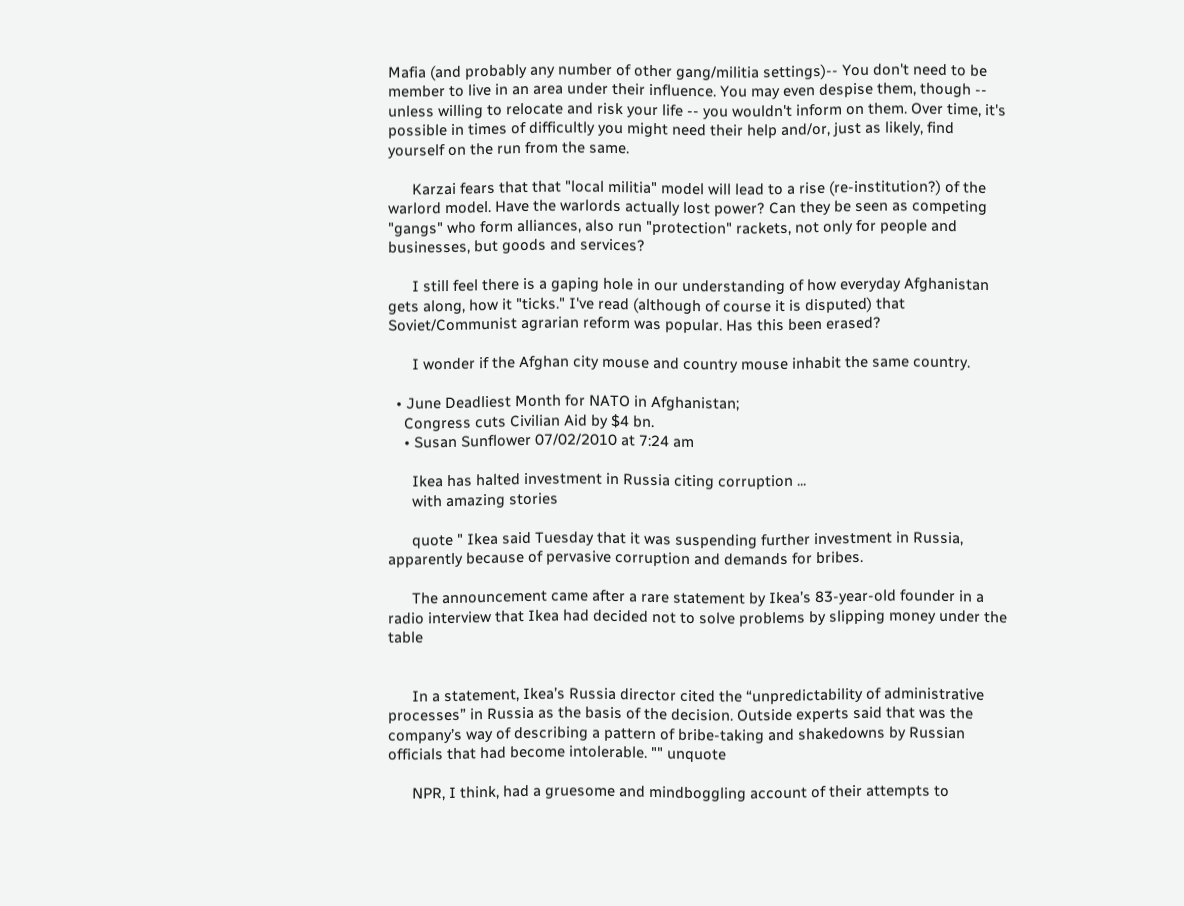Mafia (and probably any number of other gang/militia settings)-- You don't need to be member to live in an area under their influence. You may even despise them, though -- unless willing to relocate and risk your life -- you wouldn't inform on them. Over time, it's possible in times of difficultly you might need their help and/or, just as likely, find yourself on the run from the same.

      Karzai fears that that "local militia" model will lead to a rise (re-institution?) of the warlord model. Have the warlords actually lost power? Can they be seen as competing "gangs" who form alliances, also run "protection" rackets, not only for people and businesses, but goods and services?

      I still feel there is a gaping hole in our understanding of how everyday Afghanistan gets along, how it "ticks." I've read (although of course it is disputed) that Soviet/Communist agrarian reform was popular. Has this been erased?

      I wonder if the Afghan city mouse and country mouse inhabit the same country.

  • June Deadliest Month for NATO in Afghanistan;
    Congress cuts Civilian Aid by $4 bn.
    • Susan Sunflower 07/02/2010 at 7:24 am

      Ikea has halted investment in Russia citing corruption ...
      with amazing stories

      quote " Ikea said Tuesday that it was suspending further investment in Russia, apparently because of pervasive corruption and demands for bribes.

      The announcement came after a rare statement by Ikea’s 83-year-old founder in a radio interview that Ikea had decided not to solve problems by slipping money under the table


      In a statement, Ikea’s Russia director cited the “unpredictability of administrative processes” in Russia as the basis of the decision. Outside experts said that was the company’s way of describing a pattern of bribe-taking and shakedowns by Russian officials that had become intolerable. "" unquote

      NPR, I think, had a gruesome and mindboggling account of their attempts to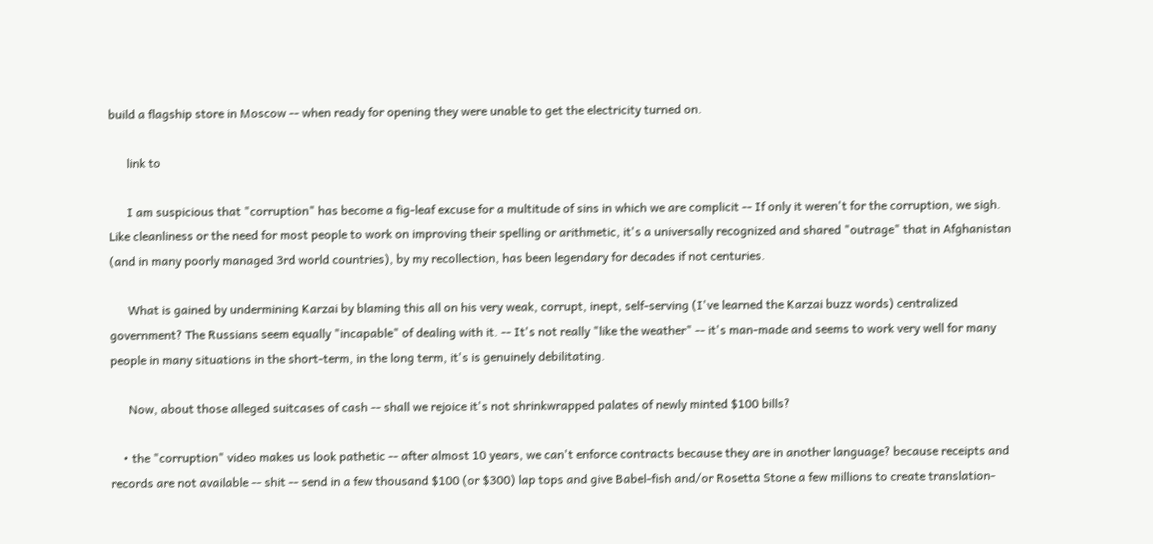build a flagship store in Moscow -- when ready for opening they were unable to get the electricity turned on.

      link to

      I am suspicious that "corruption" has become a fig-leaf excuse for a multitude of sins in which we are complicit -- If only it weren't for the corruption, we sigh. Like cleanliness or the need for most people to work on improving their spelling or arithmetic, it's a universally recognized and shared "outrage" that in Afghanistan (and in many poorly managed 3rd world countries), by my recollection, has been legendary for decades if not centuries.

      What is gained by undermining Karzai by blaming this all on his very weak, corrupt, inept, self-serving (I've learned the Karzai buzz words) centralized government? The Russians seem equally "incapable" of dealing with it. -- It's not really "like the weather" -- it's man-made and seems to work very well for many people in many situations in the short-term, in the long term, it's is genuinely debilitating.

      Now, about those alleged suitcases of cash -- shall we rejoice it's not shrinkwrapped palates of newly minted $100 bills?

    • the "corruption" video makes us look pathetic -- after almost 10 years, we can't enforce contracts because they are in another language? because receipts and records are not available -- shit -- send in a few thousand $100 (or $300) lap tops and give Babel-fish and/or Rosetta Stone a few millions to create translation-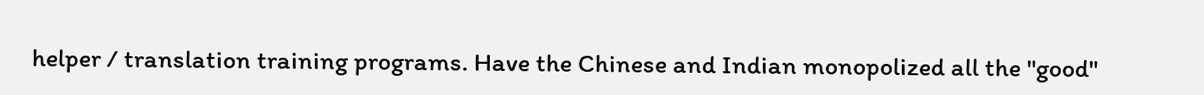helper / translation training programs. Have the Chinese and Indian monopolized all the "good"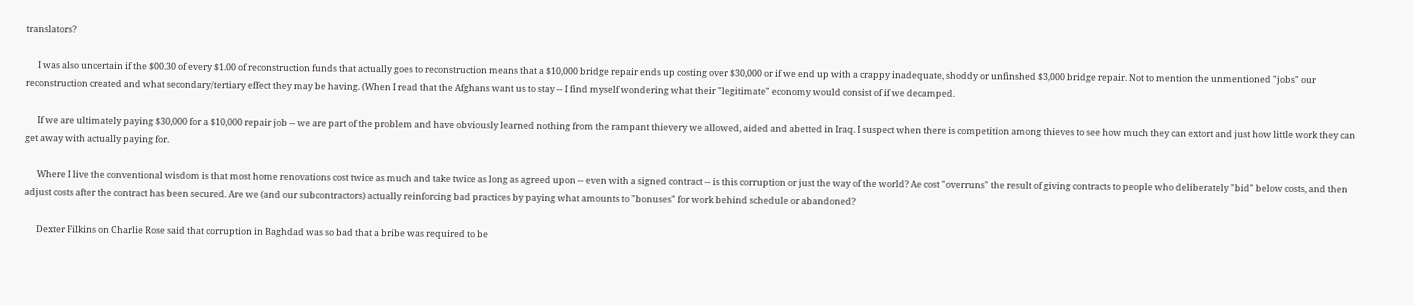translators?

      I was also uncertain if the $00.30 of every $1.00 of reconstruction funds that actually goes to reconstruction means that a $10,000 bridge repair ends up costing over $30,000 or if we end up with a crappy inadequate, shoddy or unfinshed $3,000 bridge repair. Not to mention the unmentioned "jobs" our reconstruction created and what secondary/tertiary effect they may be having. (When I read that the Afghans want us to stay -- I find myself wondering what their "legitimate" economy would consist of if we decamped.

      If we are ultimately paying $30,000 for a $10,000 repair job -- we are part of the problem and have obviously learned nothing from the rampant thievery we allowed, aided and abetted in Iraq. I suspect when there is competition among thieves to see how much they can extort and just how little work they can get away with actually paying for.

      Where I live the conventional wisdom is that most home renovations cost twice as much and take twice as long as agreed upon -- even with a signed contract -- is this corruption or just the way of the world? Ae cost "overruns" the result of giving contracts to people who deliberately "bid" below costs, and then adjust costs after the contract has been secured. Are we (and our subcontractors) actually reinforcing bad practices by paying what amounts to "bonuses" for work behind schedule or abandoned?

      Dexter Filkins on Charlie Rose said that corruption in Baghdad was so bad that a bribe was required to be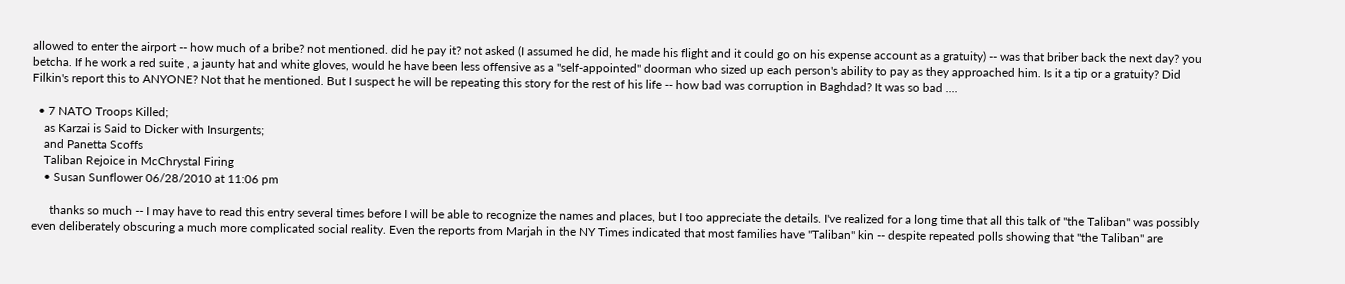allowed to enter the airport -- how much of a bribe? not mentioned. did he pay it? not asked (I assumed he did, he made his flight and it could go on his expense account as a gratuity) -- was that briber back the next day? you betcha. If he work a red suite , a jaunty hat and white gloves, would he have been less offensive as a "self-appointed" doorman who sized up each person's ability to pay as they approached him. Is it a tip or a gratuity? Did Filkin's report this to ANYONE? Not that he mentioned. But I suspect he will be repeating this story for the rest of his life -- how bad was corruption in Baghdad? It was so bad ....

  • 7 NATO Troops Killed;
    as Karzai is Said to Dicker with Insurgents;
    and Panetta Scoffs
    Taliban Rejoice in McChrystal Firing
    • Susan Sunflower 06/28/2010 at 11:06 pm

      thanks so much -- I may have to read this entry several times before I will be able to recognize the names and places, but I too appreciate the details. I've realized for a long time that all this talk of "the Taliban" was possibly even deliberately obscuring a much more complicated social reality. Even the reports from Marjah in the NY Times indicated that most families have "Taliban" kin -- despite repeated polls showing that "the Taliban" are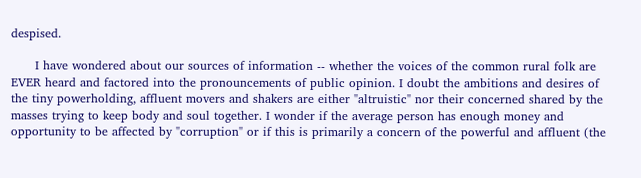despised.

      I have wondered about our sources of information -- whether the voices of the common rural folk are EVER heard and factored into the pronouncements of public opinion. I doubt the ambitions and desires of the tiny powerholding, affluent movers and shakers are either "altruistic" nor their concerned shared by the masses trying to keep body and soul together. I wonder if the average person has enough money and opportunity to be affected by "corruption" or if this is primarily a concern of the powerful and affluent (the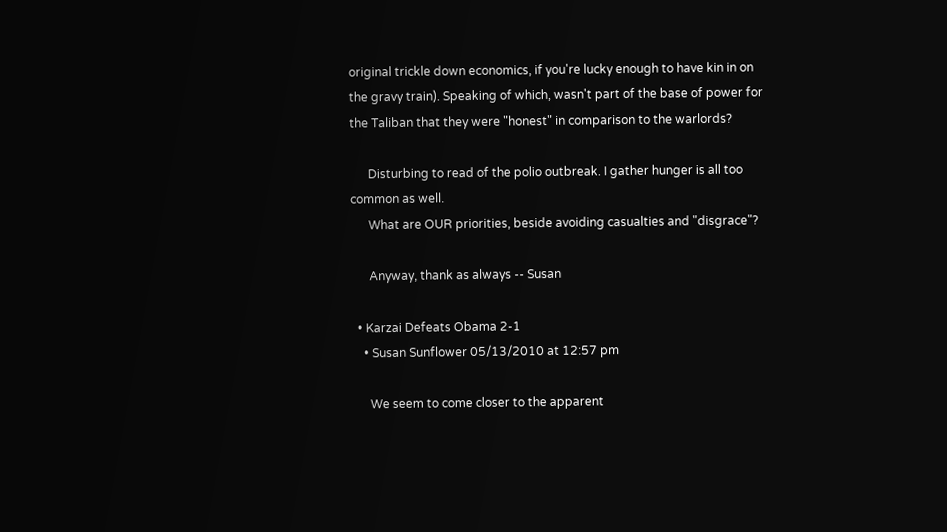original trickle down economics, if you're lucky enough to have kin in on the gravy train). Speaking of which, wasn't part of the base of power for the Taliban that they were "honest" in comparison to the warlords?

      Disturbing to read of the polio outbreak. I gather hunger is all too common as well.
      What are OUR priorities, beside avoiding casualties and "disgrace"?

      Anyway, thank as always -- Susan

  • Karzai Defeats Obama 2-1
    • Susan Sunflower 05/13/2010 at 12:57 pm

      We seem to come closer to the apparent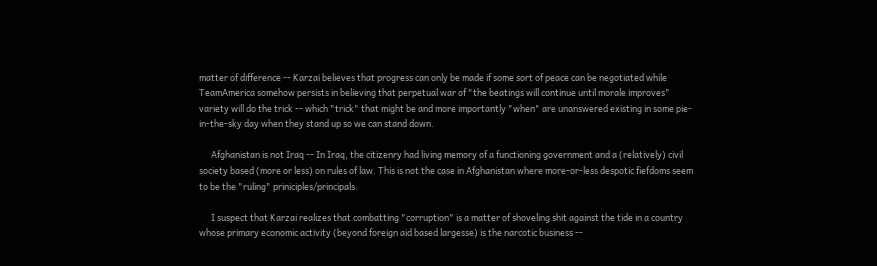matter of difference -- Karzai believes that progress can only be made if some sort of peace can be negotiated while TeamAmerica somehow persists in believing that perpetual war of "the beatings will continue until morale improves" variety will do the trick -- which "trick" that might be and more importantly "when" are unanswered existing in some pie-in-the-sky day when they stand up so we can stand down.

      Afghanistan is not Iraq -- In Iraq, the citizenry had living memory of a functioning government and a (relatively) civil society based (more or less) on rules of law. This is not the case in Afghanistan where more-or-less despotic fiefdoms seem to be the "ruling" priniciples/principals.

      I suspect that Karzai realizes that combatting "corruption" is a matter of shoveling shit against the tide in a country whose primary economic activity (beyond foreign aid based largesse) is the narcotic business --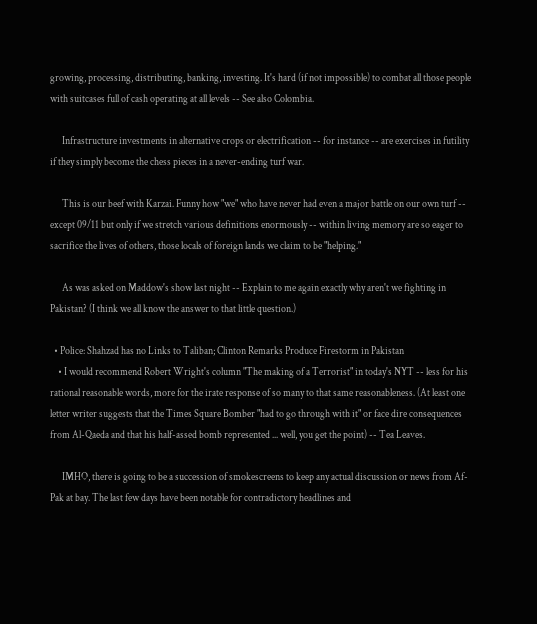growing, processing, distributing, banking, investing. It's hard (if not impossible) to combat all those people with suitcases full of cash operating at all levels -- See also Colombia.

      Infrastructure investments in alternative crops or electrification -- for instance -- are exercises in futility if they simply become the chess pieces in a never-ending turf war.

      This is our beef with Karzai. Funny how "we" who have never had even a major battle on our own turf -- except 09/11 but only if we stretch various definitions enormously -- within living memory are so eager to sacrifice the lives of others, those locals of foreign lands we claim to be "helping."

      As was asked on Maddow's show last night -- Explain to me again exactly why aren't we fighting in Pakistan? (I think we all know the answer to that little question.)

  • Police: Shahzad has no Links to Taliban; Clinton Remarks Produce Firestorm in Pakistan
    • I would recommend Robert Wright's column "The making of a Terrorist" in today's NYT -- less for his rational reasonable words, more for the irate response of so many to that same reasonableness. (At least one letter writer suggests that the Times Square Bomber "had to go through with it" or face dire consequences from Al-Qaeda and that his half-assed bomb represented ... well, you get the point) -- Tea Leaves.

      IMHO, there is going to be a succession of smokescreens to keep any actual discussion or news from Af-Pak at bay. The last few days have been notable for contradictory headlines and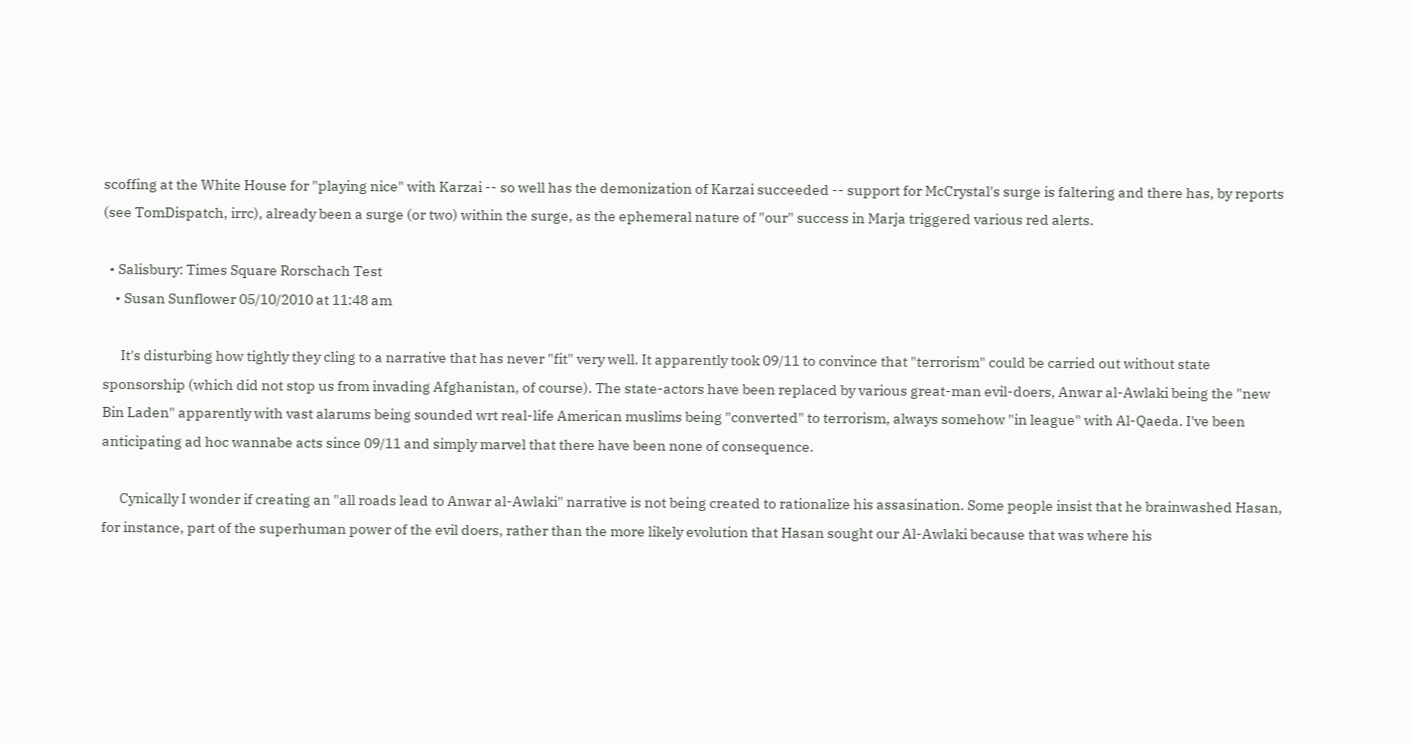scoffing at the White House for "playing nice" with Karzai -- so well has the demonization of Karzai succeeded -- support for McCrystal's surge is faltering and there has, by reports (see TomDispatch, irrc), already been a surge (or two) within the surge, as the ephemeral nature of "our" success in Marja triggered various red alerts.

  • Salisbury: Times Square Rorschach Test
    • Susan Sunflower 05/10/2010 at 11:48 am

      It's disturbing how tightly they cling to a narrative that has never "fit" very well. It apparently took 09/11 to convince that "terrorism" could be carried out without state sponsorship (which did not stop us from invading Afghanistan, of course). The state-actors have been replaced by various great-man evil-doers, Anwar al-Awlaki being the "new Bin Laden" apparently with vast alarums being sounded wrt real-life American muslims being "converted" to terrorism, always somehow "in league" with Al-Qaeda. I've been anticipating ad hoc wannabe acts since 09/11 and simply marvel that there have been none of consequence.

      Cynically I wonder if creating an "all roads lead to Anwar al-Awlaki" narrative is not being created to rationalize his assasination. Some people insist that he brainwashed Hasan, for instance, part of the superhuman power of the evil doers, rather than the more likely evolution that Hasan sought our Al-Awlaki because that was where his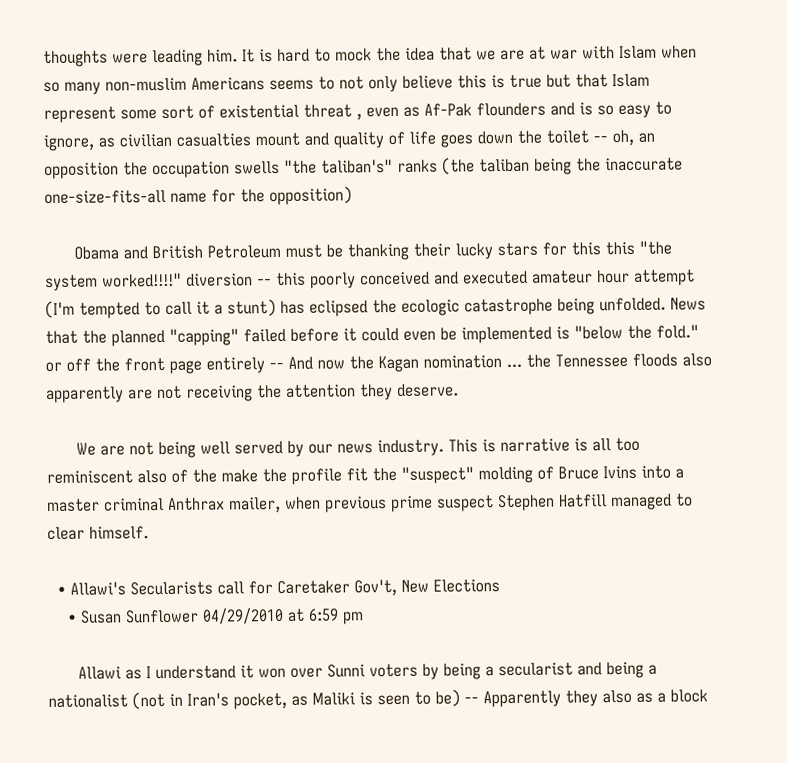thoughts were leading him. It is hard to mock the idea that we are at war with Islam when so many non-muslim Americans seems to not only believe this is true but that Islam represent some sort of existential threat , even as Af-Pak flounders and is so easy to ignore, as civilian casualties mount and quality of life goes down the toilet -- oh, an opposition the occupation swells "the taliban's" ranks (the taliban being the inaccurate one-size-fits-all name for the opposition)

      Obama and British Petroleum must be thanking their lucky stars for this this "the system worked!!!!" diversion -- this poorly conceived and executed amateur hour attempt (I'm tempted to call it a stunt) has eclipsed the ecologic catastrophe being unfolded. News that the planned "capping" failed before it could even be implemented is "below the fold." or off the front page entirely -- And now the Kagan nomination ... the Tennessee floods also apparently are not receiving the attention they deserve.

      We are not being well served by our news industry. This is narrative is all too reminiscent also of the make the profile fit the "suspect" molding of Bruce Ivins into a master criminal Anthrax mailer, when previous prime suspect Stephen Hatfill managed to clear himself.

  • Allawi's Secularists call for Caretaker Gov't, New Elections
    • Susan Sunflower 04/29/2010 at 6:59 pm

      Allawi as I understand it won over Sunni voters by being a secularist and being a nationalist (not in Iran's pocket, as Maliki is seen to be) -- Apparently they also as a block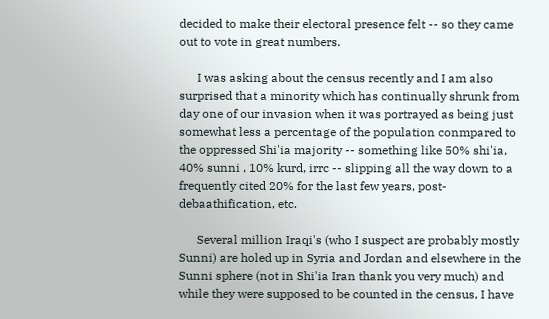decided to make their electoral presence felt -- so they came out to vote in great numbers.

      I was asking about the census recently and I am also surprised that a minority which has continually shrunk from day one of our invasion when it was portrayed as being just somewhat less a percentage of the population conmpared to the oppressed Shi'ia majority -- something like 50% shi'ia, 40% sunni , 10% kurd, irrc -- slipping all the way down to a frequently cited 20% for the last few years, post-debaathification, etc.

      Several million Iraqi's (who I suspect are probably mostly Sunni) are holed up in Syria and Jordan and elsewhere in the Sunni sphere (not in Shi'ia Iran thank you very much) and while they were supposed to be counted in the census, I have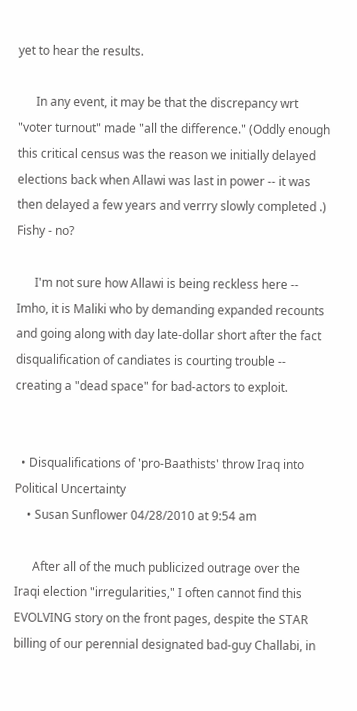yet to hear the results.

      In any event, it may be that the discrepancy wrt "voter turnout" made "all the difference." (Oddly enough this critical census was the reason we initially delayed elections back when Allawi was last in power -- it was then delayed a few years and verrry slowly completed .) Fishy - no?

      I'm not sure how Allawi is being reckless here -- Imho, it is Maliki who by demanding expanded recounts and going along with day late-dollar short after the fact disqualification of candiates is courting trouble -- creating a "dead space" for bad-actors to exploit.


  • Disqualifications of 'pro-Baathists' throw Iraq into Political Uncertainty
    • Susan Sunflower 04/28/2010 at 9:54 am

      After all of the much publicized outrage over the Iraqi election "irregularities," I often cannot find this EVOLVING story on the front pages, despite the STAR billing of our perennial designated bad-guy Challabi, in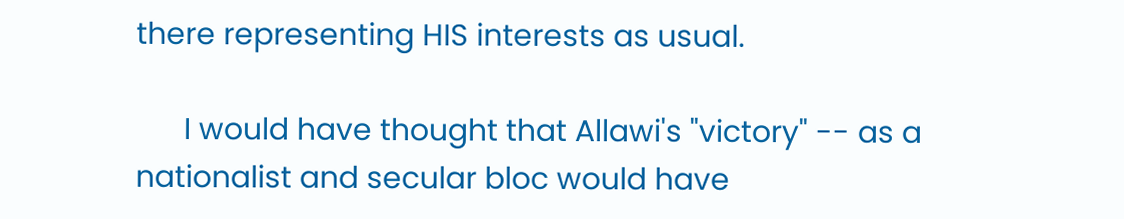there representing HIS interests as usual.

      I would have thought that Allawi's "victory" -- as a nationalist and secular bloc would have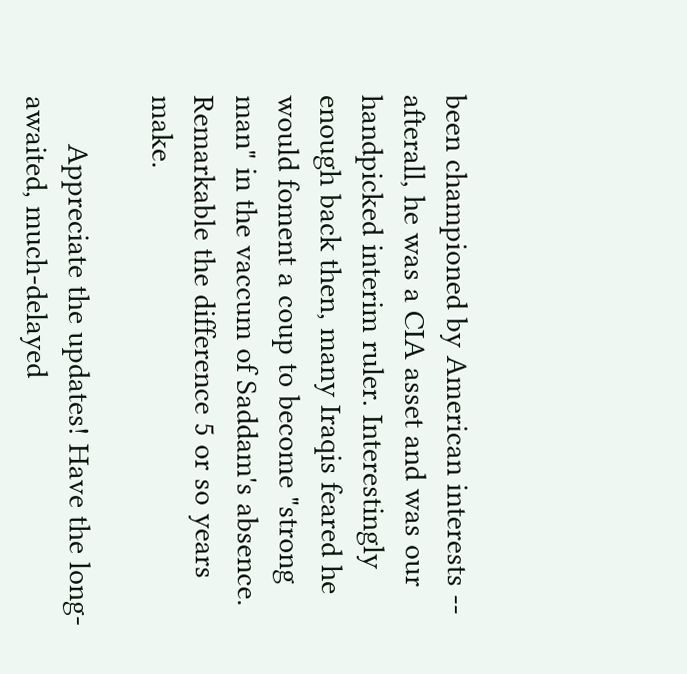been championed by American interests -- afterall, he was a CIA asset and was our handpicked interim ruler. Interestingly enough back then, many Iraqis feared he would foment a coup to become "strong man" in the vaccum of Saddam's absence. Remarkable the difference 5 or so years make.

      Appreciate the updates! Have the long-awaited, much-delayed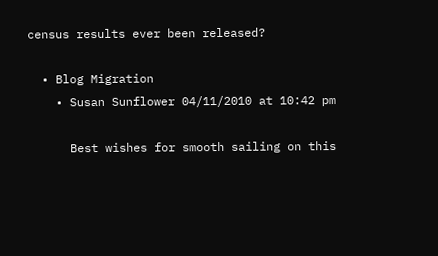census results ever been released?

  • Blog Migration
    • Susan Sunflower 04/11/2010 at 10:42 pm

      Best wishes for smooth sailing on this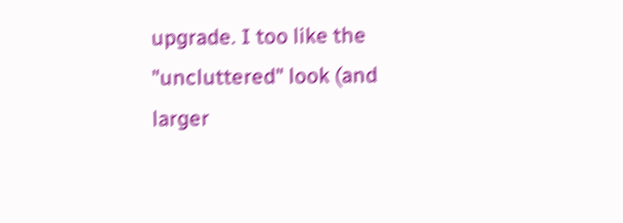upgrade. I too like the "uncluttered" look (and larger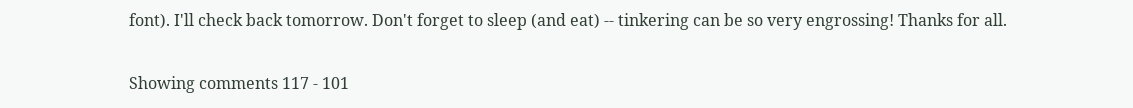font). I'll check back tomorrow. Don't forget to sleep (and eat) -- tinkering can be so very engrossing! Thanks for all.

Showing comments 117 - 101